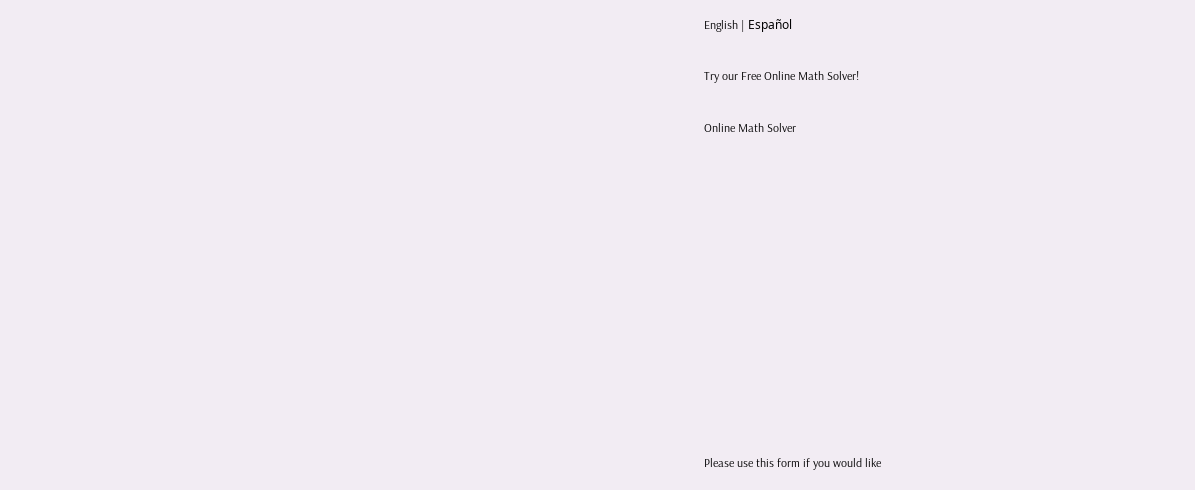English | Español

Try our Free Online Math Solver!

Online Math Solver












Please use this form if you would like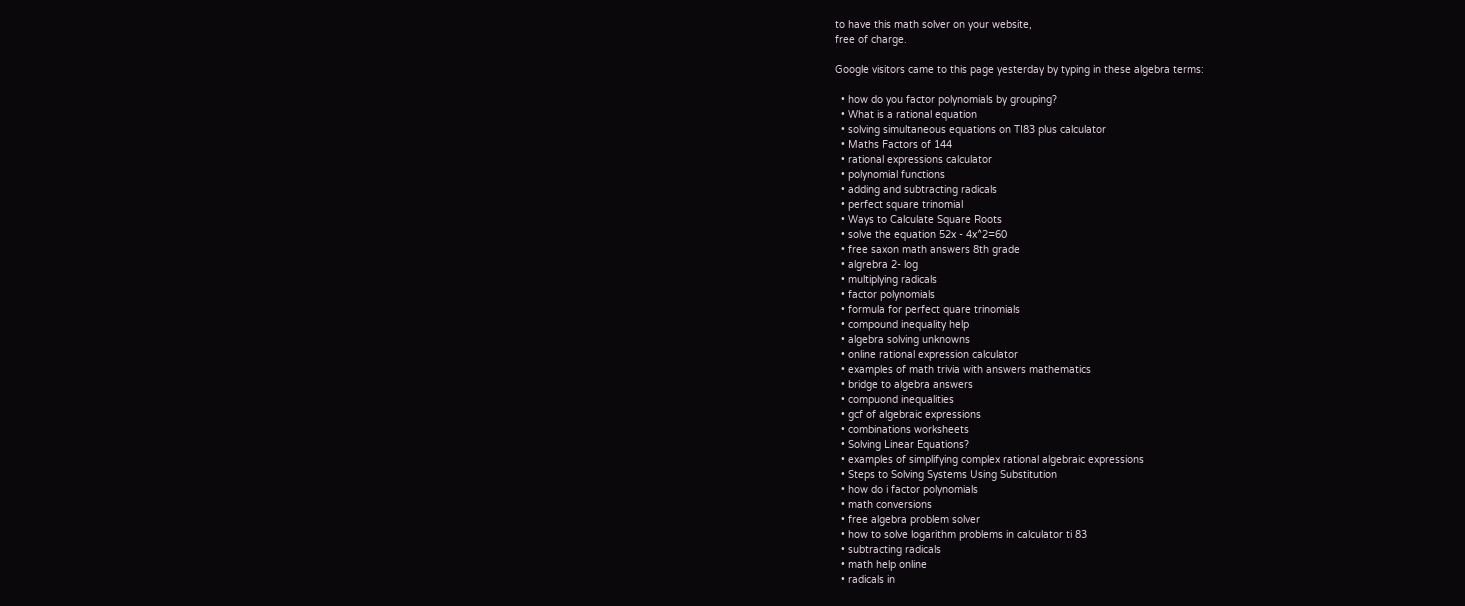to have this math solver on your website,
free of charge.

Google visitors came to this page yesterday by typing in these algebra terms:

  • how do you factor polynomials by grouping?
  • What is a rational equation
  • solving simultaneous equations on TI83 plus calculator
  • Maths Factors of 144
  • rational expressions calculator
  • polynomial functions
  • adding and subtracting radicals
  • perfect square trinomial
  • Ways to Calculate Square Roots
  • solve the equation 52x - 4x^2=60
  • free saxon math answers 8th grade
  • algrebra 2- log
  • multiplying radicals
  • factor polynomials
  • formula for perfect quare trinomials
  • compound inequality help
  • algebra solving unknowns
  • online rational expression calculator
  • examples of math trivia with answers mathematics
  • bridge to algebra answers
  • compuond inequalities
  • gcf of algebraic expressions
  • combinations worksheets
  • Solving Linear Equations?
  • examples of simplifying complex rational algebraic expressions
  • Steps to Solving Systems Using Substitution
  • how do i factor polynomials
  • math conversions
  • free algebra problem solver
  • how to solve logarithm problems in calculator ti 83
  • subtracting radicals
  • math help online
  • radicals in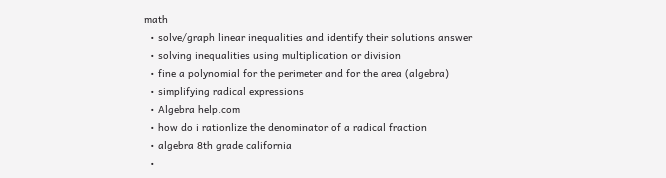math
  • solve/graph linear inequalities and identify their solutions answer
  • solving inequalities using multiplication or division
  • fine a polynomial for the perimeter and for the area (algebra)
  • simplifying radical expressions
  • Algebra help.com
  • how do i rationlize the denominator of a radical fraction
  • algebra 8th grade california
  •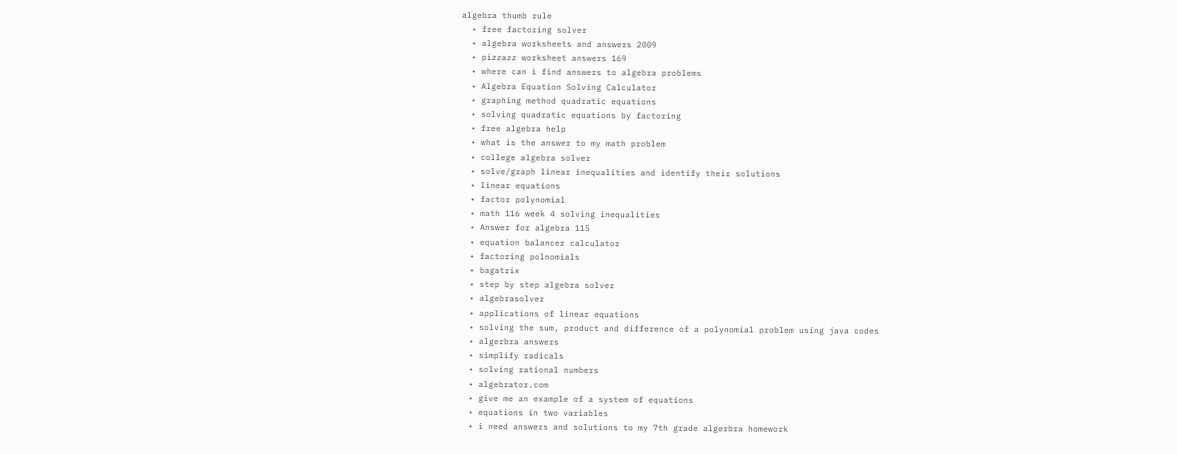algebra thumb rule
  • free factoring solver
  • algebra worksheets and answers 2009
  • pizzazz worksheet answers 169
  • where can i find answers to algebra problems
  • Algebra Equation Solving Calculator
  • graphing method quadratic equations
  • solving quadratic equations by factoring
  • free algebra help
  • what is the answer to my math problem
  • college algebra solver
  • solve/graph linear inequalities and identify their solutions
  • linear equations
  • factor polynomial
  • math 116 week 4 solving inequalities
  • Answer for algebra 115
  • equation balancer calculator
  • factoring polnomials
  • bagatrix
  • step by step algebra solver
  • algebrasolver
  • applications of linear equations
  • solving the sum, product and difference of a polynomial problem using java codes
  • algerbra answers
  • simplify radicals
  • solving rational numbers
  • algebrator.com
  • give me an example of a system of equations
  • equations in two variables
  • i need answers and solutions to my 7th grade algerbra homework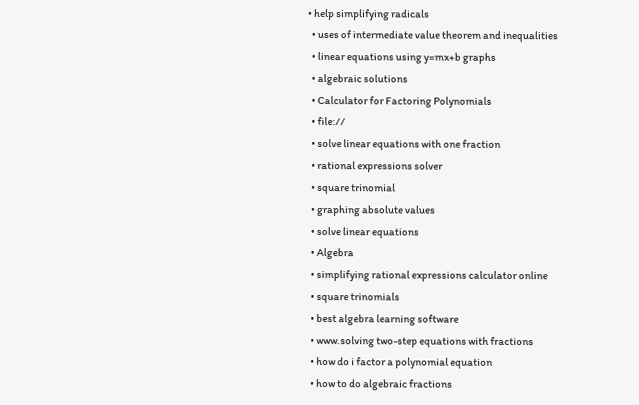• help simplifying radicals
  • uses of intermediate value theorem and inequalities
  • linear equations using y=mx+b graphs
  • algebraic solutions
  • Calculator for Factoring Polynomials
  • file://
  • solve linear equations with one fraction
  • rational expressions solver
  • square trinomial
  • graphing absolute values
  • solve linear equations
  • Algebra
  • simplifying rational expressions calculator online
  • square trinomials
  • best algebra learning software
  • www.solving two-step equations with fractions
  • how do i factor a polynomial equation
  • how to do algebraic fractions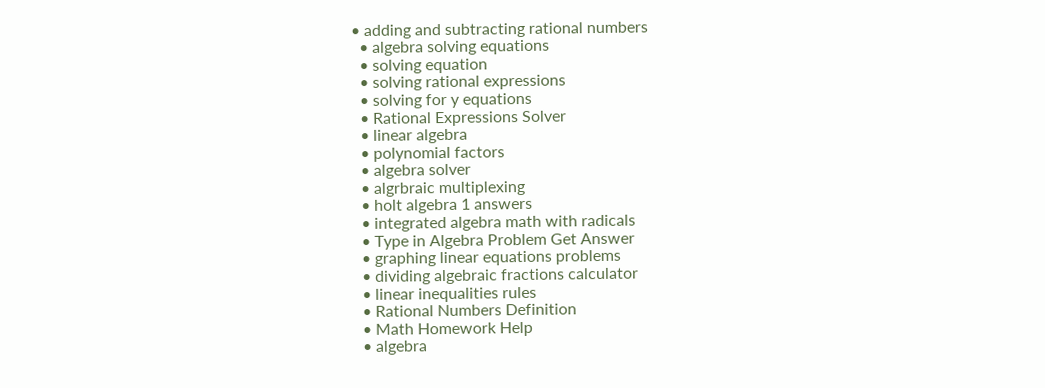• adding and subtracting rational numbers
  • algebra solving equations
  • solving equation
  • solving rational expressions
  • solving for y equations
  • Rational Expressions Solver
  • linear algebra
  • polynomial factors
  • algebra solver
  • algrbraic multiplexing
  • holt algebra 1 answers
  • integrated algebra math with radicals
  • Type in Algebra Problem Get Answer
  • graphing linear equations problems
  • dividing algebraic fractions calculator
  • linear inequalities rules
  • Rational Numbers Definition
  • Math Homework Help
  • algebra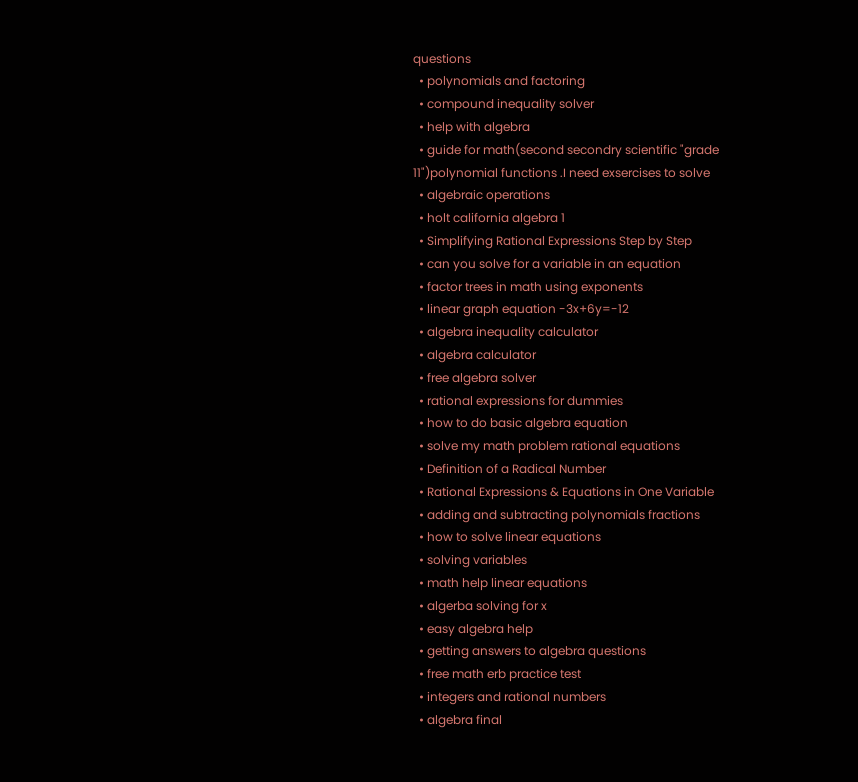questions
  • polynomials and factoring
  • compound inequality solver
  • help with algebra
  • guide for math(second secondry scientific "grade 11")polynomial functions .I need exsercises to solve
  • algebraic operations
  • holt california algebra 1
  • Simplifying Rational Expressions Step by Step
  • can you solve for a variable in an equation
  • factor trees in math using exponents
  • linear graph equation -3x+6y=-12
  • algebra inequality calculator
  • algebra calculator
  • free algebra solver
  • rational expressions for dummies
  • how to do basic algebra equation
  • solve my math problem rational equations
  • Definition of a Radical Number
  • Rational Expressions & Equations in One Variable
  • adding and subtracting polynomials fractions
  • how to solve linear equations
  • solving variables
  • math help linear equations
  • algerba solving for x
  • easy algebra help
  • getting answers to algebra questions
  • free math erb practice test
  • integers and rational numbers
  • algebra final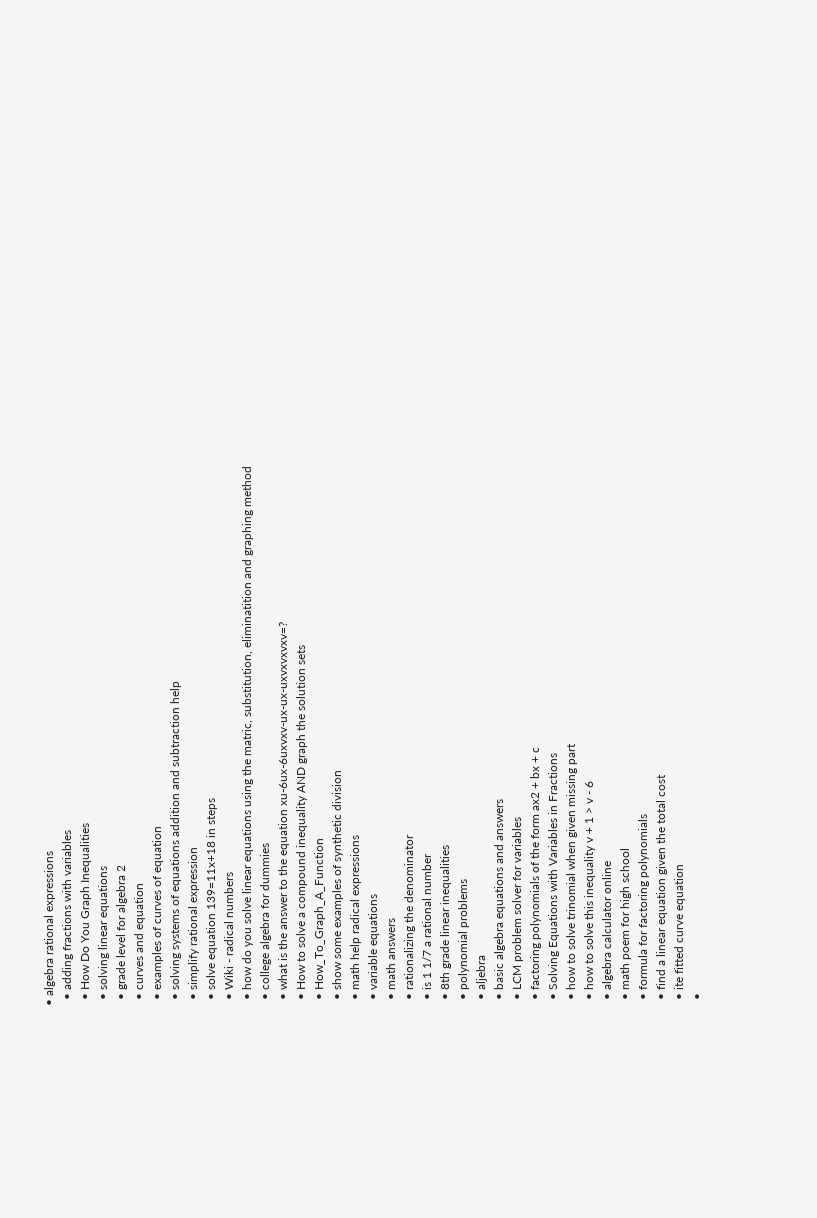• algebra rational expressions
  • adding fractions with variables
  • How Do You Graph Inequalities
  • solving linear equations
  • grade level for algebra 2
  • curves and equation
  • examples of curves of equation
  • solving systems of equations addition and subtraction help
  • simplify rational expression
  • solve equation 139=11x+18 in steps
  • Wiki - radical numbers
  • how do you solve linear equations using the matric, substitution, eliminatition and graphing method
  • college algebra for dummies
  • what is the answer to the equation xu-6ux-6uxvxv-ux-ux-uxvxvxvxv=?
  • How to solve a compound inequality AND graph the solution sets
  • How_To_Graph_A_Function
  • show some examples of synthetic division
  • math help radical expressions
  • variable equations
  • math answers
  • rationalizing the denominator
  • is 1 1/7 a rational number
  • 8th grade linear inequalities
  • polynomial problems
  • aljebra
  • basic algebra equations and answers
  • LCM problem solver for variables
  • factoring polynomials of the form ax2 + bx + c
  • Solving Equations with Variables in Fractions
  • how to solve trinomial when given missing part
  • how to solve this inequality v + 1 > v - 6
  • algebra calculator online
  • math poem for high school
  • formula for factoring polynomials
  • find a linear equation given the total cost
  • ite fitted curve equation
  •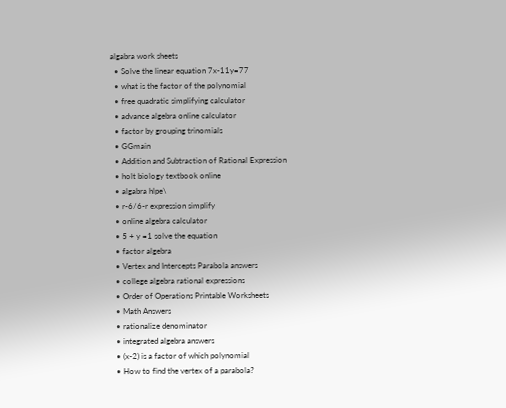algabra work sheets
  • Solve the linear equation 7x-11y=77
  • what is the factor of the polynomial
  • free quadratic simplifying calculator
  • advance algebra online calculator
  • factor by grouping trinomials
  • GGmain
  • Addition and Subtraction of Rational Expression
  • holt biology textbook online
  • algabra hlpe\
  • r-6/6-r expression simplify
  • online algebra calculator
  • 5 + y =1 solve the equation
  • factor algebra
  • Vertex and Intercepts Parabola answers
  • college algebra rational expressions
  • Order of Operations Printable Worksheets
  • Math Answers
  • rationalize denominator
  • integrated algebra answers
  • (x-2) is a factor of which polynomial
  • How to find the vertex of a parabola?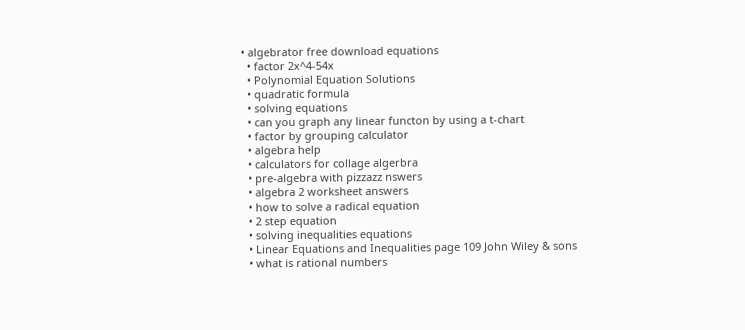• algebrator free download equations
  • factor 2x^4-54x
  • Polynomial Equation Solutions
  • quadratic formula
  • solving equations
  • can you graph any linear functon by using a t-chart
  • factor by grouping calculator
  • algebra help
  • calculators for collage algerbra
  • pre-algebra with pizzazz nswers
  • algebra 2 worksheet answers
  • how to solve a radical equation
  • 2 step equation
  • solving inequalities equations
  • Linear Equations and Inequalities page 109 John Wiley & sons
  • what is rational numbers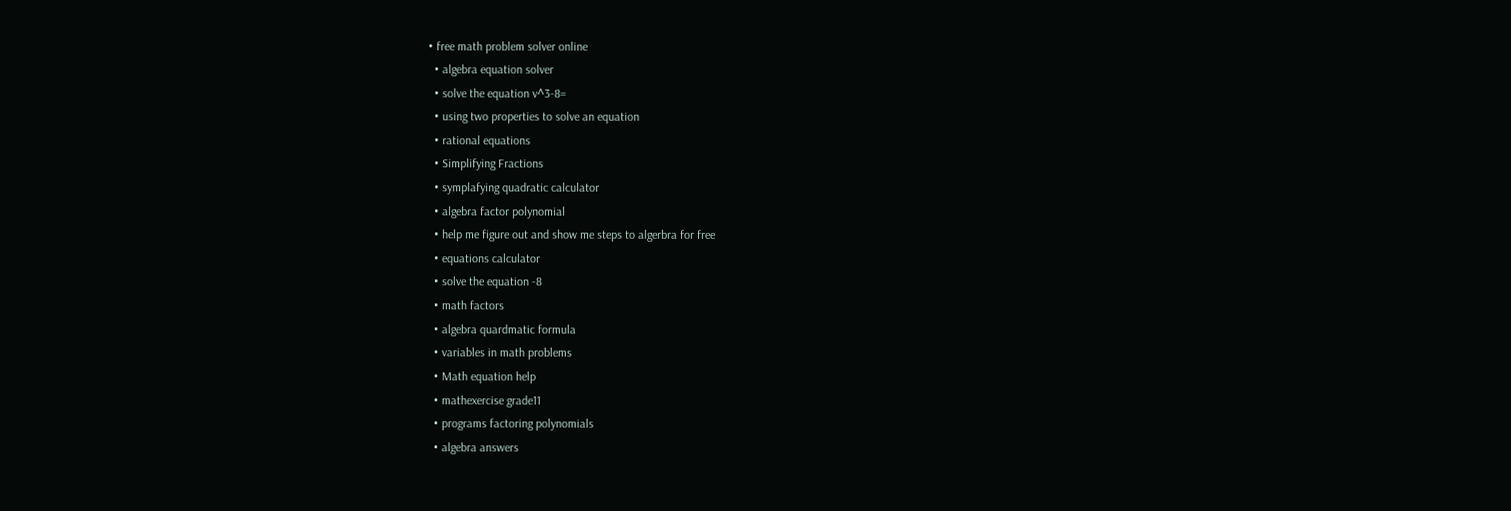• free math problem solver online
  • algebra equation solver
  • solve the equation v^3-8=
  • using two properties to solve an equation
  • rational equations
  • Simplifying Fractions
  • symplafying quadratic calculator
  • algebra factor polynomial
  • help me figure out and show me steps to algerbra for free
  • equations calculator
  • solve the equation -8
  • math factors
  • algebra quardmatic formula
  • variables in math problems
  • Math equation help
  • mathexercise grade11
  • programs factoring polynomials
  • algebra answers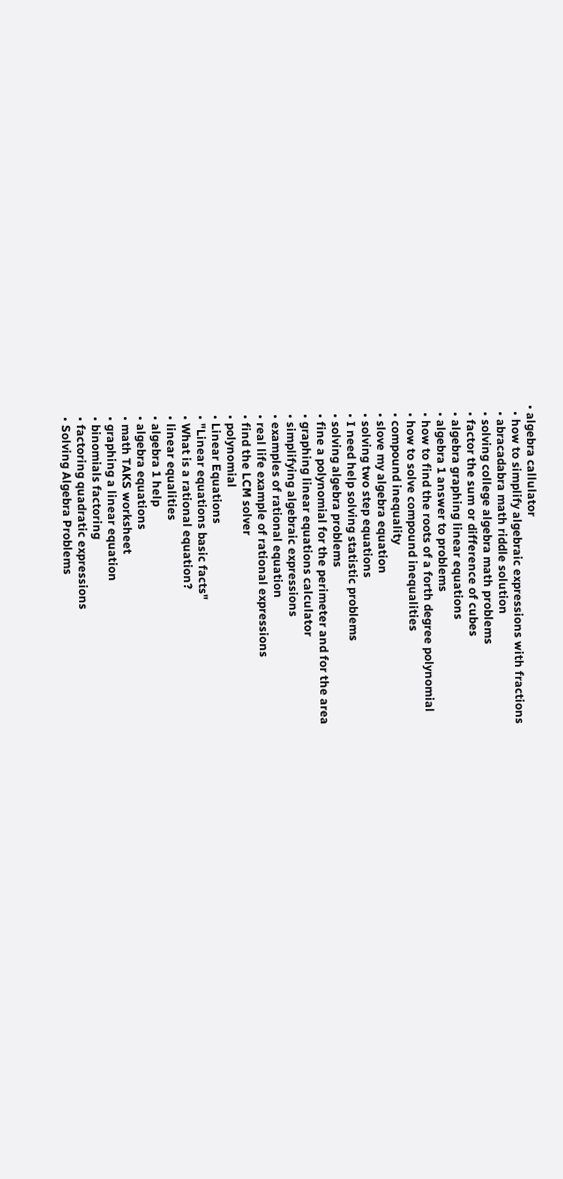• algebra callulator
  • how to simplify algebraic expressions with fractions
  • abracadabra math riddle solution
  • solving college algebra math problems
  • factor the sum or difference of cubes
  • algebra graphing linear equations
  • algebra 1 answer to problems
  • how to find the roots of a forth degree polynomial
  • how to solve compound inequalities
  • compound inequality
  • slove my algebra equation
  • solving two step equations
  • I need help solving statistic problems
  • solving algebra problems
  • fine a polynomial for the perimeter and for the area
  • graphing linear equations calculator
  • simplifying algebraic expressions
  • examples of rational equation
  • real life example of rational expressions
  • find the LCM solver
  • polynomial
  • Linear Equations
  • "Linear equations basic facts"
  • What is a rational equation?
  • linear equalities
  • algebra 1 help
  • algebra equations
  • math TAKS worksheet
  • graphing a linear equation
  • binomials factoring
  • factoring quadratic expressions
  • Solving Algebra Problems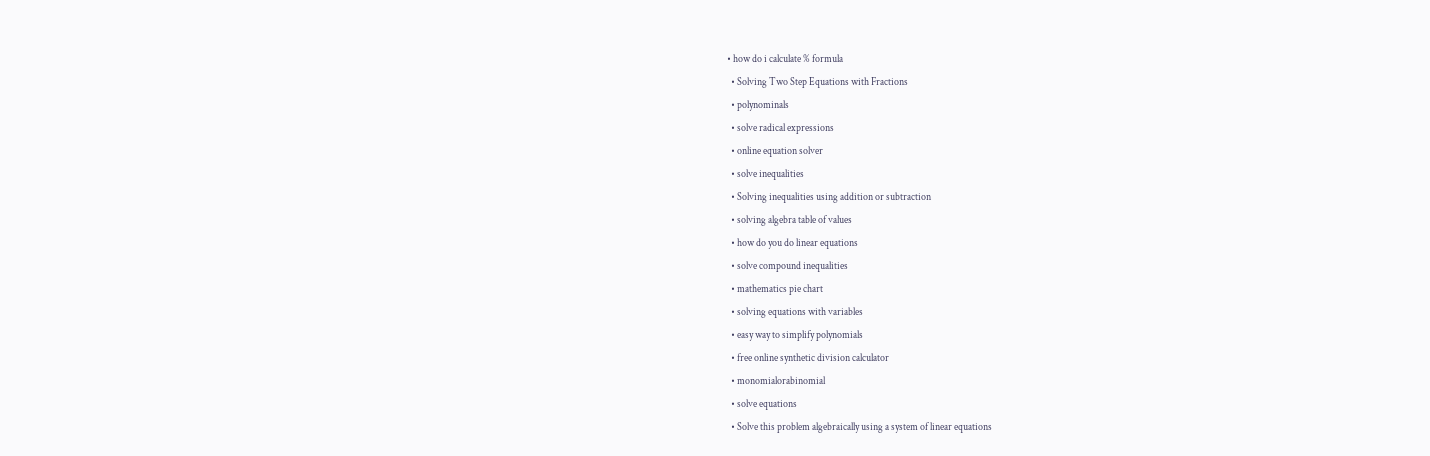• how do i calculate % formula
  • Solving Two Step Equations with Fractions
  • polynominals
  • solve radical expressions
  • online equation solver
  • solve inequalities
  • Solving inequalities using addition or subtraction
  • solving algebra table of values
  • how do you do linear equations
  • solve compound inequalities
  • mathematics pie chart
  • solving equations with variables
  • easy way to simplify polynomials
  • free online synthetic division calculator
  • monomialorabinomial
  • solve equations
  • Solve this problem algebraically using a system of linear equations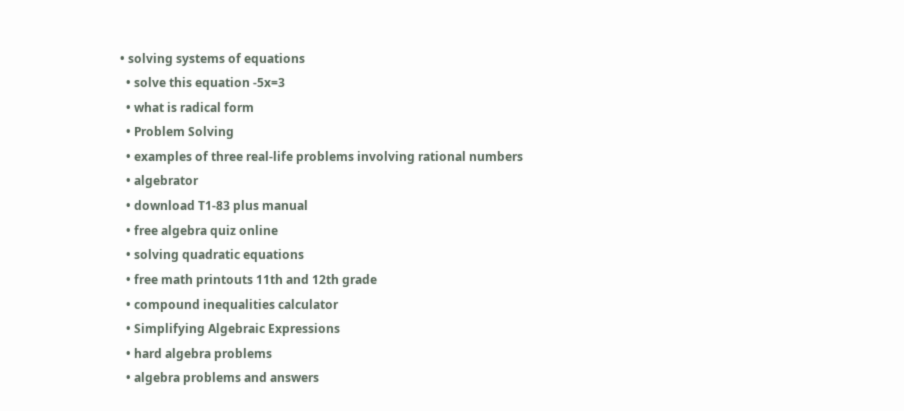• solving systems of equations
  • solve this equation -5x=3
  • what is radical form
  • Problem Solving
  • examples of three real-life problems involving rational numbers
  • algebrator
  • download T1-83 plus manual
  • free algebra quiz online
  • solving quadratic equations
  • free math printouts 11th and 12th grade
  • compound inequalities calculator
  • Simplifying Algebraic Expressions
  • hard algebra problems
  • algebra problems and answers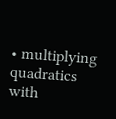• multiplying quadratics with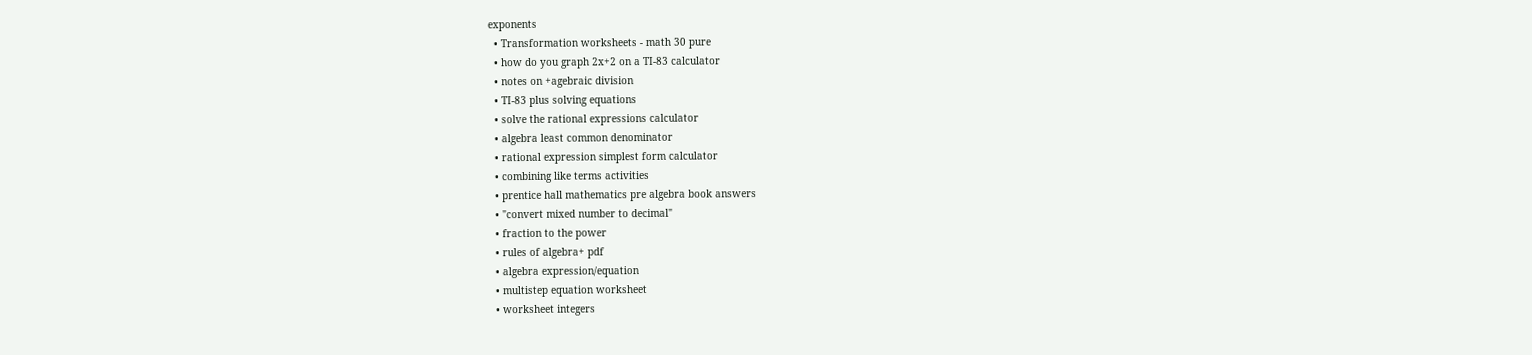exponents
  • Transformation worksheets - math 30 pure
  • how do you graph 2x+2 on a TI-83 calculator
  • notes on +agebraic division
  • TI-83 plus solving equations
  • solve the rational expressions calculator
  • algebra least common denominator
  • rational expression simplest form calculator
  • combining like terms activities
  • prentice hall mathematics pre algebra book answers
  • "convert mixed number to decimal"
  • fraction to the power
  • rules of algebra+ pdf
  • algebra expression/equation
  • multistep equation worksheet
  • worksheet integers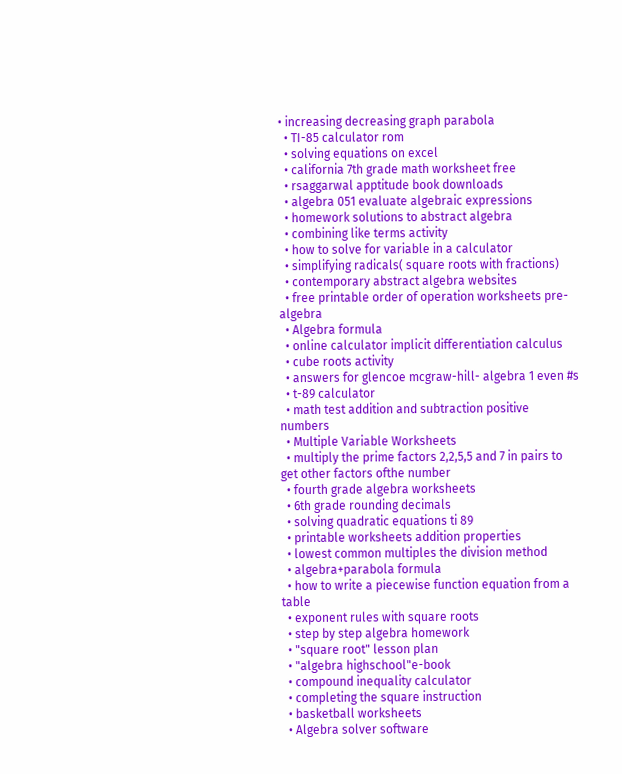• increasing decreasing graph parabola
  • TI-85 calculator rom
  • solving equations on excel
  • california 7th grade math worksheet free
  • rsaggarwal apptitude book downloads
  • algebra 051 evaluate algebraic expressions
  • homework solutions to abstract algebra
  • combining like terms activity
  • how to solve for variable in a calculator
  • simplifying radicals( square roots with fractions)
  • contemporary abstract algebra websites
  • free printable order of operation worksheets pre-algebra
  • Algebra formula
  • online calculator implicit differentiation calculus
  • cube roots activity
  • answers for glencoe mcgraw-hill- algebra 1 even #s
  • t-89 calculator
  • math test addition and subtraction positive numbers
  • Multiple Variable Worksheets
  • multiply the prime factors 2,2,5,5 and 7 in pairs to get other factors ofthe number
  • fourth grade algebra worksheets
  • 6th grade rounding decimals
  • solving quadratic equations ti 89
  • printable worksheets addition properties
  • lowest common multiples the division method
  • algebra+parabola formula
  • how to write a piecewise function equation from a table
  • exponent rules with square roots
  • step by step algebra homework
  • "square root" lesson plan
  • "algebra highschool"e-book
  • compound inequality calculator
  • completing the square instruction
  • basketball worksheets
  • Algebra solver software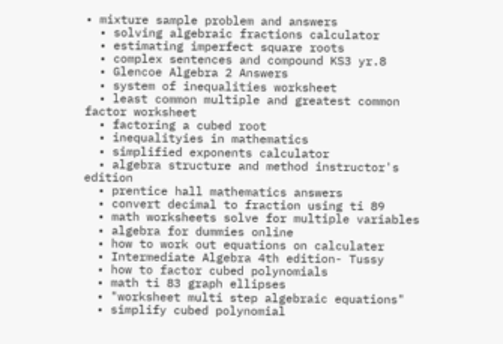• mixture sample problem and answers
  • solving algebraic fractions calculator
  • estimating imperfect square roots
  • complex sentences and compound KS3 yr.8
  • Glencoe Algebra 2 Answers
  • system of inequalities worksheet
  • least common multiple and greatest common factor worksheet
  • factoring a cubed root
  • inequalityies in mathematics
  • simplified exponents calculator
  • algebra structure and method instructor's edition
  • prentice hall mathematics answers
  • convert decimal to fraction using ti 89
  • math worksheets solve for multiple variables
  • algebra for dummies online
  • how to work out equations on calculater
  • Intermediate Algebra 4th edition- Tussy
  • how to factor cubed polynomials
  • math ti 83 graph ellipses
  • "worksheet multi step algebraic equations"
  • simplify cubed polynomial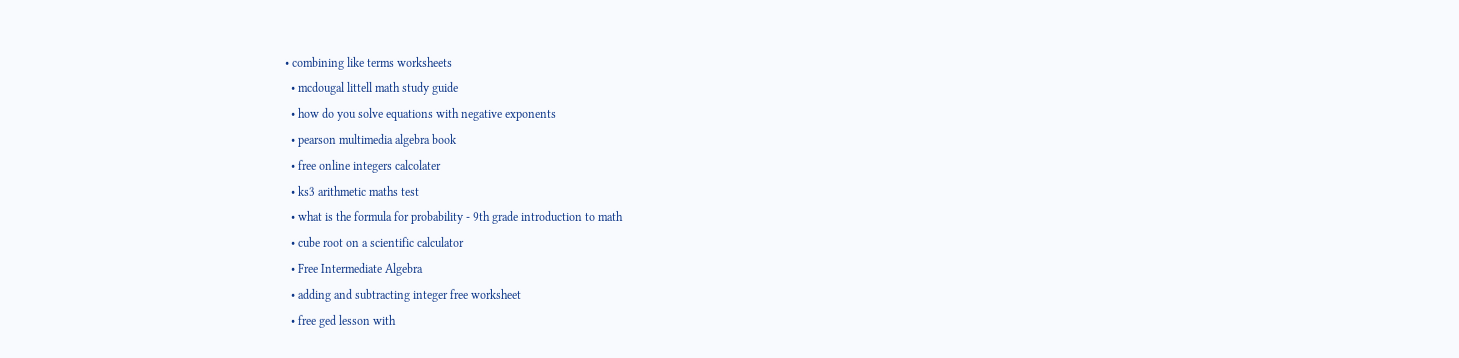• combining like terms worksheets
  • mcdougal littell math study guide
  • how do you solve equations with negative exponents
  • pearson multimedia algebra book
  • free online integers calcolater
  • ks3 arithmetic maths test
  • what is the formula for probability - 9th grade introduction to math
  • cube root on a scientific calculator
  • Free Intermediate Algebra
  • adding and subtracting integer free worksheet
  • free ged lesson with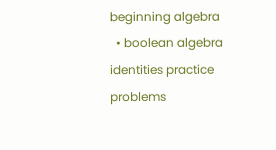beginning algebra
  • boolean algebra identities practice problems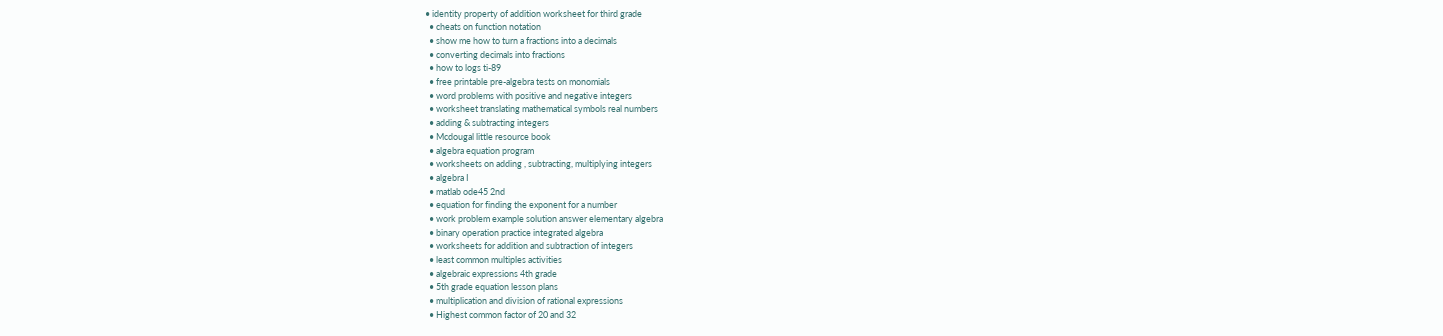• identity property of addition worksheet for third grade
  • cheats on function notation
  • show me how to turn a fractions into a decimals
  • converting decimals into fractions
  • how to logs ti-89
  • free printable pre-algebra tests on monomials
  • word problems with positive and negative integers
  • worksheet translating mathematical symbols real numbers
  • adding & subtracting integers
  • Mcdougal little resource book
  • algebra equation program
  • worksheets on adding , subtracting, multiplying integers
  • algebra I
  • matlab ode45 2nd
  • equation for finding the exponent for a number
  • work problem example solution answer elementary algebra
  • binary operation practice integrated algebra
  • worksheets for addition and subtraction of integers
  • least common multiples activities
  • algebraic expressions 4th grade
  • 5th grade equation lesson plans
  • multiplication and division of rational expressions
  • Highest common factor of 20 and 32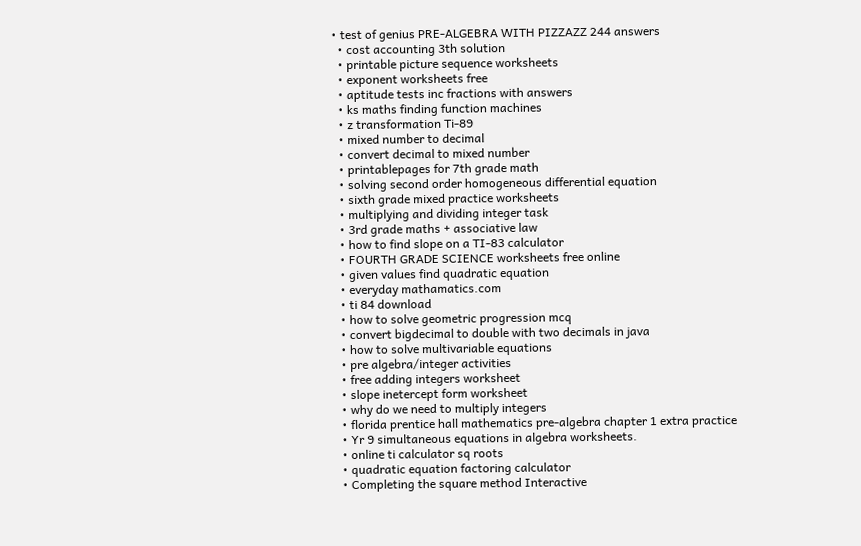• test of genius PRE-ALGEBRA WITH PIZZAZZ 244 answers
  • cost accounting 3th solution
  • printable picture sequence worksheets
  • exponent worksheets free
  • aptitude tests inc fractions with answers
  • ks maths finding function machines
  • z transformation Ti-89
  • mixed number to decimal
  • convert decimal to mixed number
  • printablepages for 7th grade math
  • solving second order homogeneous differential equation
  • sixth grade mixed practice worksheets
  • multiplying and dividing integer task
  • 3rd grade maths + associative law
  • how to find slope on a TI-83 calculator
  • FOURTH GRADE SCIENCE worksheets free online
  • given values find quadratic equation
  • everyday mathamatics.com
  • ti 84 download
  • how to solve geometric progression mcq
  • convert bigdecimal to double with two decimals in java
  • how to solve multivariable equations
  • pre algebra/integer activities
  • free adding integers worksheet
  • slope inetercept form worksheet
  • why do we need to multiply integers
  • florida prentice hall mathematics pre-algebra chapter 1 extra practice
  • Yr 9 simultaneous equations in algebra worksheets.
  • online ti calculator sq roots
  • quadratic equation factoring calculator
  • Completing the square method Interactive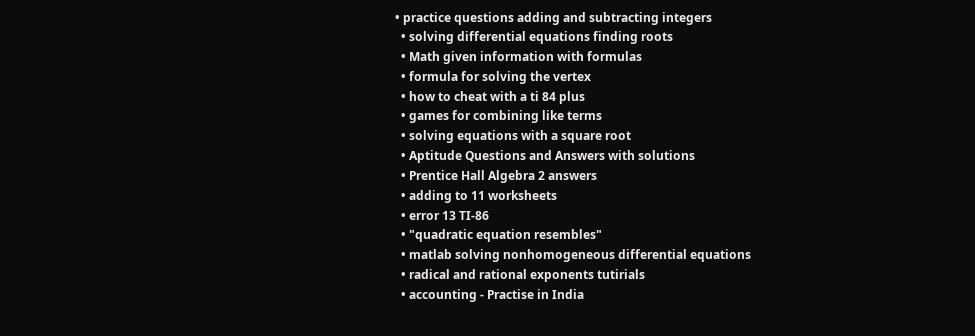• practice questions adding and subtracting integers
  • solving differential equations finding roots
  • Math given information with formulas
  • formula for solving the vertex
  • how to cheat with a ti 84 plus
  • games for combining like terms
  • solving equations with a square root
  • Aptitude Questions and Answers with solutions
  • Prentice Hall Algebra 2 answers
  • adding to 11 worksheets
  • error 13 TI-86
  • "quadratic equation resembles"
  • matlab solving nonhomogeneous differential equations
  • radical and rational exponents tutirials
  • accounting - Practise in India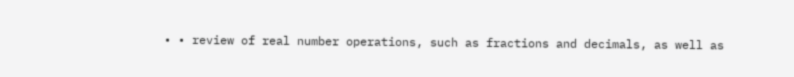• • review of real number operations, such as fractions and decimals, as well as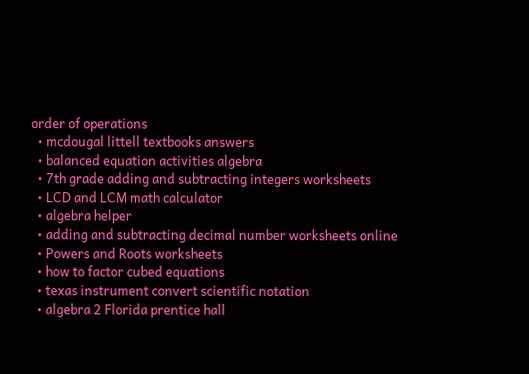order of operations
  • mcdougal littell textbooks answers
  • balanced equation activities algebra
  • 7th grade adding and subtracting integers worksheets
  • LCD and LCM math calculator
  • algebra helper
  • adding and subtracting decimal number worksheets online
  • Powers and Roots worksheets
  • how to factor cubed equations
  • texas instrument convert scientific notation
  • algebra 2 Florida prentice hall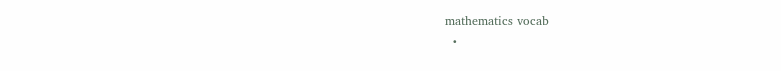mathematics vocab
  •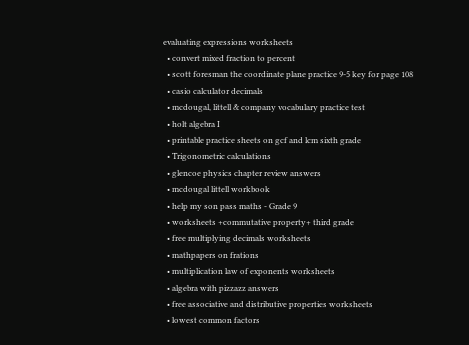evaluating expressions worksheets
  • convert mixed fraction to percent
  • scott foresman the coordinate plane practice 9-5 key for page 108
  • casio calculator decimals
  • mcdougal, littell & company vocabulary practice test
  • holt algebra I
  • printable practice sheets on gcf and lcm sixth grade
  • Trigonometric calculations
  • glencoe physics chapter review answers
  • mcdougal littell workbook
  • help my son pass maths - Grade 9
  • worksheets +commutative property+ third grade
  • free multiplying decimals worksheets
  • mathpapers on frations
  • multiplication law of exponents worksheets
  • algebra with pizzazz answers
  • free associative and distributive properties worksheets
  • lowest common factors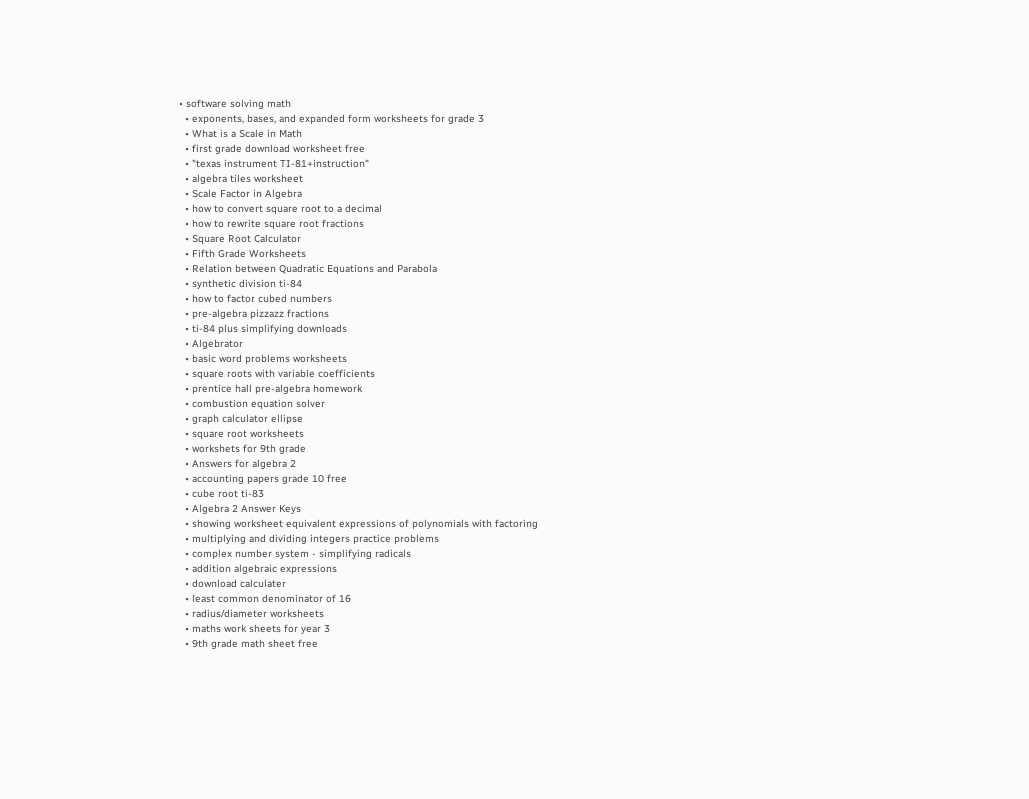• software solving math
  • exponents, bases, and expanded form worksheets for grade 3
  • What is a Scale in Math
  • first grade download worksheet free
  • "texas instrument TI-81+instruction"
  • algebra tiles worksheet
  • Scale Factor in Algebra
  • how to convert square root to a decimal
  • how to rewrite square root fractions
  • Square Root Calculator
  • Fifth Grade Worksheets
  • Relation between Quadratic Equations and Parabola
  • synthetic division ti-84
  • how to factor cubed numbers
  • pre-algebra pizzazz fractions
  • ti-84 plus simplifying downloads
  • Algebrator
  • basic word problems worksheets
  • square roots with variable coefficients
  • prentice hall pre-algebra homework
  • combustion equation solver
  • graph calculator ellipse
  • square root worksheets
  • workshets for 9th grade
  • Answers for algebra 2
  • accounting papers grade 10 free
  • cube root ti-83
  • Algebra 2 Answer Keys
  • showing worksheet equivalent expressions of polynomials with factoring
  • multiplying and dividing integers practice problems
  • complex number system - simplifying radicals
  • addition algebraic expressions
  • download calculater
  • least common denominator of 16
  • radius/diameter worksheets
  • maths work sheets for year 3
  • 9th grade math sheet free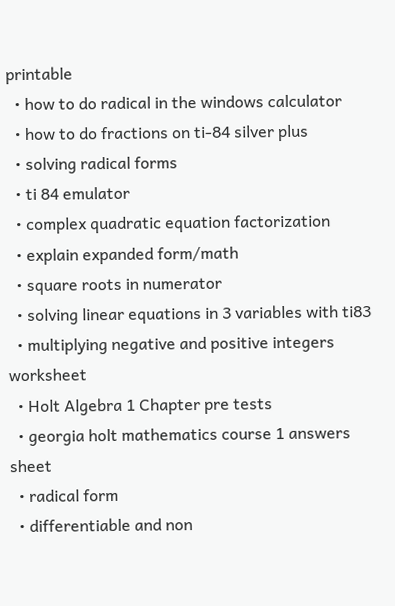printable
  • how to do radical in the windows calculator
  • how to do fractions on ti-84 silver plus
  • solving radical forms
  • ti 84 emulator
  • complex quadratic equation factorization
  • explain expanded form/math
  • square roots in numerator
  • solving linear equations in 3 variables with ti83
  • multiplying negative and positive integers worksheet
  • Holt Algebra 1 Chapter pre tests
  • georgia holt mathematics course 1 answers sheet
  • radical form
  • differentiable and non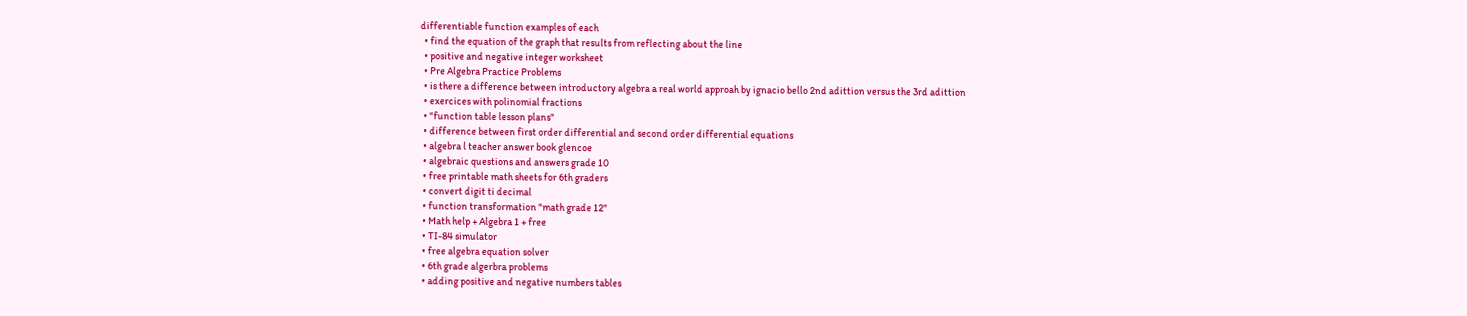differentiable function examples of each
  • find the equation of the graph that results from reflecting about the line
  • positive and negative integer worksheet
  • Pre Algebra Practice Problems
  • is there a difference between introductory algebra a real world approah by ignacio bello 2nd adittion versus the 3rd adittion
  • exercices with polinomial fractions
  • "function table lesson plans"
  • difference between first order differential and second order differential equations
  • algebra l teacher answer book glencoe
  • algebraic questions and answers grade 10
  • free printable math sheets for 6th graders
  • convert digit ti decimal
  • function transformation "math grade 12"
  • Math help + Algebra 1 + free
  • TI-84 simulator
  • free algebra equation solver
  • 6th grade algerbra problems
  • adding positive and negative numbers tables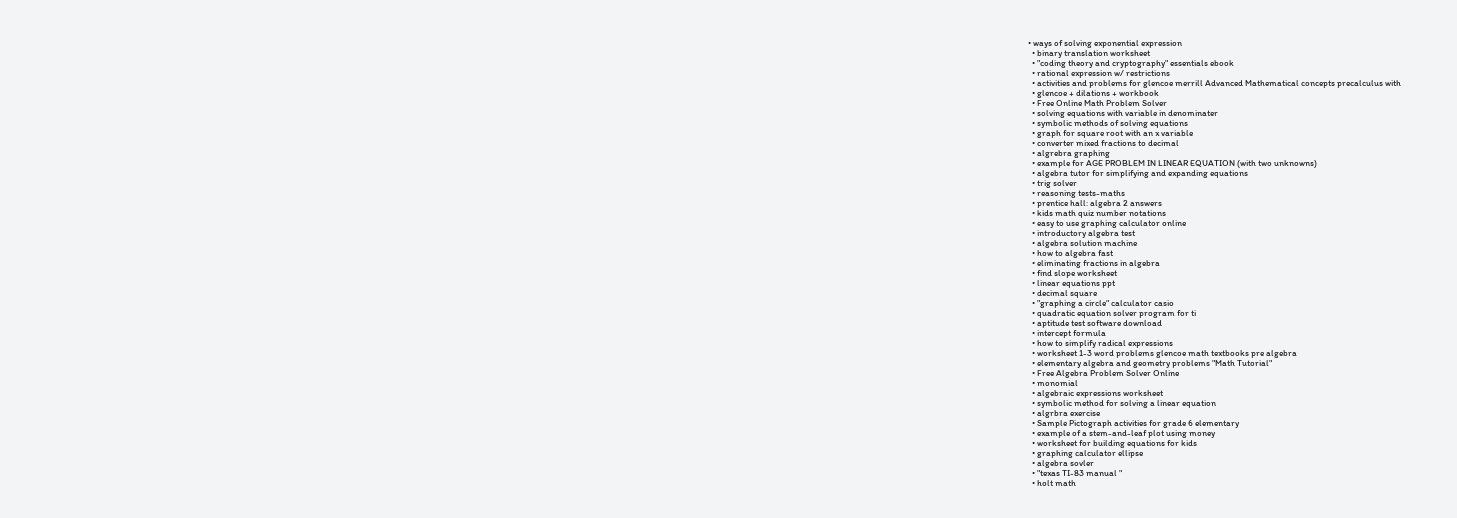• ways of solving exponential expression
  • binary translation worksheet
  • "coding theory and cryptography" essentials ebook
  • rational expression w/ restrictions
  • activities and problems for glencoe merrill Advanced Mathematical concepts precalculus with
  • glencoe + dilations + workbook
  • Free Online Math Problem Solver
  • solving equations with variable in denominater
  • symbolic methods of solving equations
  • graph for square root with an x variable
  • converter mixed fractions to decimal
  • algrebra graphing
  • example for AGE PROBLEM IN LINEAR EQUATION (with two unknowns)
  • algebra tutor for simplifying and expanding equations
  • trig solver
  • reasoning tests-maths
  • prentice hall: algebra 2 answers
  • kids math quiz number notations
  • easy to use graphing calculator online
  • introductory algebra test
  • algebra solution machine
  • how to algebra fast
  • eliminating fractions in algebra
  • find slope worksheet
  • linear equations ppt
  • decimal square
  • "graphing a circle" calculator casio
  • quadratic equation solver program for ti
  • aptitude test software download
  • intercept formula
  • how to simplify radical expressions
  • worksheet 1-3 word problems glencoe math textbooks pre algebra
  • elementary algebra and geometry problems "Math Tutorial"
  • Free Algebra Problem Solver Online
  • monomial
  • algebraic expressions worksheet
  • symbolic method for solving a linear equation
  • algrbra exercise
  • Sample Pictograph activities for grade 6 elementary
  • example of a stem-and-leaf plot using money
  • worksheet for building equations for kids
  • graphing calculator ellipse
  • algebra sovler
  • "texas TI-83 manual "
  • holt math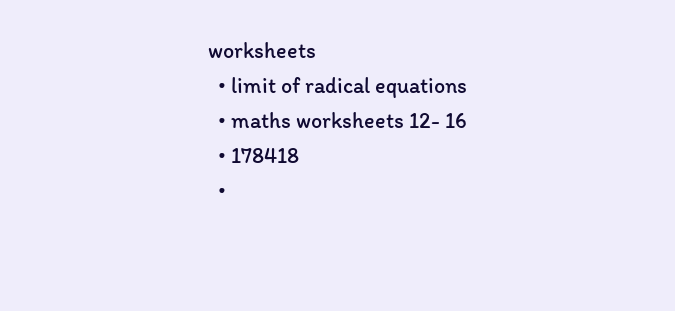worksheets
  • limit of radical equations
  • maths worksheets 12- 16
  • 178418
  •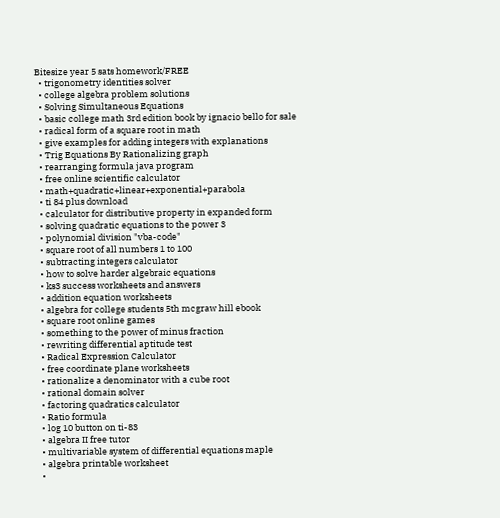Bitesize year 5 sats homework/FREE
  • trigonometry identities solver
  • college algebra problem solutions
  • Solving Simultaneous Equations
  • basic college math 3rd edition book by ignacio bello for sale
  • radical form of a square root in math
  • give examples for adding integers with explanations
  • Trig Equations By Rationalizing graph
  • rearranging formula java program
  • free online scientific calculator
  • math+quadratic+linear+exponential+parabola
  • ti 84 plus download
  • calculator for distributive property in expanded form
  • solving quadratic equations to the power 3
  • polynomial division "vba-code"
  • square root of all numbers 1 to 100
  • subtracting integers calculator
  • how to solve harder algebraic equations
  • ks3 success worksheets and answers
  • addition equation worksheets
  • algebra for college students 5th mcgraw hill ebook
  • square root online games
  • something to the power of minus fraction
  • rewriting differential aptitude test
  • Radical Expression Calculator
  • free coordinate plane worksheets
  • rationalize a denominator with a cube root
  • rational domain solver
  • factoring quadratics calculator
  • Ratio formula
  • log 10 button on ti-83
  • algebra II free tutor
  • multivariable system of differential equations maple
  • algebra printable worksheet
  •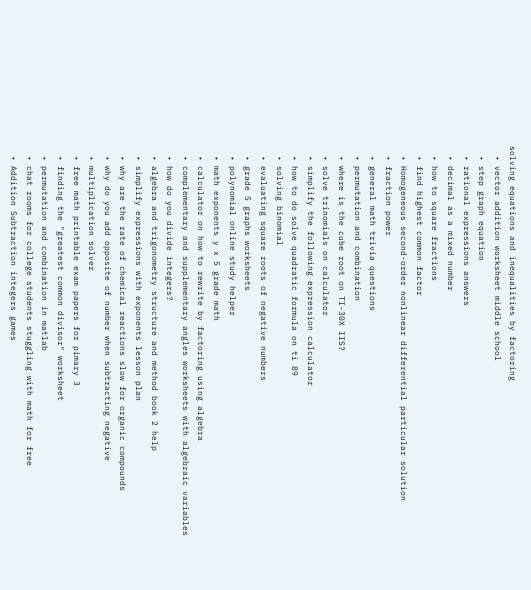solving equations and inequalities by factoring
  • vector addition worksheet middle school
  • step graph equation
  • rational expressions answers
  • decimal as a mixed number
  • how to square fractions
  • find highest common factor
  • Homogeneous second-order nonlinear differential particular solution
  • fraction power
  • general math trivia questions
  • permutation and combination
  • where is the cube root on TI-30X IIS?
  • solve trinomials on calculator
  • simplify the following expression calculator
  • how to do solve quadratic formula on ti 89
  • solving binomial
  • evaluating square roots of negative numbers
  • grade 5 graphs worksheets
  • polynomial online study helper
  • math exponents y x 5 grade math
  • calculator on how to rewrite by factoring using algebra
  • complementary and supplementary angles worksheets with algebraic variables
  • how do you divide integers?
  • algebra and trigonometry structure and method book 2 help
  • simplify expressions with exponents lesson plan
  • why are the rate of chemical reactions slow for organic compounds
  • why do you add opposite of number when subtracting negative
  • multiplication solver
  • free math printable exam papers for pimary 3
  • finding the "greatest common divisor" worksheet
  • permutation and combination in matlab
  • chat rooms for college students stuggling with math for free
  • Addition Subtraction integers games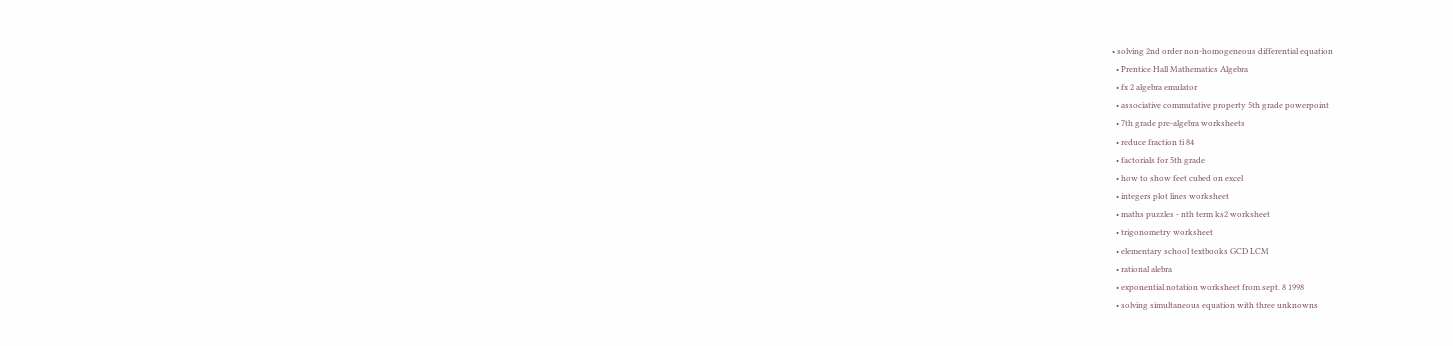• solving 2nd order non-homogeneous differential equation
  • Prentice Hall Mathematics Algebra
  • fx 2 algebra emulator
  • associative commutative property 5th grade powerpoint
  • 7th grade pre-algebra worksheets
  • reduce fraction ti 84
  • factorials for 5th grade
  • how to show feet cubed on excel
  • integers plot lines worksheet
  • maths puzzles - nth term ks2 worksheet
  • trigonometry worksheet
  • elementary school textbooks GCD LCM
  • rational alebra
  • exponential notation worksheet from sept. 8 1998
  • solving simultaneous equation with three unknowns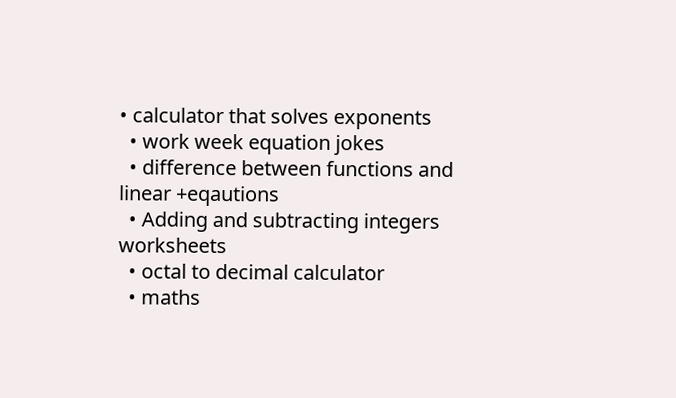• calculator that solves exponents
  • work week equation jokes
  • difference between functions and linear +eqautions
  • Adding and subtracting integers worksheets
  • octal to decimal calculator
  • maths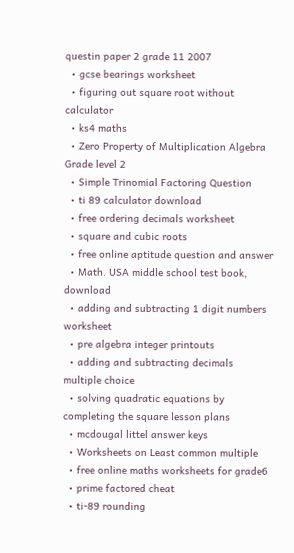questin paper 2 grade 11 2007
  • gcse bearings worksheet
  • figuring out square root without calculator
  • ks4 maths
  • Zero Property of Multiplication Algebra Grade level 2
  • Simple Trinomial Factoring Question
  • ti 89 calculator download
  • free ordering decimals worksheet
  • square and cubic roots
  • free online aptitude question and answer
  • Math. USA middle school test book, download
  • adding and subtracting 1 digit numbers worksheet
  • pre algebra integer printouts
  • adding and subtracting decimals multiple choice
  • solving quadratic equations by completing the square lesson plans
  • mcdougal littel answer keys
  • Worksheets on Least common multiple
  • free online maths worksheets for grade6
  • prime factored cheat
  • ti-89 rounding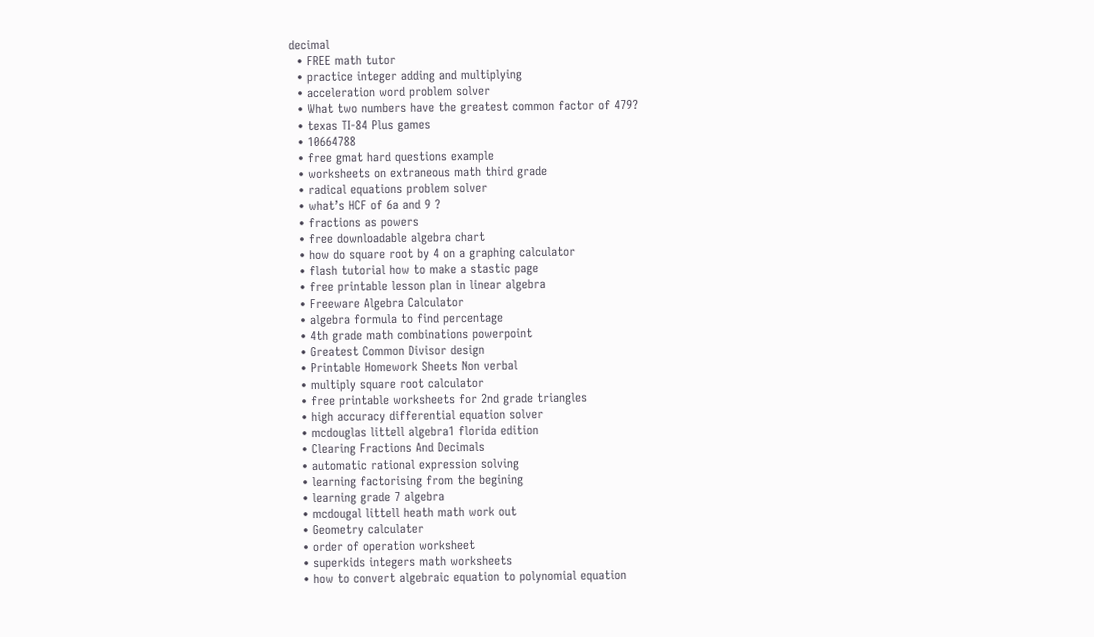decimal
  • FREE math tutor
  • practice integer adding and multiplying
  • acceleration word problem solver
  • What two numbers have the greatest common factor of 479?
  • texas TI-84 Plus games
  • 10664788
  • free gmat hard questions example
  • worksheets on extraneous math third grade
  • radical equations problem solver
  • what’s HCF of 6a and 9 ?
  • fractions as powers
  • free downloadable algebra chart
  • how do square root by 4 on a graphing calculator
  • flash tutorial how to make a stastic page
  • free printable lesson plan in linear algebra
  • Freeware Algebra Calculator
  • algebra formula to find percentage
  • 4th grade math combinations powerpoint
  • Greatest Common Divisor design
  • Printable Homework Sheets Non verbal
  • multiply square root calculator
  • free printable worksheets for 2nd grade triangles
  • high accuracy differential equation solver
  • mcdouglas littell algebra1 florida edition
  • Clearing Fractions And Decimals
  • automatic rational expression solving
  • learning factorising from the begining
  • learning grade 7 algebra
  • mcdougal littell heath math work out
  • Geometry calculater
  • order of operation worksheet
  • superkids integers math worksheets
  • how to convert algebraic equation to polynomial equation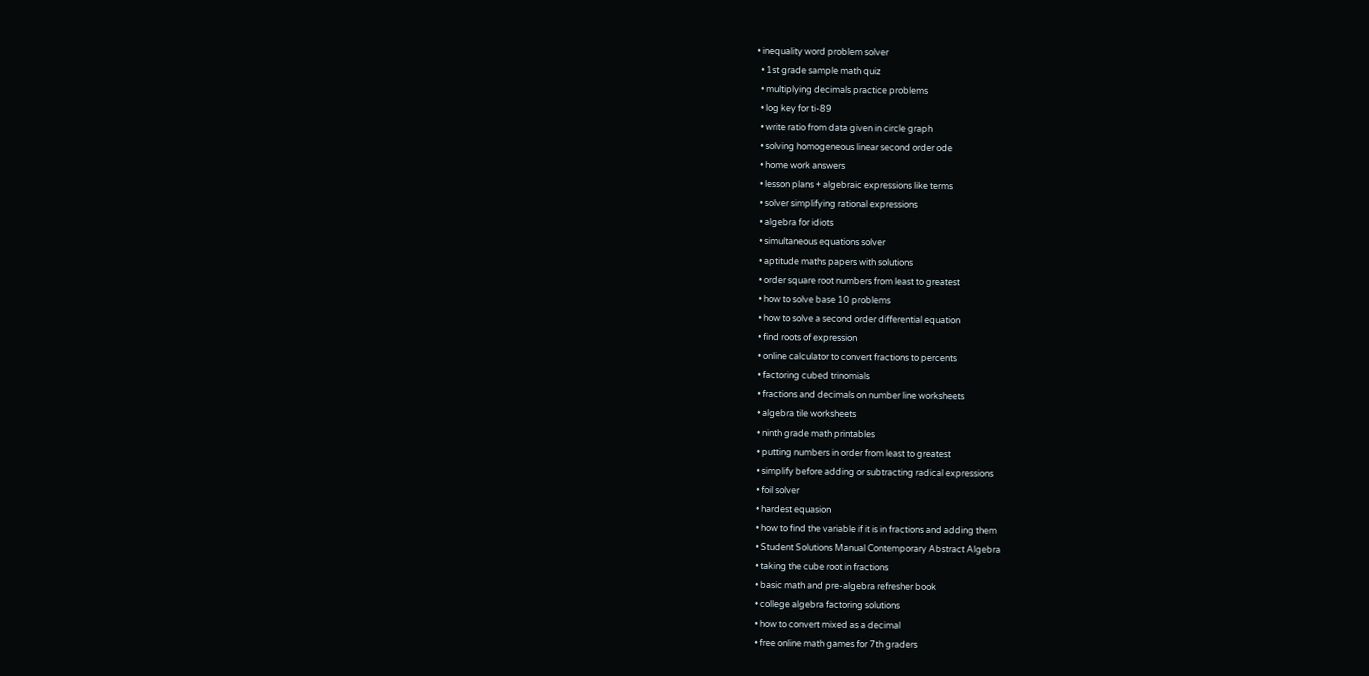• inequality word problem solver
  • 1st grade sample math quiz
  • multiplying decimals practice problems
  • log key for ti-89
  • write ratio from data given in circle graph
  • solving homogeneous linear second order ode
  • home work answers
  • lesson plans + algebraic expressions like terms
  • solver simplifying rational expressions
  • algebra for idiots
  • simultaneous equations solver
  • aptitude maths papers with solutions
  • order square root numbers from least to greatest
  • how to solve base 10 problems
  • how to solve a second order differential equation
  • find roots of expression
  • online calculator to convert fractions to percents
  • factoring cubed trinomials
  • fractions and decimals on number line worksheets
  • algebra tile worksheets
  • ninth grade math printables
  • putting numbers in order from least to greatest
  • simplify before adding or subtracting radical expressions
  • foil solver
  • hardest equasion
  • how to find the variable if it is in fractions and adding them
  • Student Solutions Manual Contemporary Abstract Algebra
  • taking the cube root in fractions
  • basic math and pre-algebra refresher book
  • college algebra factoring solutions
  • how to convert mixed as a decimal
  • free online math games for 7th graders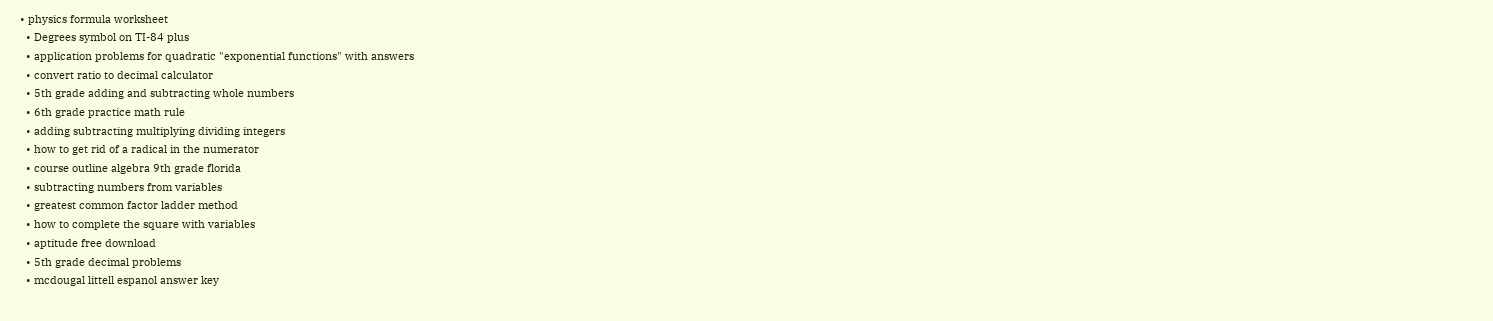• physics formula worksheet
  • Degrees symbol on TI-84 plus
  • application problems for quadratic "exponential functions" with answers
  • convert ratio to decimal calculator
  • 5th grade adding and subtracting whole numbers
  • 6th grade practice math rule
  • adding subtracting multiplying dividing integers
  • how to get rid of a radical in the numerator
  • course outline algebra 9th grade florida
  • subtracting numbers from variables
  • greatest common factor ladder method
  • how to complete the square with variables
  • aptitude free download
  • 5th grade decimal problems
  • mcdougal littell espanol answer key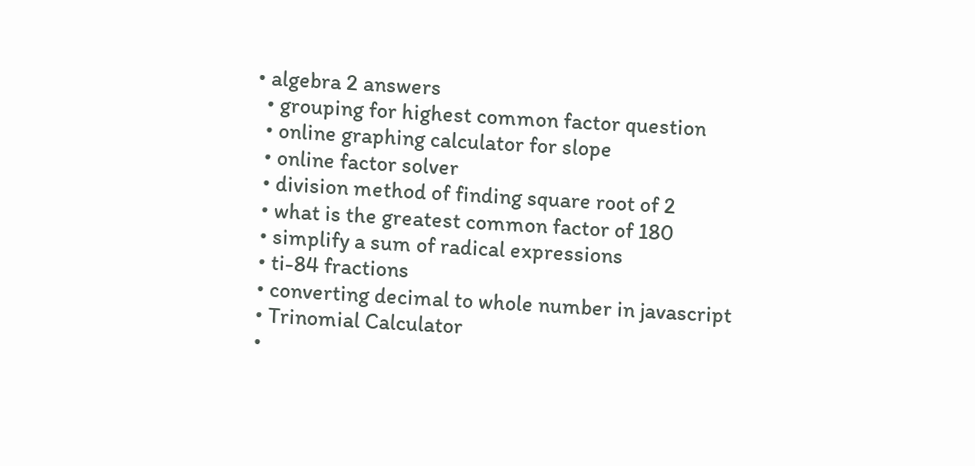• algebra 2 answers
  • grouping for highest common factor question
  • online graphing calculator for slope
  • online factor solver
  • division method of finding square root of 2
  • what is the greatest common factor of 180
  • simplify a sum of radical expressions
  • ti-84 fractions
  • converting decimal to whole number in javascript
  • Trinomial Calculator
  •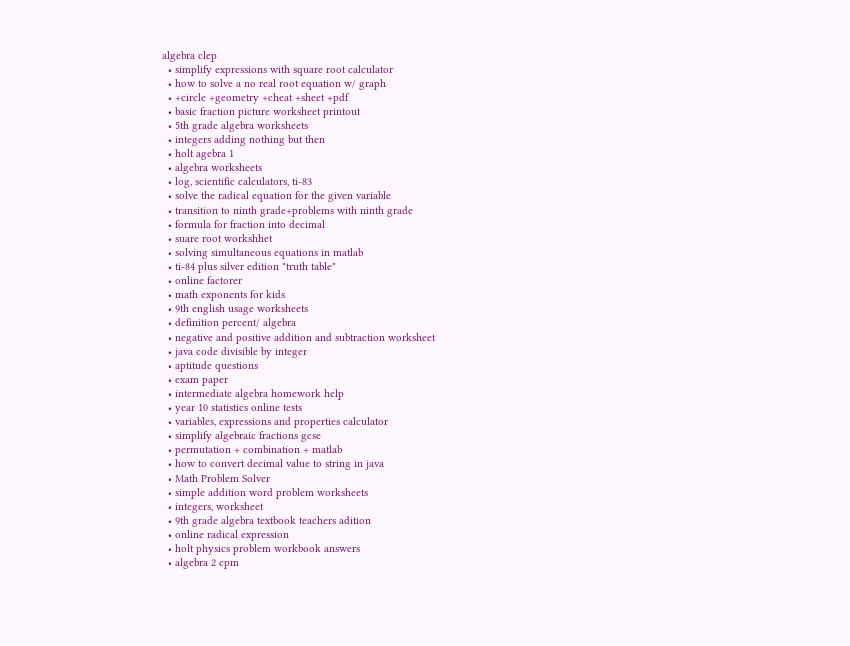algebra clep
  • simplify expressions with square root calculator
  • how to solve a no real root equation w/ graph
  • +circle +geometry +cheat +sheet +pdf
  • basic fraction picture worksheet printout
  • 5th grade algebra worksheets
  • integers adding nothing but then
  • holt agebra 1
  • algebra worksheets
  • log, scientific calculators, ti-83
  • solve the radical equation for the given variable
  • transition to ninth grade+problems with ninth grade
  • formula for fraction into decimal
  • suare root workshhet
  • solving simultaneous equations in matlab
  • ti-84 plus silver edition "truth table"
  • online factorer
  • math exponents for kids
  • 9th english usage worksheets
  • definition percent/ algebra
  • negative and positive addition and subtraction worksheet
  • java code divisible by integer
  • aptitude questions
  • exam paper
  • intermediate algebra homework help
  • year 10 statistics online tests
  • variables, expressions and properties calculator
  • simplify algebraic fractions gcse
  • permutation + combination + matlab
  • how to convert decimal value to string in java
  • Math Problem Solver
  • simple addition word problem worksheets
  • integers, worksheet
  • 9th grade algebra textbook teachers adition
  • online radical expression
  • holt physics problem workbook answers
  • algebra 2 cpm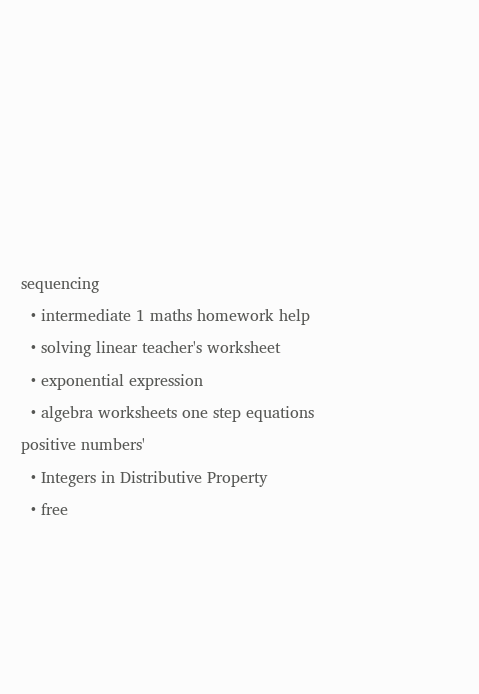sequencing
  • intermediate 1 maths homework help
  • solving linear teacher's worksheet
  • exponential expression
  • algebra worksheets one step equations positive numbers'
  • Integers in Distributive Property
  • free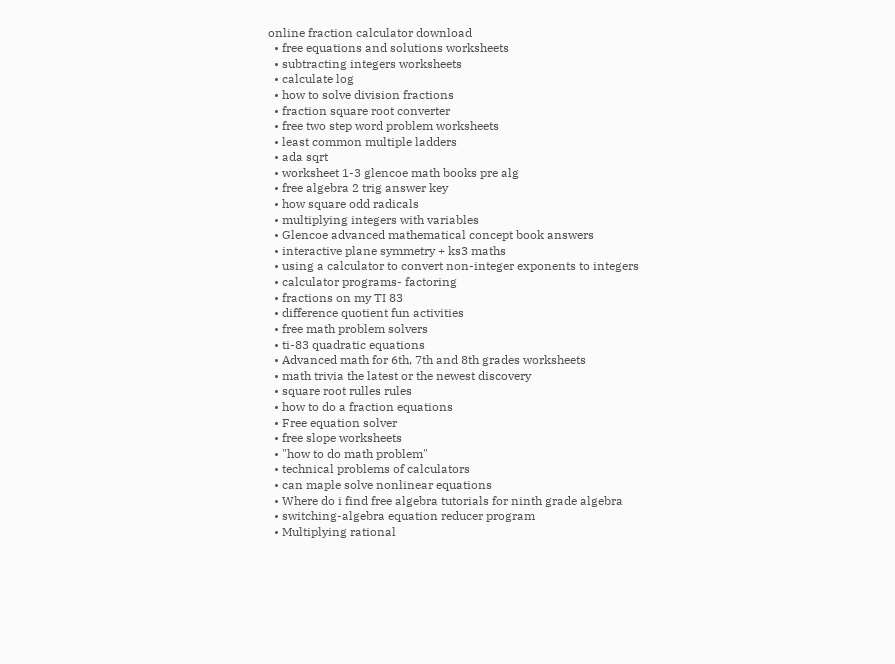online fraction calculator download
  • free equations and solutions worksheets
  • subtracting integers worksheets
  • calculate log
  • how to solve division fractions
  • fraction square root converter
  • free two step word problem worksheets
  • least common multiple ladders
  • ada sqrt
  • worksheet 1-3 glencoe math books pre alg
  • free algebra 2 trig answer key
  • how square odd radicals
  • multiplying integers with variables
  • Glencoe advanced mathematical concept book answers
  • interactive plane symmetry + ks3 maths
  • using a calculator to convert non-integer exponents to integers
  • calculator programs- factoring
  • fractions on my TI 83
  • difference quotient fun activities
  • free math problem solvers
  • ti-83 quadratic equations
  • Advanced math for 6th, 7th and 8th grades worksheets
  • math trivia the latest or the newest discovery
  • square root rulles rules
  • how to do a fraction equations
  • Free equation solver
  • free slope worksheets
  • "how to do math problem"
  • technical problems of calculators
  • can maple solve nonlinear equations
  • Where do i find free algebra tutorials for ninth grade algebra
  • switching-algebra equation reducer program
  • Multiplying rational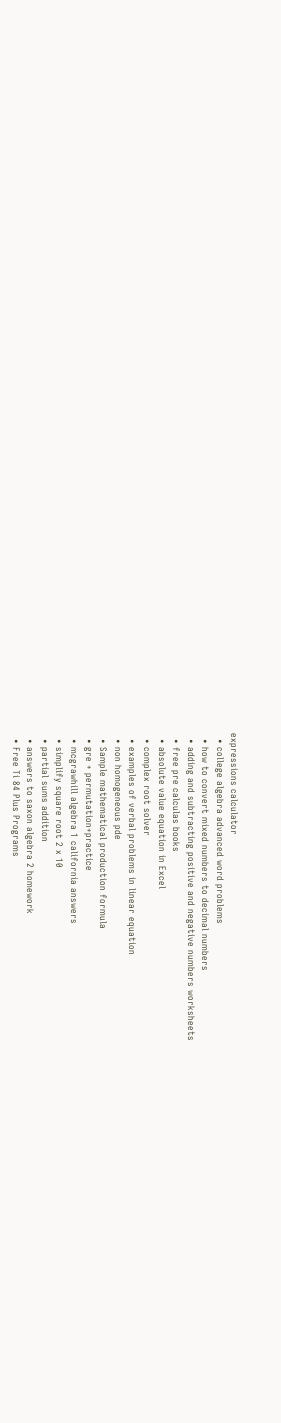expressions calculator
  • college algebra advanced word problems
  • how to convert mixed numbers to decimal numbers
  • adding and subtracting positive and negative numbers worksheets
  • free pre calculas books
  • absolute value equation in Excel
  • complex root solver
  • examples of verbal problems in linear equation
  • non homogeneous pde
  • Sample mathematical production formula
  • gre + permutation+practice
  • mcgrawhill algebra 1 california answers
  • simplify square root 2 x 10
  • partial sums addition
  • answers to saxon algebra 2 homework
  • Free Ti 84 Plus Programs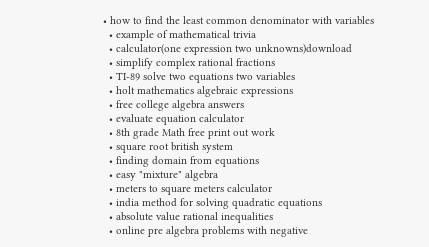• how to find the least common denominator with variables
  • example of mathematical trivia
  • calculator(one expression two unknowns)download
  • simplify complex rational fractions
  • TI-89 solve two equations two variables
  • holt mathematics algebraic expressions
  • free college algebra answers
  • evaluate equation calculator
  • 8th grade Math free print out work
  • square root british system
  • finding domain from equations
  • easy "mixture" algebra
  • meters to square meters calculator
  • india method for solving quadratic equations
  • absolute value rational inequalities
  • online pre algebra problems with negative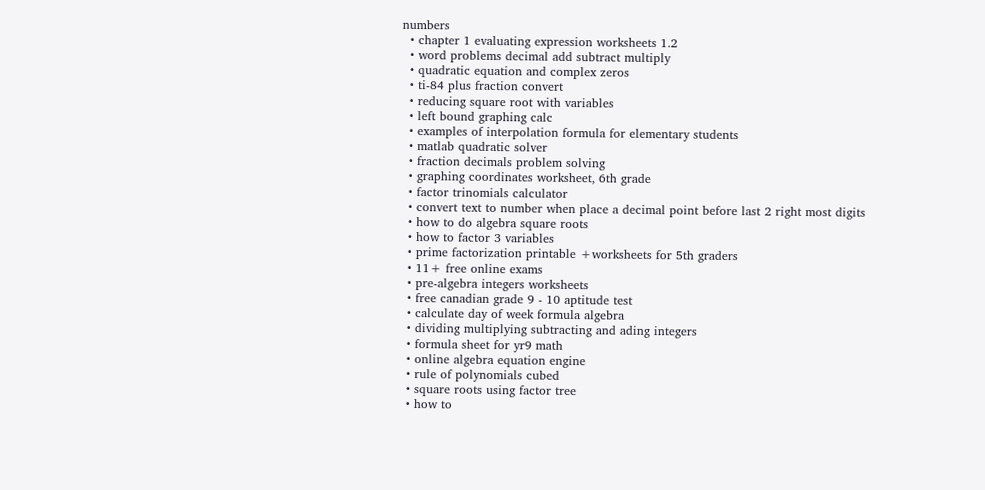numbers
  • chapter 1 evaluating expression worksheets 1.2
  • word problems decimal add subtract multiply
  • quadratic equation and complex zeros
  • ti-84 plus fraction convert
  • reducing square root with variables
  • left bound graphing calc
  • examples of interpolation formula for elementary students
  • matlab quadratic solver
  • fraction decimals problem solving
  • graphing coordinates worksheet, 6th grade
  • factor trinomials calculator
  • convert text to number when place a decimal point before last 2 right most digits
  • how to do algebra square roots
  • how to factor 3 variables
  • prime factorization printable +worksheets for 5th graders
  • 11+ free online exams
  • pre-algebra integers worksheets
  • free canadian grade 9 - 10 aptitude test
  • calculate day of week formula algebra
  • dividing multiplying subtracting and ading integers
  • formula sheet for yr9 math
  • online algebra equation engine
  • rule of polynomials cubed
  • square roots using factor tree
  • how to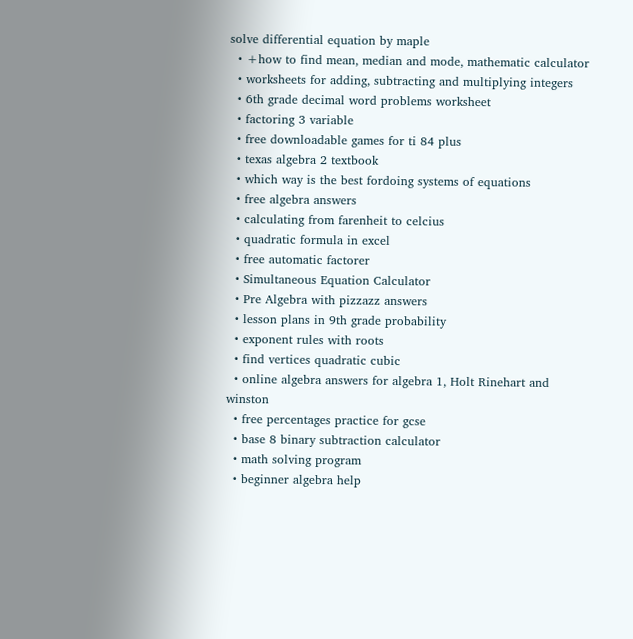solve differential equation by maple
  • +how to find mean, median and mode, mathematic calculator
  • worksheets for adding, subtracting and multiplying integers
  • 6th grade decimal word problems worksheet
  • factoring 3 variable
  • free downloadable games for ti 84 plus
  • texas algebra 2 textbook
  • which way is the best fordoing systems of equations
  • free algebra answers
  • calculating from farenheit to celcius
  • quadratic formula in excel
  • free automatic factorer
  • Simultaneous Equation Calculator
  • Pre Algebra with pizzazz answers
  • lesson plans in 9th grade probability
  • exponent rules with roots
  • find vertices quadratic cubic
  • online algebra answers for algebra 1, Holt Rinehart and winston
  • free percentages practice for gcse
  • base 8 binary subtraction calculator
  • math solving program
  • beginner algebra help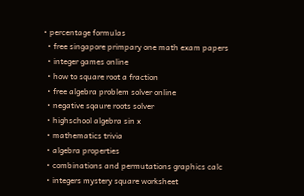• percentage formulas
  • free singapore primpary one math exam papers
  • integer games online
  • how to square root a fraction
  • free algebra problem solver online
  • negative sqaure roots solver
  • highschool algebra sin x
  • mathematics trivia
  • algebra properties
  • combinations and permutations graphics calc
  • integers mystery square worksheet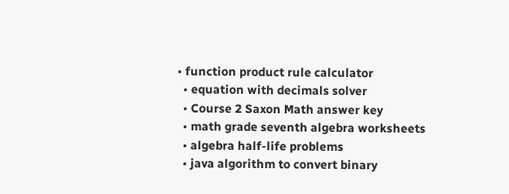• function product rule calculator
  • equation with decimals solver
  • Course 2 Saxon Math answer key
  • math grade seventh algebra worksheets
  • algebra half-life problems
  • java algorithm to convert binary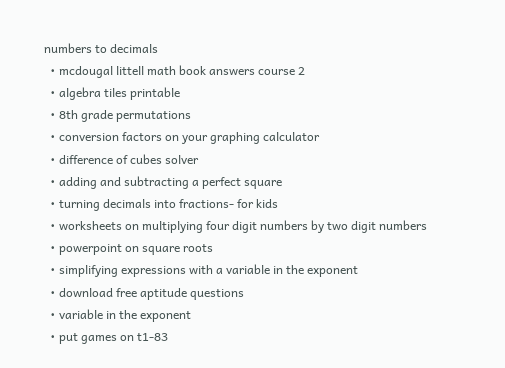numbers to decimals
  • mcdougal littell math book answers course 2
  • algebra tiles printable
  • 8th grade permutations
  • conversion factors on your graphing calculator
  • difference of cubes solver
  • adding and subtracting a perfect square
  • turning decimals into fractions- for kids
  • worksheets on multiplying four digit numbers by two digit numbers
  • powerpoint on square roots
  • simplifying expressions with a variable in the exponent
  • download free aptitude questions
  • variable in the exponent
  • put games on t1-83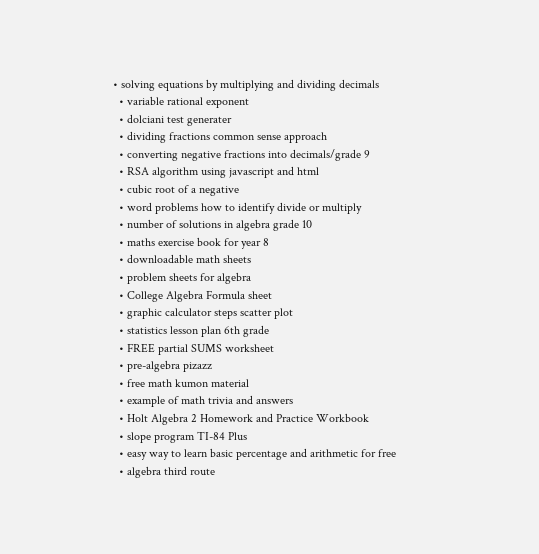• solving equations by multiplying and dividing decimals
  • variable rational exponent
  • dolciani test generater
  • dividing fractions common sense approach
  • converting negative fractions into decimals/grade 9
  • RSA algorithm using javascript and html
  • cubic root of a negative
  • word problems how to identify divide or multiply
  • number of solutions in algebra grade 10
  • maths exercise book for year 8
  • downloadable math sheets
  • problem sheets for algebra
  • College Algebra Formula sheet
  • graphic calculator steps scatter plot
  • statistics lesson plan 6th grade
  • FREE partial SUMS worksheet
  • pre-algebra pizazz
  • free math kumon material
  • example of math trivia and answers
  • Holt Algebra 2 Homework and Practice Workbook
  • slope program TI-84 Plus
  • easy way to learn basic percentage and arithmetic for free
  • algebra third route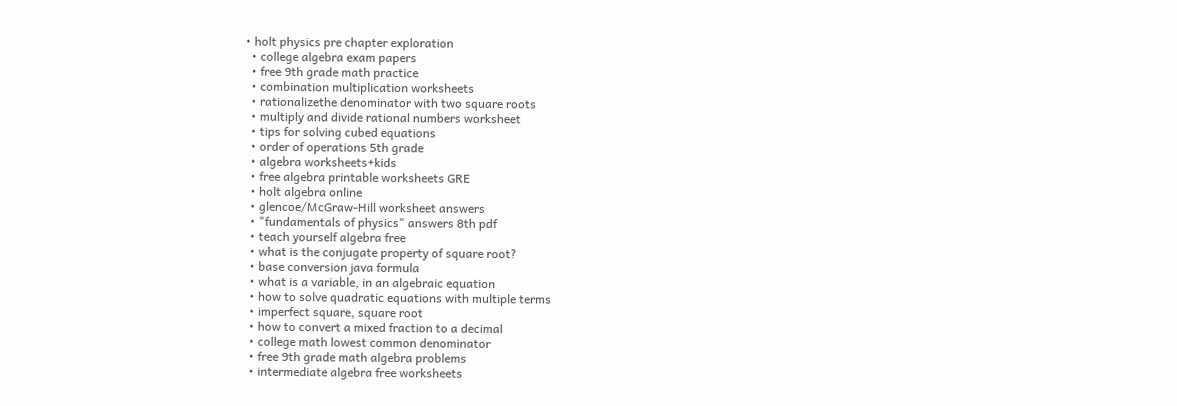• holt physics pre chapter exploration
  • college algebra exam papers
  • free 9th grade math practice
  • combination multiplication worksheets
  • rationalizethe denominator with two square roots
  • multiply and divide rational numbers worksheet
  • tips for solving cubed equations
  • order of operations 5th grade
  • algebra worksheets+kids
  • free algebra printable worksheets GRE
  • holt algebra online
  • glencoe/McGraw-Hill worksheet answers
  • "fundamentals of physics" answers 8th pdf
  • teach yourself algebra free
  • what is the conjugate property of square root?
  • base conversion java formula
  • what is a variable, in an algebraic equation
  • how to solve quadratic equations with multiple terms
  • imperfect square, square root
  • how to convert a mixed fraction to a decimal
  • college math lowest common denominator
  • free 9th grade math algebra problems
  • intermediate algebra free worksheets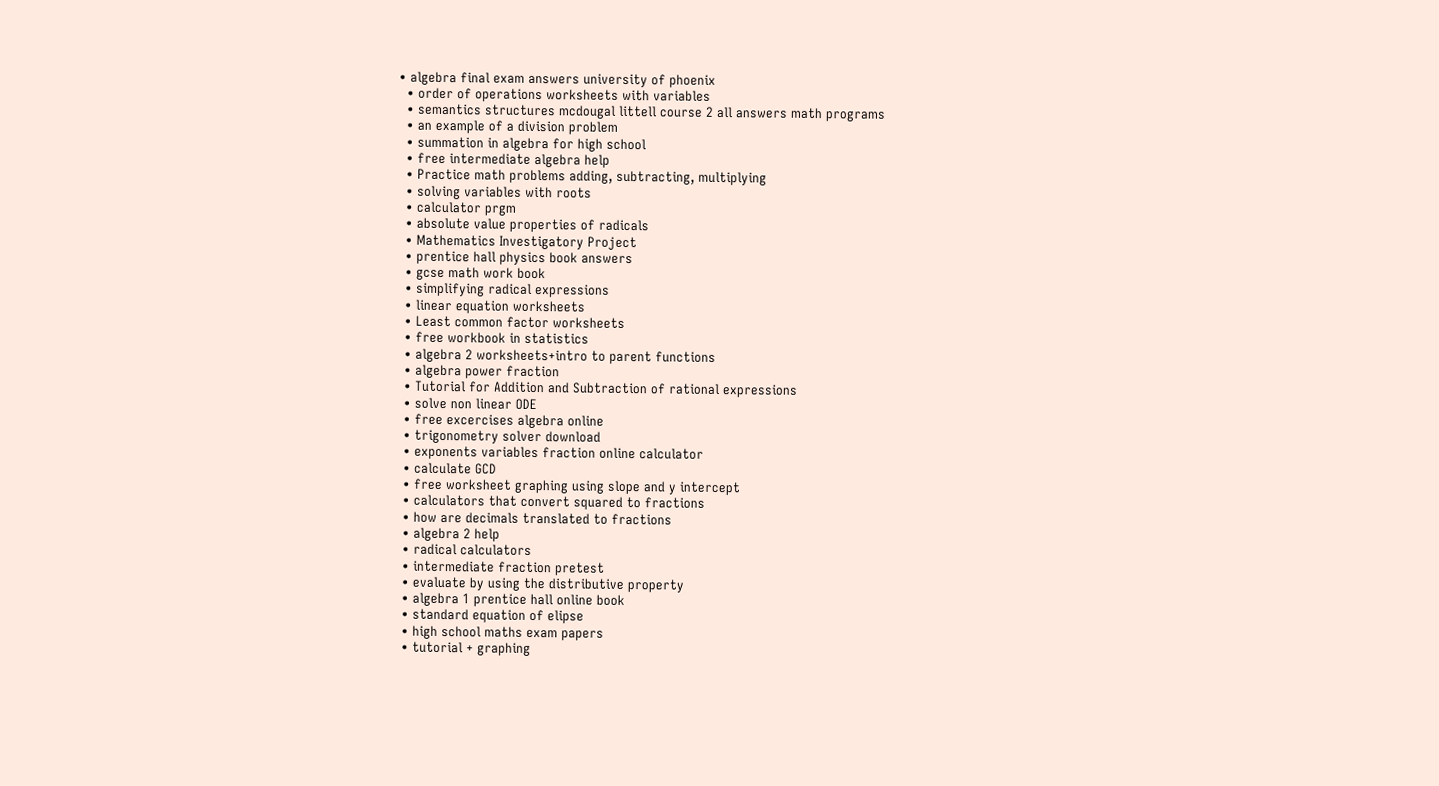• algebra final exam answers university of phoenix
  • order of operations worksheets with variables
  • semantics structures mcdougal littell course 2 all answers math programs
  • an example of a division problem
  • summation in algebra for high school
  • free intermediate algebra help
  • Practice math problems adding, subtracting, multiplying
  • solving variables with roots
  • calculator prgm
  • absolute value properties of radicals
  • Mathematics Investigatory Project
  • prentice hall physics book answers
  • gcse math work book
  • simplifying radical expressions
  • linear equation worksheets
  • Least common factor worksheets
  • free workbook in statistics
  • algebra 2 worksheets+intro to parent functions
  • algebra power fraction
  • Tutorial for Addition and Subtraction of rational expressions
  • solve non linear ODE
  • free excercises algebra online
  • trigonometry solver download
  • exponents variables fraction online calculator
  • calculate GCD
  • free worksheet graphing using slope and y intercept
  • calculators that convert squared to fractions
  • how are decimals translated to fractions
  • algebra 2 help
  • radical calculators
  • intermediate fraction pretest
  • evaluate by using the distributive property
  • algebra 1 prentice hall online book
  • standard equation of elipse
  • high school maths exam papers
  • tutorial + graphing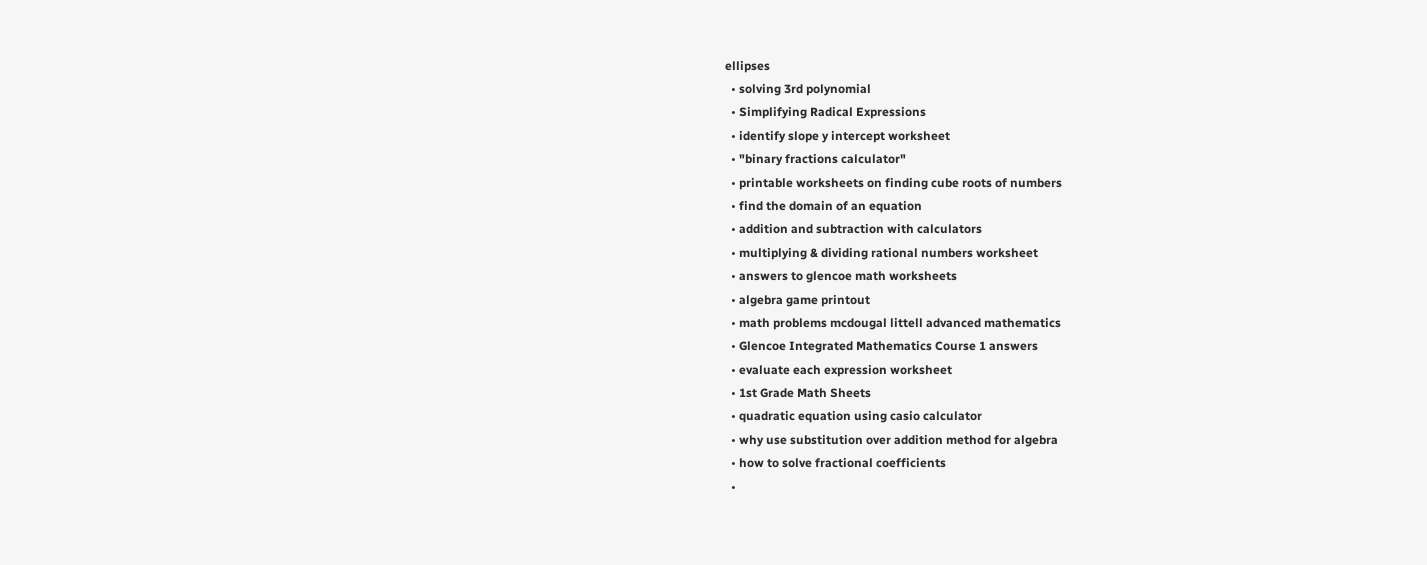ellipses
  • solving 3rd polynomial
  • Simplifying Radical Expressions
  • identify slope y intercept worksheet
  • "binary fractions calculator"
  • printable worksheets on finding cube roots of numbers
  • find the domain of an equation
  • addition and subtraction with calculators
  • multiplying & dividing rational numbers worksheet
  • answers to glencoe math worksheets
  • algebra game printout
  • math problems mcdougal littell advanced mathematics
  • Glencoe Integrated Mathematics Course 1 answers
  • evaluate each expression worksheet
  • 1st Grade Math Sheets
  • quadratic equation using casio calculator
  • why use substitution over addition method for algebra
  • how to solve fractional coefficients
  •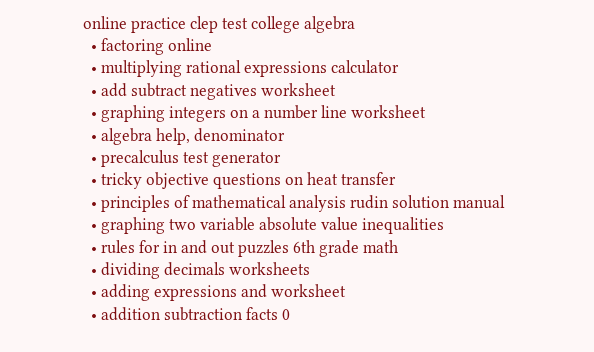online practice clep test college algebra
  • factoring online
  • multiplying rational expressions calculator
  • add subtract negatives worksheet
  • graphing integers on a number line worksheet
  • algebra help, denominator
  • precalculus test generator
  • tricky objective questions on heat transfer
  • principles of mathematical analysis rudin solution manual
  • graphing two variable absolute value inequalities
  • rules for in and out puzzles 6th grade math
  • dividing decimals worksheets
  • adding expressions and worksheet
  • addition subtraction facts 0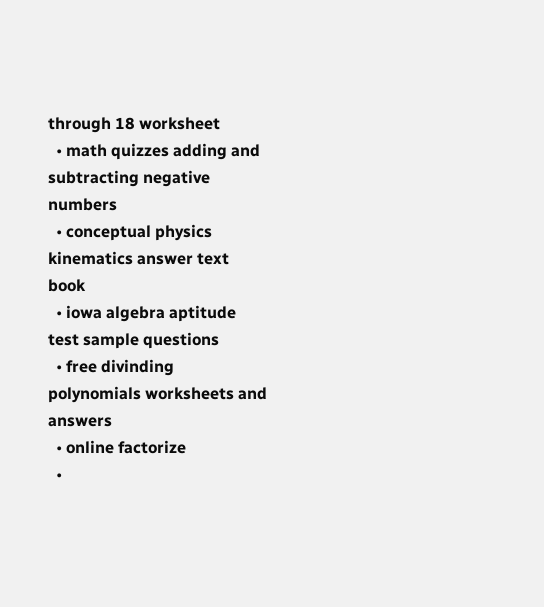through 18 worksheet
  • math quizzes adding and subtracting negative numbers
  • conceptual physics kinematics answer text book
  • iowa algebra aptitude test sample questions
  • free divinding polynomials worksheets and answers
  • online factorize
  •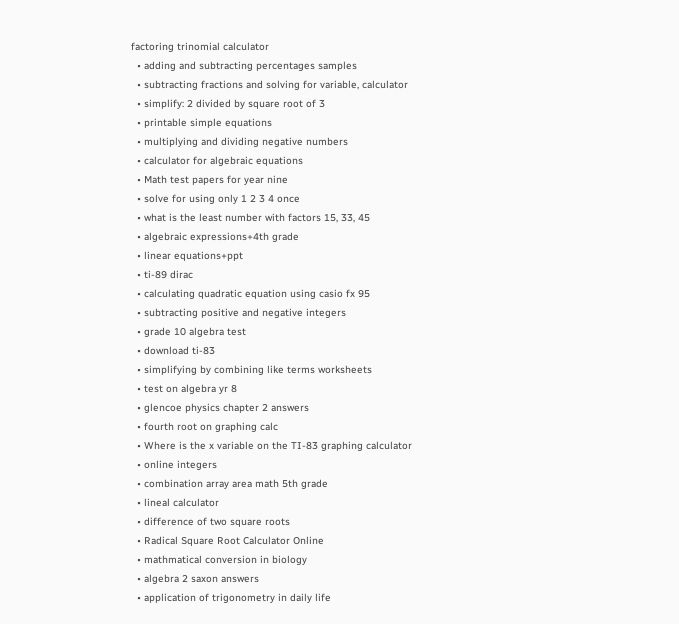factoring trinomial calculator
  • adding and subtracting percentages samples
  • subtracting fractions and solving for variable, calculator
  • simplify: 2 divided by square root of 3
  • printable simple equations
  • multiplying and dividing negative numbers
  • calculator for algebraic equations
  • Math test papers for year nine
  • solve for using only 1 2 3 4 once
  • what is the least number with factors 15, 33, 45
  • algebraic expressions+4th grade
  • linear equations+ppt
  • ti-89 dirac
  • calculating quadratic equation using casio fx 95
  • subtracting positive and negative integers
  • grade 10 algebra test
  • download ti-83
  • simplifying by combining like terms worksheets
  • test on algebra yr 8
  • glencoe physics chapter 2 answers
  • fourth root on graphing calc
  • Where is the x variable on the TI-83 graphing calculator
  • online integers
  • combination array area math 5th grade
  • lineal calculator
  • difference of two square roots
  • Radical Square Root Calculator Online
  • mathmatical conversion in biology
  • algebra 2 saxon answers
  • application of trigonometry in daily life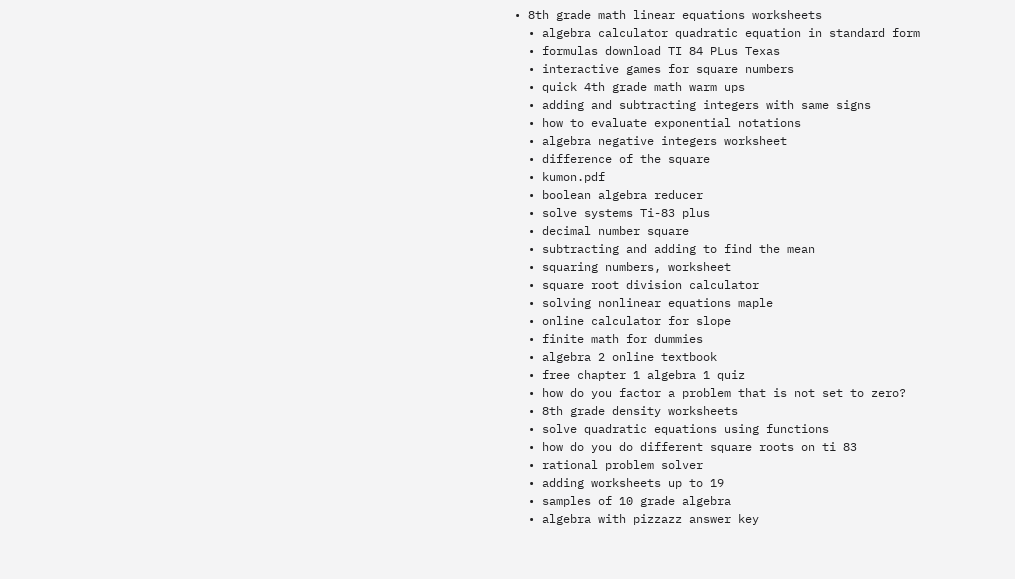• 8th grade math linear equations worksheets
  • algebra calculator quadratic equation in standard form
  • formulas download TI 84 PLus Texas
  • interactive games for square numbers
  • quick 4th grade math warm ups
  • adding and subtracting integers with same signs
  • how to evaluate exponential notations
  • algebra negative integers worksheet
  • difference of the square
  • kumon.pdf
  • boolean algebra reducer
  • solve systems Ti-83 plus
  • decimal number square
  • subtracting and adding to find the mean
  • squaring numbers, worksheet
  • square root division calculator
  • solving nonlinear equations maple
  • online calculator for slope
  • finite math for dummies
  • algebra 2 online textbook
  • free chapter 1 algebra 1 quiz
  • how do you factor a problem that is not set to zero?
  • 8th grade density worksheets
  • solve quadratic equations using functions
  • how do you do different square roots on ti 83
  • rational problem solver
  • adding worksheets up to 19
  • samples of 10 grade algebra
  • algebra with pizzazz answer key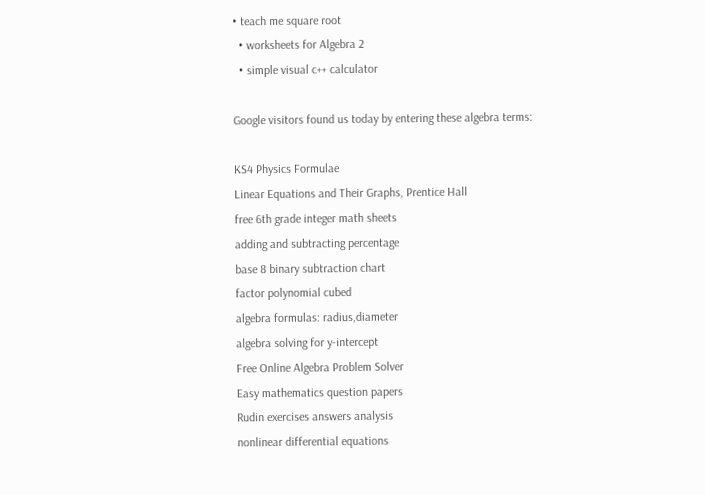• teach me square root
  • worksheets for Algebra 2
  • simple visual c++ calculator

Google visitors found us today by entering these algebra terms:

KS4 Physics Formulae
Linear Equations and Their Graphs, Prentice Hall
free 6th grade integer math sheets
adding and subtracting percentage
base 8 binary subtraction chart
factor polynomial cubed
algebra formulas: radius,diameter
algebra solving for y-intercept
Free Online Algebra Problem Solver
Easy mathematics question papers
Rudin exercises answers analysis
nonlinear differential equations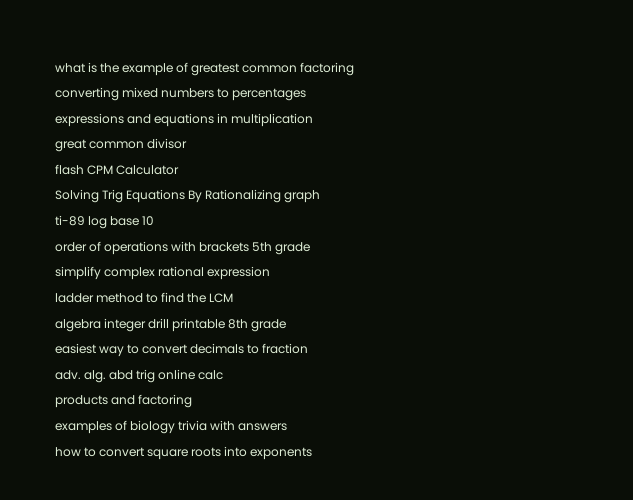what is the example of greatest common factoring
converting mixed numbers to percentages
expressions and equations in multiplication
great common divisor
flash CPM Calculator
Solving Trig Equations By Rationalizing graph
ti-89 log base 10
order of operations with brackets 5th grade
simplify complex rational expression
ladder method to find the LCM
algebra integer drill printable 8th grade
easiest way to convert decimals to fraction
adv. alg. abd trig online calc
products and factoring
examples of biology trivia with answers
how to convert square roots into exponents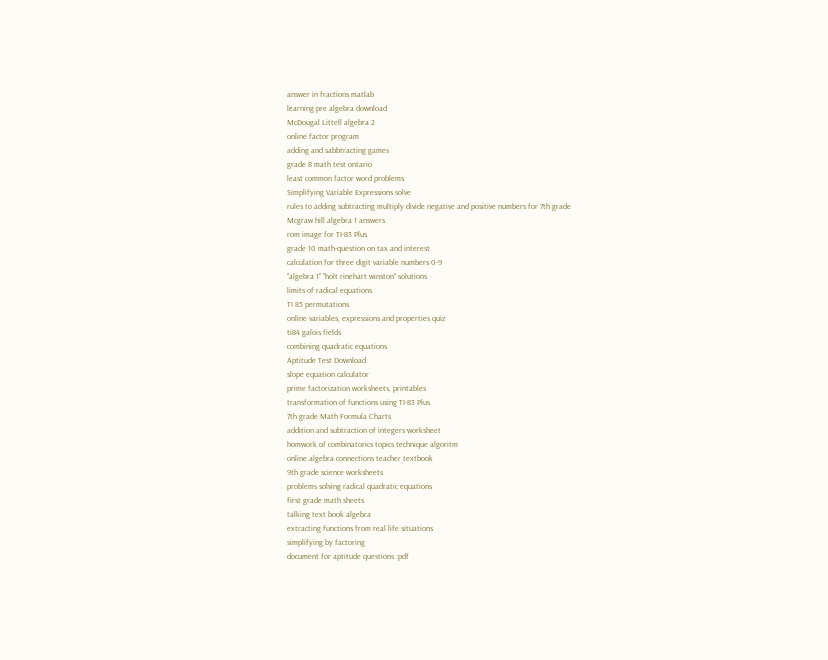answer in fractions matlab
learning pre algebra download
McDougal Littell algebra 2
online factor program
adding and sabbtracting games
grade 8 math test ontario
least common factor word problems
Simplifying Variable Expressions solve
rules to adding subtracting multiply divide negative and positive numbers for 7th grade
Mcgraw hill algebra 1 answers
rom image for TI-83 Plus
grade 10 math-question on tax and interest
calculation for three digit variable numbers 0-9
"algebra 1" "holt rinehart winston" solutions
limits of radical equations
TI 85 permutations
online variables, expressions and properties quiz
ti84 galois fields
combining quadratic equations
Aptitude Test Download
slope equation calculator
prime factorization worksheets, printables
transformation of functions using TI-83 Plus
7th grade Math Formula Charts
addition and subtraction of integers worksheet
homwork of combinatorics topics technique algoritm
online algebra connections teacher textbook
9th grade science worksheets
problems solving radical quadratic equations
first grade math sheets
talking text book algebra
extracting functions from real life situations
simplifying by factoring
document for aptitude questions :pdf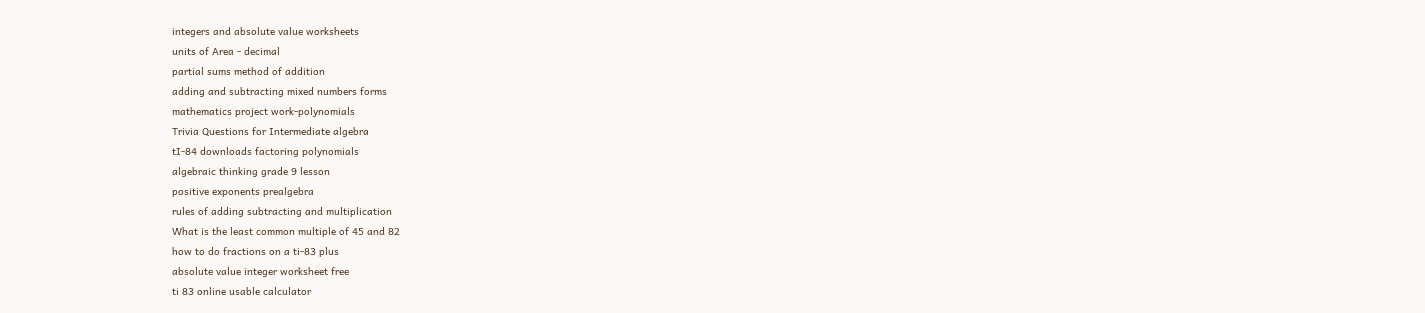integers and absolute value worksheets
units of Area - decimal
partial sums method of addition
adding and subtracting mixed numbers forms
mathematics project work-polynomials
Trivia Questions for Intermediate algebra
tI-84 downloads factoring polynomials
algebraic thinking grade 9 lesson
positive exponents prealgebra
rules of adding subtracting and multiplication
What is the least common multiple of 45 and 82
how to do fractions on a ti-83 plus
absolute value integer worksheet free
ti 83 online usable calculator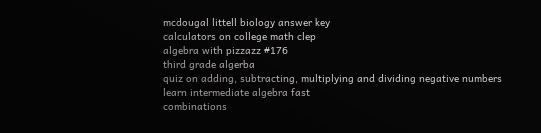mcdougal littell biology answer key
calculators on college math clep
algebra with pizzazz #176
third grade algerba
quiz on adding, subtracting, multiplying and dividing negative numbers
learn intermediate algebra fast
combinations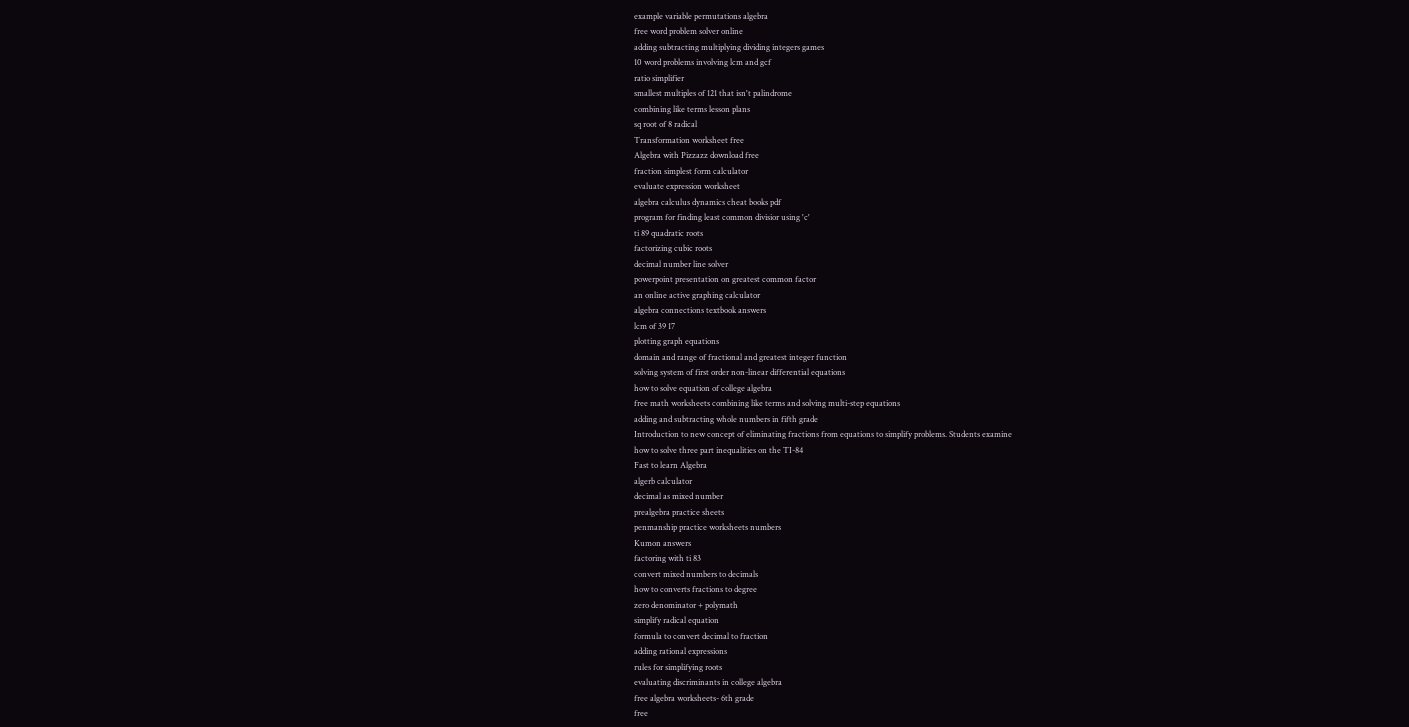example variable permutations algebra
free word problem solver online
adding subtracting multiplying dividing integers games
10 word problems involving lcm and gcf
ratio simplifier
smallest multiples of 121 that isn't palindrome
combining like terms lesson plans
sq root of 8 radical
Transformation worksheet free
Algebra with Pizzazz download free
fraction simplest form calculator
evaluate expression worksheet
algebra calculus dynamics cheat books pdf
program for finding least common divisior using 'c'
ti 89 quadratic roots
factorizing cubic roots
decimal number line solver
powerpoint presentation on greatest common factor
an online active graphing calculator
algebra connections textbook answers
lcm of 39 17
plotting graph equations
domain and range of fractional and greatest integer function
solving system of first order non-linear differential equations
how to solve equation of college algebra
free math worksheets combining like terms and solving multi-step equations
adding and subtracting whole numbers in fifth grade
Introduction to new concept of eliminating fractions from equations to simplify problems. Students examine
how to solve three part inequalities on the TI-84
Fast to learn Algebra
algerb calculator
decimal as mixed number
prealgebra practice sheets
penmanship practice worksheets numbers
Kumon answers
factoring with ti 83
convert mixed numbers to decimals
how to converts fractions to degree
zero denominator + polymath
simplify radical equation
formula to convert decimal to fraction
adding rational expressions
rules for simplifying roots
evaluating discriminants in college algebra
free algebra worksheets- 6th grade
free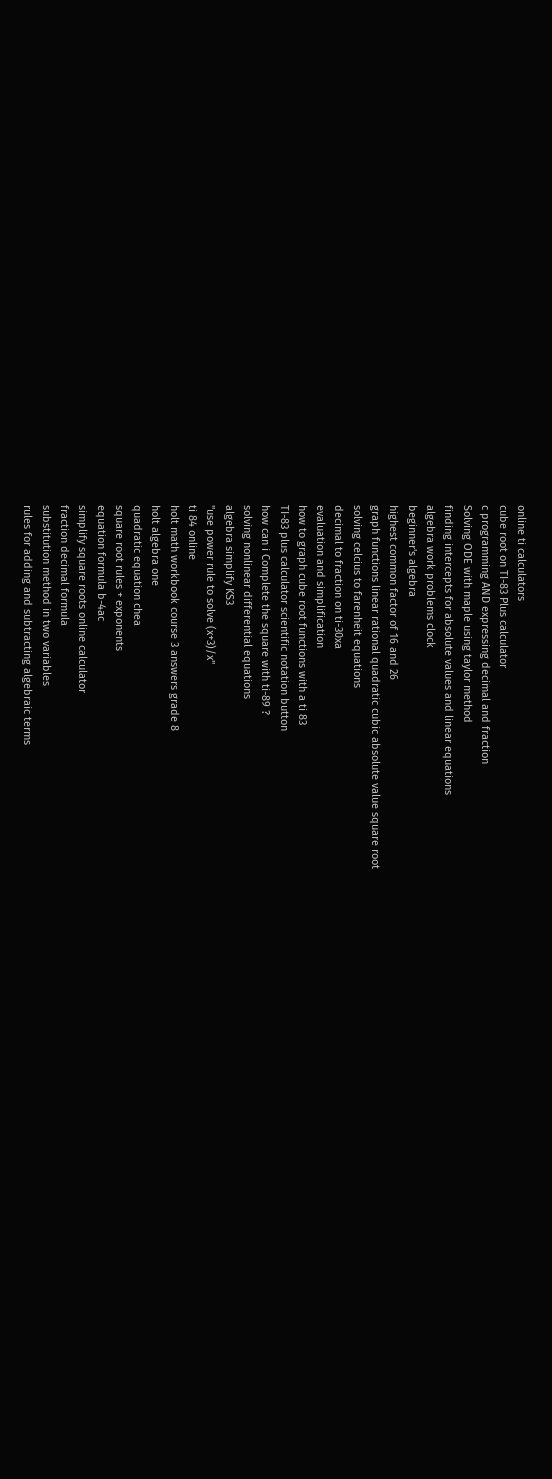online ti calculators
cube root on TI-83 Plus calculator
c programming AND expressing decimal and fraction
Solving ODE with maple using taylor method
finding intercepts for absolute values and linear equations
algebra work problems clock
beginner's algebra
highest common factor of 16 and 26
graph functions linear rational quadratic cubic absolute value square root
solving celcius to farenheit equations
decimal to fraction on ti-30xa
evaluation and simplification
how to graph cube root functions with a ti 83
TI-83 plus calculator scientific notation button
how can i Complete the square with ti-89 ?
solving nonlinear differential equations
algebra simplify KS3
"use power rule to solve (x+3)/x"
ti 84 online
holt math workbook course 3 answers grade 8
holt algebra one
quadratic equation chea
square root rules + exponents
equation formula b-4ac
simplify square roots online calculator
fraction decimal formula
substitution method in two variables
rules for adding and subtracting algebraic terms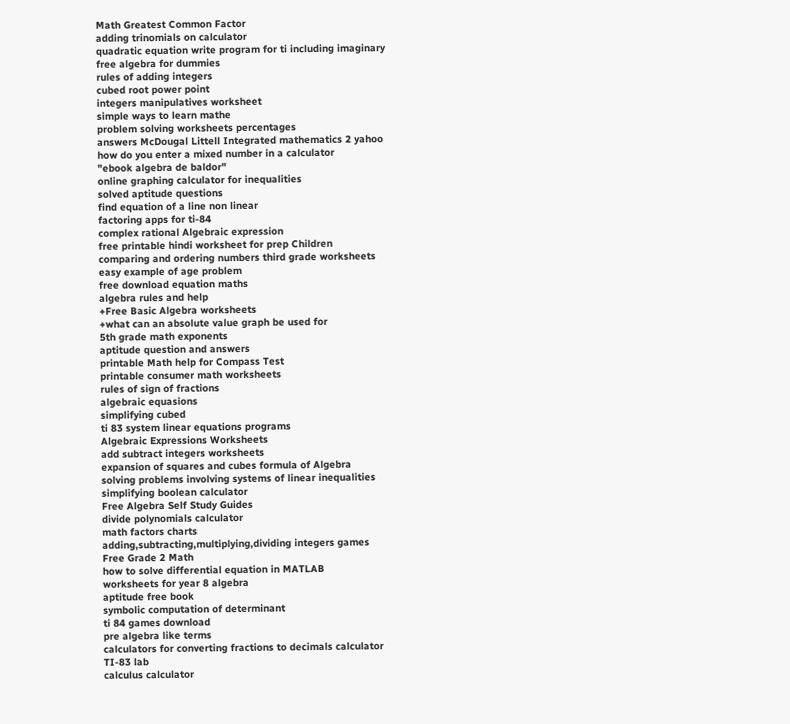Math Greatest Common Factor
adding trinomials on calculator
quadratic equation write program for ti including imaginary
free algebra for dummies
rules of adding integers
cubed root power point
integers manipulatives worksheet
simple ways to learn mathe
problem solving worksheets percentages
answers McDougal Littell Integrated mathematics 2 yahoo
how do you enter a mixed number in a calculator
"ebook algebra de baldor"
online graphing calculator for inequalities
solved aptitude questions
find equation of a line non linear
factoring apps for ti-84
complex rational Algebraic expression
free printable hindi worksheet for prep Children
comparing and ordering numbers third grade worksheets
easy example of age problem
free download equation maths
algebra rules and help
+Free Basic Algebra worksheets
+what can an absolute value graph be used for
5th grade math exponents
aptitude question and answers
printable Math help for Compass Test
printable consumer math worksheets
rules of sign of fractions
algebraic equasions
simplifying cubed
ti 83 system linear equations programs
Algebraic Expressions Worksheets
add subtract integers worksheets
expansion of squares and cubes formula of Algebra
solving problems involving systems of linear inequalities
simplifying boolean calculator
Free Algebra Self Study Guides
divide polynomials calculator
math factors charts
adding,subtracting,multiplying,dividing integers games
Free Grade 2 Math
how to solve differential equation in MATLAB
worksheets for year 8 algebra
aptitude free book
symbolic computation of determinant
ti 84 games download
pre algebra like terms
calculators for converting fractions to decimals calculator
TI-83 lab
calculus calculator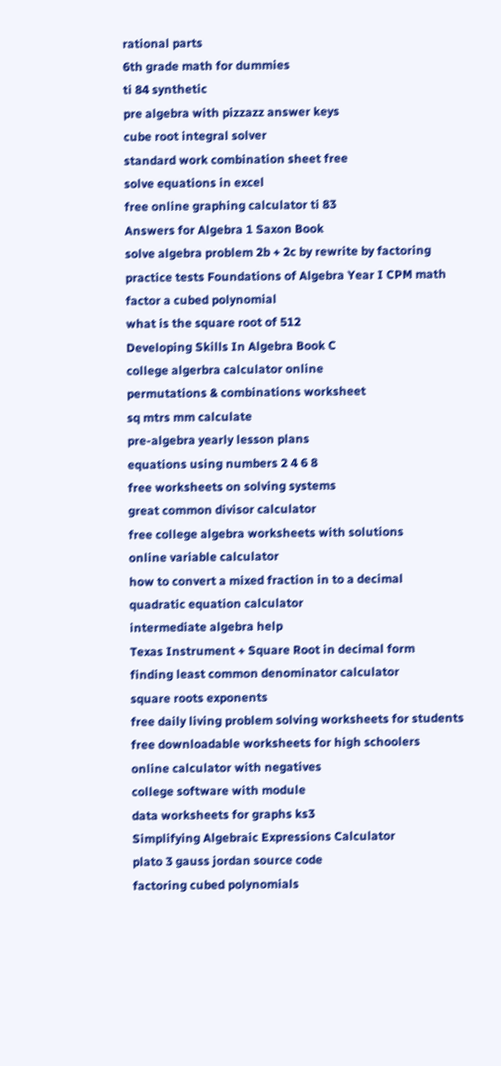rational parts
6th grade math for dummies
ti 84 synthetic
pre algebra with pizzazz answer keys
cube root integral solver
standard work combination sheet free
solve equations in excel
free online graphing calculator ti 83
Answers for Algebra 1 Saxon Book
solve algebra problem 2b + 2c by rewrite by factoring
practice tests Foundations of Algebra Year I CPM math
factor a cubed polynomial
what is the square root of 512
Developing Skills In Algebra Book C
college algerbra calculator online
permutations & combinations worksheet
sq mtrs mm calculate
pre-algebra yearly lesson plans
equations using numbers 2 4 6 8
free worksheets on solving systems
great common divisor calculator
free college algebra worksheets with solutions
online variable calculator
how to convert a mixed fraction in to a decimal
quadratic equation calculator
intermediate algebra help
Texas Instrument + Square Root in decimal form
finding least common denominator calculator
square roots exponents
free daily living problem solving worksheets for students
free downloadable worksheets for high schoolers
online calculator with negatives
college software with module
data worksheets for graphs ks3
Simplifying Algebraic Expressions Calculator
plato 3 gauss jordan source code
factoring cubed polynomials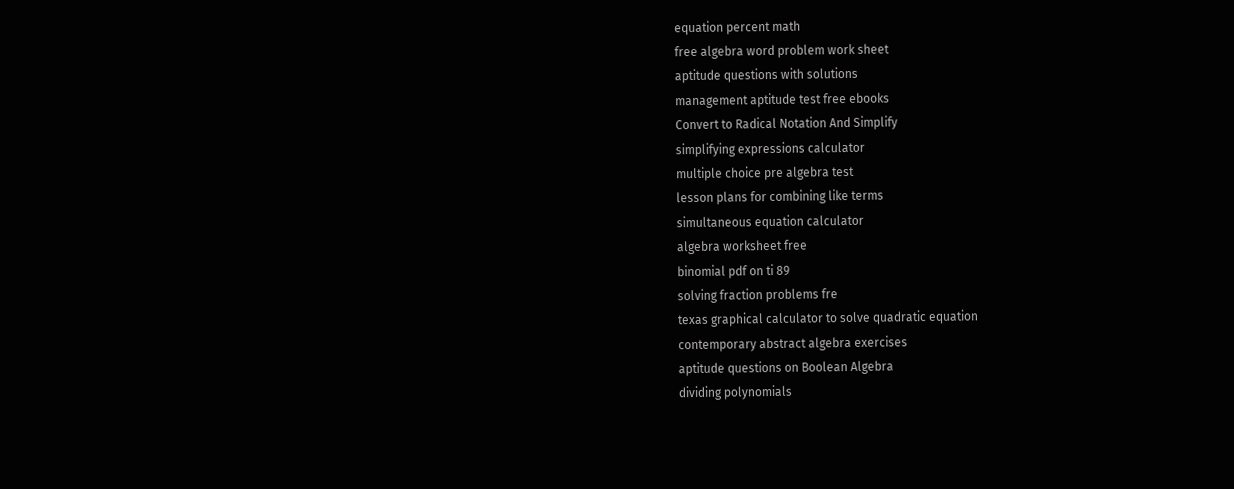equation percent math
free algebra word problem work sheet
aptitude questions with solutions
management aptitude test free ebooks
Convert to Radical Notation And Simplify
simplifying expressions calculator
multiple choice pre algebra test
lesson plans for combining like terms
simultaneous equation calculator
algebra worksheet free
binomial pdf on ti 89
solving fraction problems fre
texas graphical calculator to solve quadratic equation
contemporary abstract algebra exercises
aptitude questions on Boolean Algebra
dividing polynomials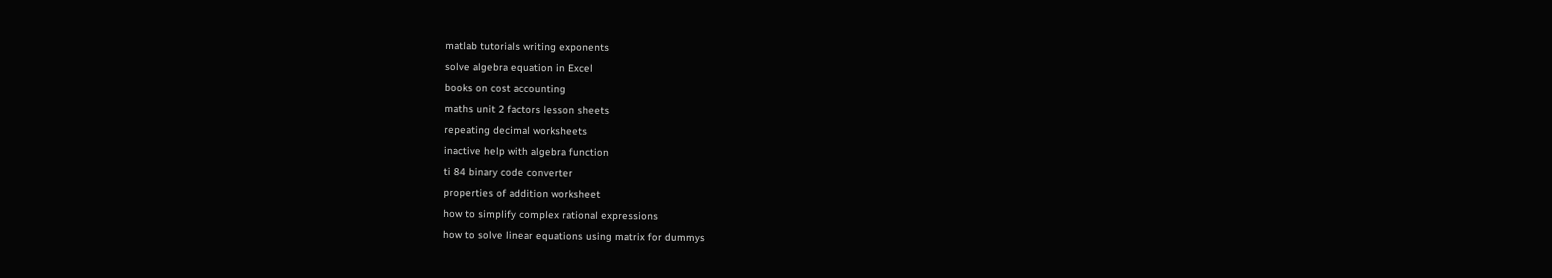matlab tutorials writing exponents
solve algebra equation in Excel
books on cost accounting
maths unit 2 factors lesson sheets
repeating decimal worksheets
inactive help with algebra function
ti 84 binary code converter
properties of addition worksheet
how to simplify complex rational expressions
how to solve linear equations using matrix for dummys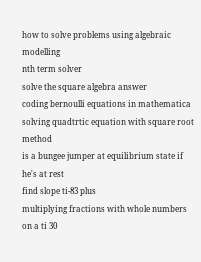how to solve problems using algebraic modelling
nth term solver
solve the square algebra answer
coding bernoulli equations in mathematica
solving quadtrtic equation with square root method
is a bungee jumper at equilibrium state if he's at rest
find slope ti-83 plus
multiplying fractions with whole numbers on a ti 30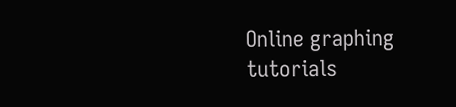Online graphing tutorials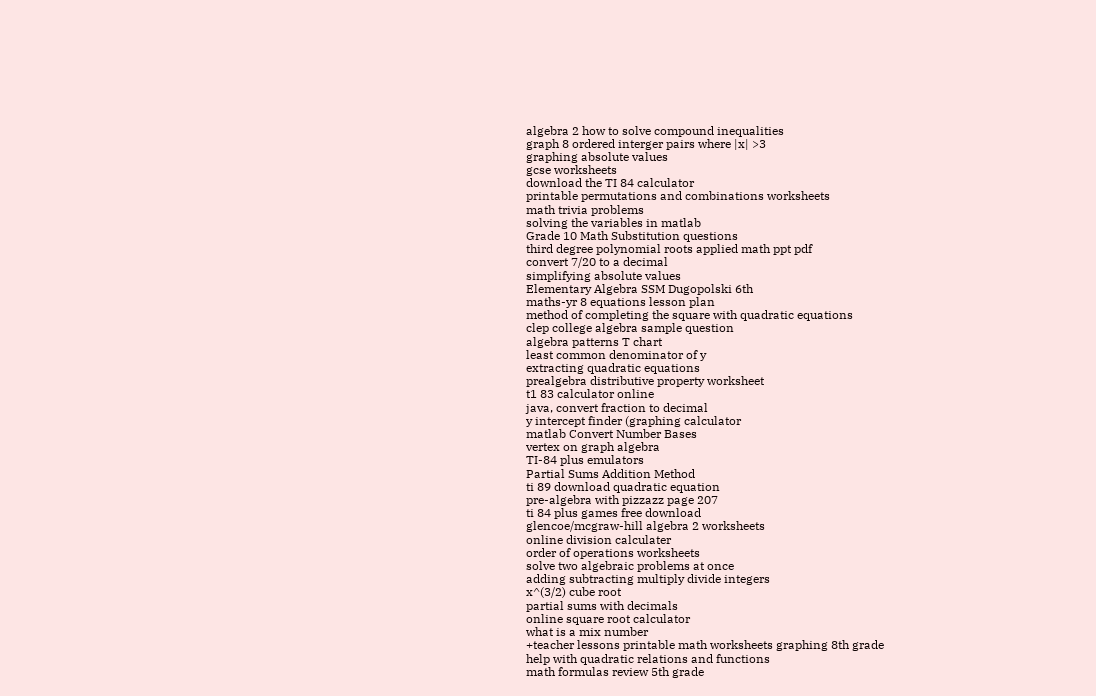algebra 2 how to solve compound inequalities
graph 8 ordered interger pairs where |x| >3
graphing absolute values
gcse worksheets
download the TI 84 calculator
printable permutations and combinations worksheets
math trivia problems
solving the variables in matlab
Grade 10 Math Substitution questions
third degree polynomial roots applied math ppt pdf
convert 7/20 to a decimal
simplifying absolute values
Elementary Algebra SSM Dugopolski 6th
maths-yr 8 equations lesson plan
method of completing the square with quadratic equations
clep college algebra sample question
algebra patterns T chart
least common denominator of y
extracting quadratic equations
prealgebra distributive property worksheet
t1 83 calculator online
java, convert fraction to decimal
y intercept finder (graphing calculator
matlab Convert Number Bases
vertex on graph algebra
TI-84 plus emulators
Partial Sums Addition Method
ti 89 download quadratic equation
pre-algebra with pizzazz page 207
ti 84 plus games free download
glencoe/mcgraw-hill algebra 2 worksheets
online division calculater
order of operations worksheets
solve two algebraic problems at once
adding subtracting multiply divide integers
x^(3/2) cube root
partial sums with decimals
online square root calculator
what is a mix number
+teacher lessons printable math worksheets graphing 8th grade
help with quadratic relations and functions
math formulas review 5th grade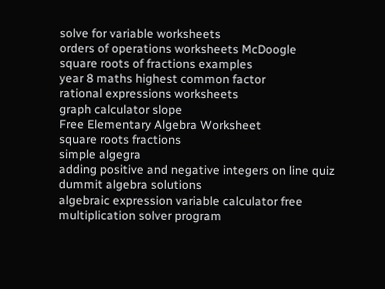solve for variable worksheets
orders of operations worksheets McDoogle
square roots of fractions examples
year 8 maths highest common factor
rational expressions worksheets
graph calculator slope
Free Elementary Algebra Worksheet
square roots fractions
simple algegra
adding positive and negative integers on line quiz
dummit algebra solutions
algebraic expression variable calculator free
multiplication solver program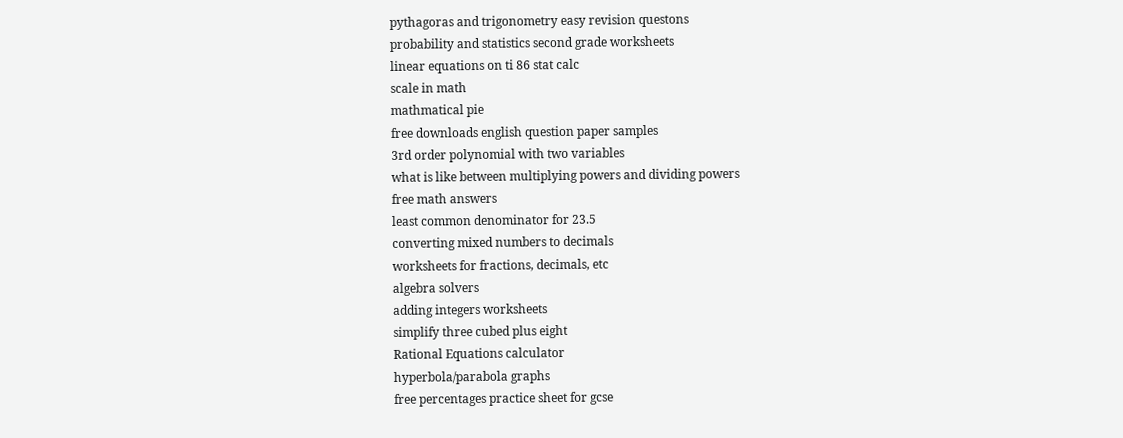pythagoras and trigonometry easy revision questons
probability and statistics second grade worksheets
linear equations on ti 86 stat calc
scale in math
mathmatical pie
free downloads english question paper samples
3rd order polynomial with two variables
what is like between multiplying powers and dividing powers
free math answers
least common denominator for 23.5
converting mixed numbers to decimals
worksheets for fractions, decimals, etc
algebra solvers
adding integers worksheets
simplify three cubed plus eight
Rational Equations calculator
hyperbola/parabola graphs
free percentages practice sheet for gcse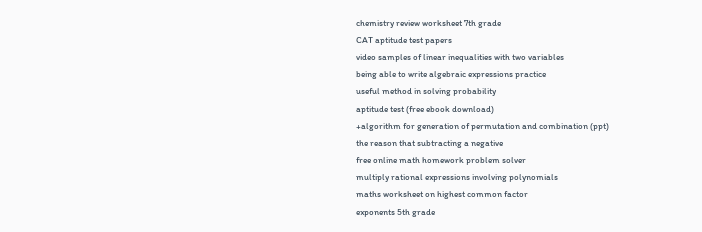chemistry review worksheet 7th grade
CAT aptitude test papers
video samples of linear inequalities with two variables
being able to write algebraic expressions practice
useful method in solving probability
aptitude test (free ebook download)
+algorithm for generation of permutation and combination (ppt)
the reason that subtracting a negative
free online math homework problem solver
multiply rational expressions involving polynomials
maths worksheet on highest common factor
exponents 5th grade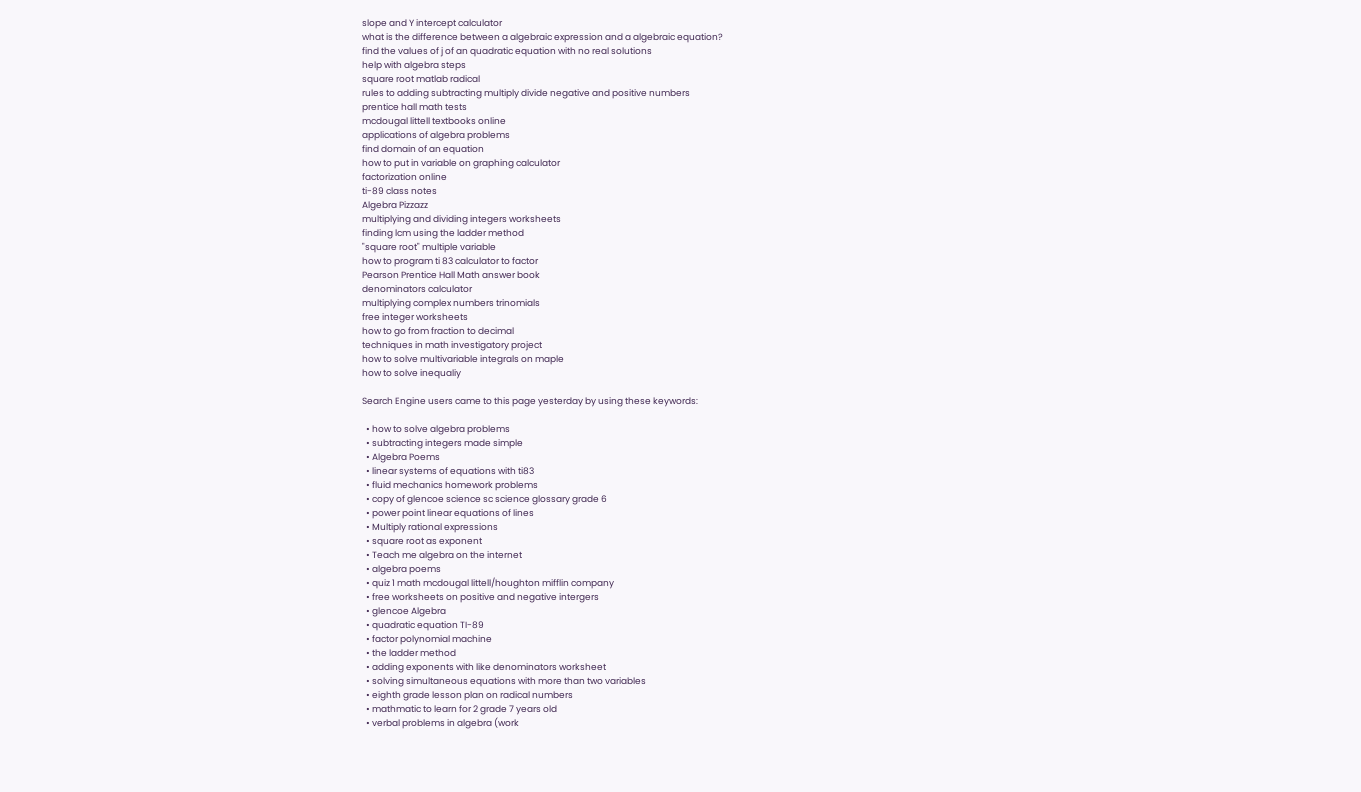slope and Y intercept calculator
what is the difference between a algebraic expression and a algebraic equation?
find the values of j of an quadratic equation with no real solutions
help with algebra steps
square root matlab radical
rules to adding subtracting multiply divide negative and positive numbers
prentice hall math tests
mcdougal littell textbooks online
applications of algebra problems
find domain of an equation
how to put in variable on graphing calculator
factorization online
ti-89 class notes
Algebra Pizzazz
multiplying and dividing integers worksheets
finding lcm using the ladder method
"square root" multiple variable
how to program ti 83 calculator to factor
Pearson Prentice Hall Math answer book
denominators calculator
multiplying complex numbers trinomials
free integer worksheets
how to go from fraction to decimal
techniques in math investigatory project
how to solve multivariable integrals on maple
how to solve inequaliy

Search Engine users came to this page yesterday by using these keywords:

  • how to solve algebra problems
  • subtracting integers made simple
  • Algebra Poems
  • linear systems of equations with ti83
  • fluid mechanics homework problems
  • copy of glencoe science sc science glossary grade 6
  • power point linear equations of lines
  • Multiply rational expressions
  • square root as exponent
  • Teach me algebra on the internet
  • algebra poems
  • quiz 1 math mcdougal littell/houghton mifflin company
  • free worksheets on positive and negative intergers
  • glencoe Algebra
  • quadratic equation TI-89
  • factor polynomial machine
  • the ladder method
  • adding exponents with like denominators worksheet
  • solving simultaneous equations with more than two variables
  • eighth grade lesson plan on radical numbers
  • mathmatic to learn for 2 grade 7 years old
  • verbal problems in algebra (work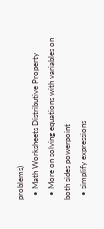problems)
  • Math Worksheets Distributive Property
  • More on solving equations with variables on both sides powerpoint
  • simplify expressions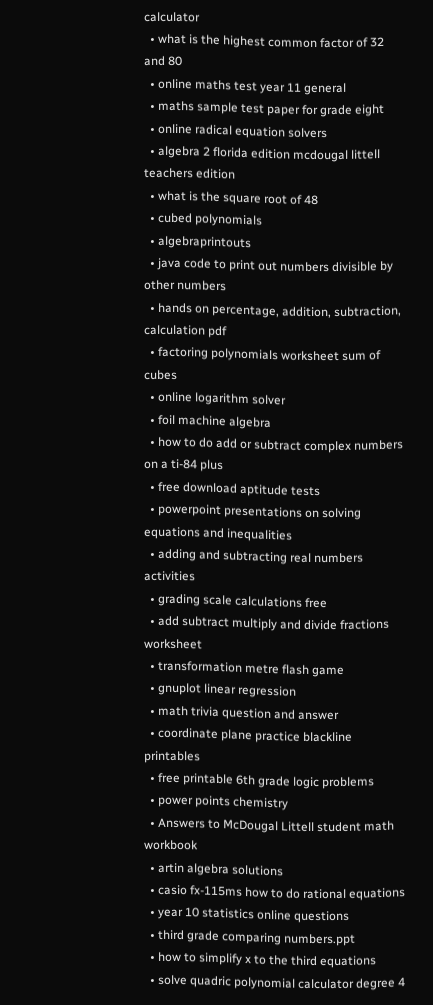calculator
  • what is the highest common factor of 32 and 80
  • online maths test year 11 general
  • maths sample test paper for grade eight
  • online radical equation solvers
  • algebra 2 florida edition mcdougal littell teachers edition
  • what is the square root of 48
  • cubed polynomials
  • algebraprintouts
  • java code to print out numbers divisible by other numbers
  • hands on percentage, addition, subtraction, calculation pdf
  • factoring polynomials worksheet sum of cubes
  • online logarithm solver
  • foil machine algebra
  • how to do add or subtract complex numbers on a ti-84 plus
  • free download aptitude tests
  • powerpoint presentations on solving equations and inequalities
  • adding and subtracting real numbers activities
  • grading scale calculations free
  • add subtract multiply and divide fractions worksheet
  • transformation metre flash game
  • gnuplot linear regression
  • math trivia question and answer
  • coordinate plane practice blackline printables
  • free printable 6th grade logic problems
  • power points chemistry
  • Answers to McDougal Littell student math workbook
  • artin algebra solutions
  • casio fx-115ms how to do rational equations
  • year 10 statistics online questions
  • third grade comparing numbers.ppt
  • how to simplify x to the third equations
  • solve quadric polynomial calculator degree 4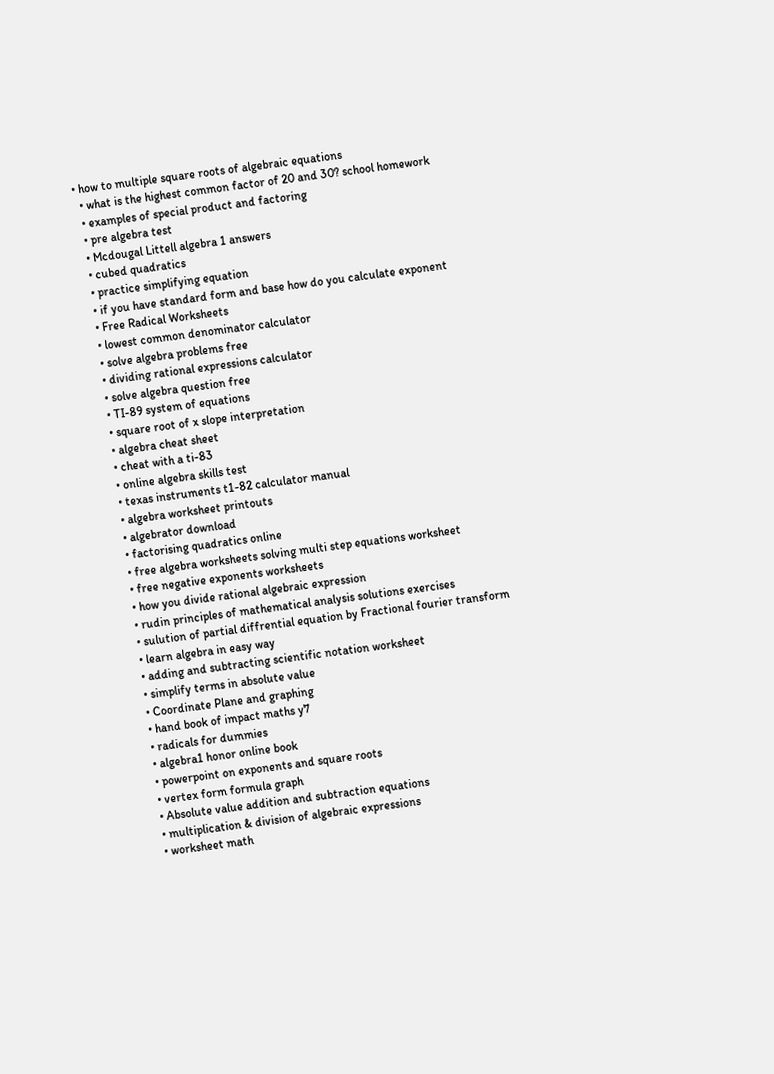• how to multiple square roots of algebraic equations
  • what is the highest common factor of 20 and 30? school homework
  • examples of special product and factoring
  • pre algebra test
  • Mcdougal Littell algebra 1 answers
  • cubed quadratics
  • practice simplifying equation
  • if you have standard form and base how do you calculate exponent
  • Free Radical Worksheets
  • lowest common denominator calculator
  • solve algebra problems free
  • dividing rational expressions calculator
  • solve algebra question free
  • TI-89 system of equations
  • square root of x slope interpretation
  • algebra cheat sheet
  • cheat with a ti-83
  • online algebra skills test
  • texas instruments t1-82 calculator manual
  • algebra worksheet printouts
  • algebrator download
  • factorising quadratics online
  • free algebra worksheets solving multi step equations worksheet
  • free negative exponents worksheets
  • how you divide rational algebraic expression
  • rudin principles of mathematical analysis solutions exercises
  • sulution of partial diffrential equation by Fractional fourier transform
  • learn algebra in easy way
  • adding and subtracting scientific notation worksheet
  • simplify terms in absolute value
  • Coordinate Plane and graphing
  • hand book of impact maths y7
  • radicals for dummies
  • algebra1 honor online book
  • powerpoint on exponents and square roots
  • vertex form formula graph
  • Absolute value addition and subtraction equations
  • multiplication & division of algebraic expressions
  • worksheet math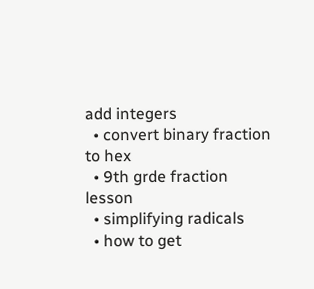add integers
  • convert binary fraction to hex
  • 9th grde fraction lesson
  • simplifying radicals
  • how to get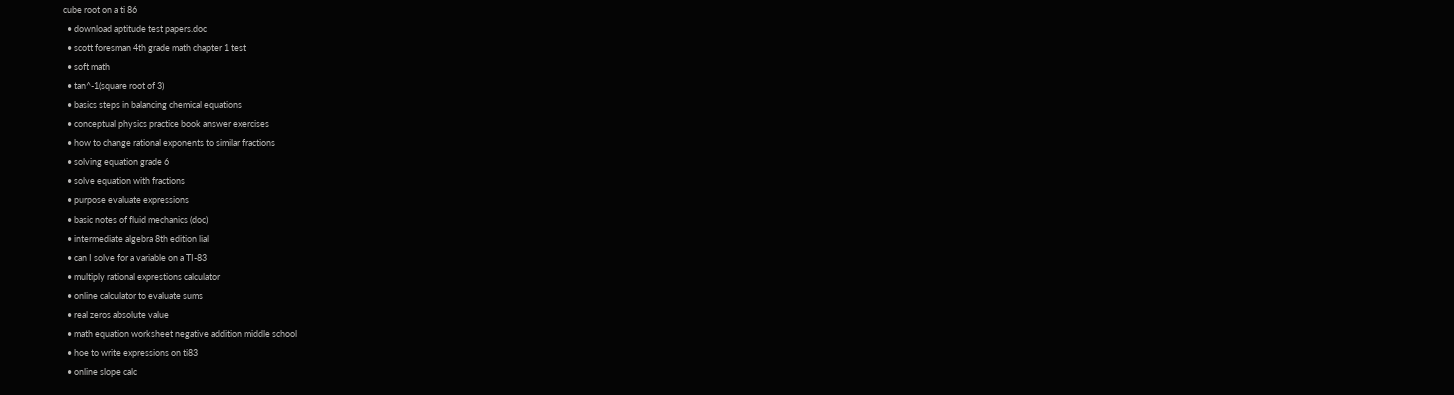cube root on a ti 86
  • download aptitude test papers.doc
  • scott foresman 4th grade math chapter 1 test
  • soft math
  • tan^-1(square root of 3)
  • basics steps in balancing chemical equations
  • conceptual physics practice book answer exercises
  • how to change rational exponents to similar fractions
  • solving equation grade 6
  • solve equation with fractions
  • purpose evaluate expressions
  • basic notes of fluid mechanics (doc)
  • intermediate algebra 8th edition lial
  • can I solve for a variable on a TI-83
  • multiply rational exprestions calculator
  • online calculator to evaluate sums
  • real zeros absolute value
  • math equation worksheet negative addition middle school
  • hoe to write expressions on ti83
  • online slope calc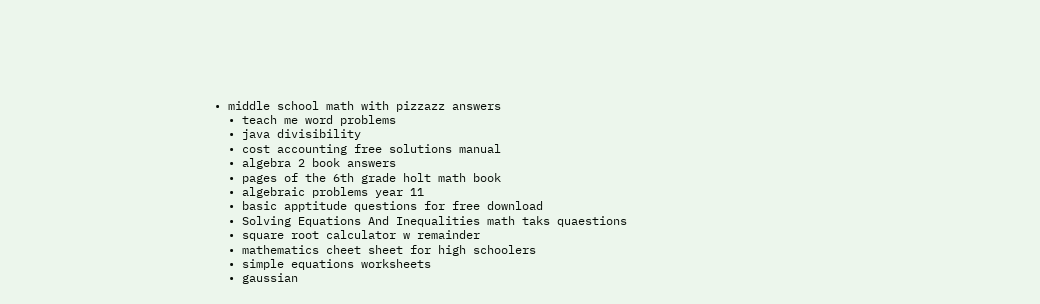• middle school math with pizzazz answers
  • teach me word problems
  • java divisibility
  • cost accounting free solutions manual
  • algebra 2 book answers
  • pages of the 6th grade holt math book
  • algebraic problems year 11
  • basic apptitude questions for free download
  • Solving Equations And Inequalities math taks quaestions
  • square root calculator w remainder
  • mathematics cheet sheet for high schoolers
  • simple equations worksheets
  • gaussian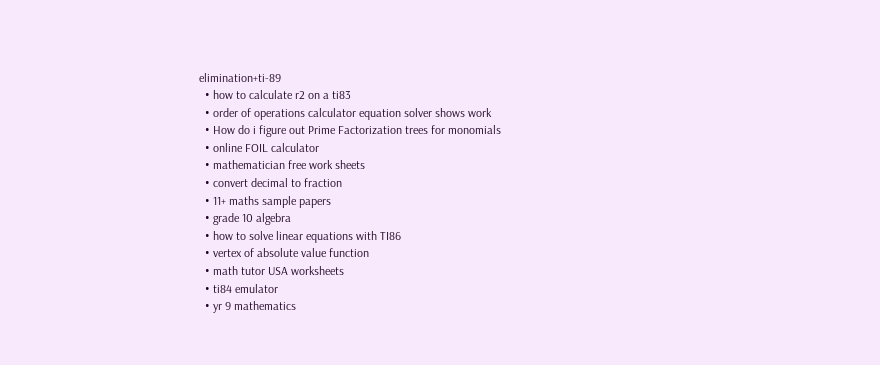elimination+ti-89
  • how to calculate r2 on a ti83
  • order of operations calculator equation solver shows work
  • How do i figure out Prime Factorization trees for monomials
  • online FOIL calculator
  • mathematician free work sheets
  • convert decimal to fraction
  • 11+ maths sample papers
  • grade 10 algebra
  • how to solve linear equations with TI86
  • vertex of absolute value function
  • math tutor USA worksheets
  • ti84 emulator
  • yr 9 mathematics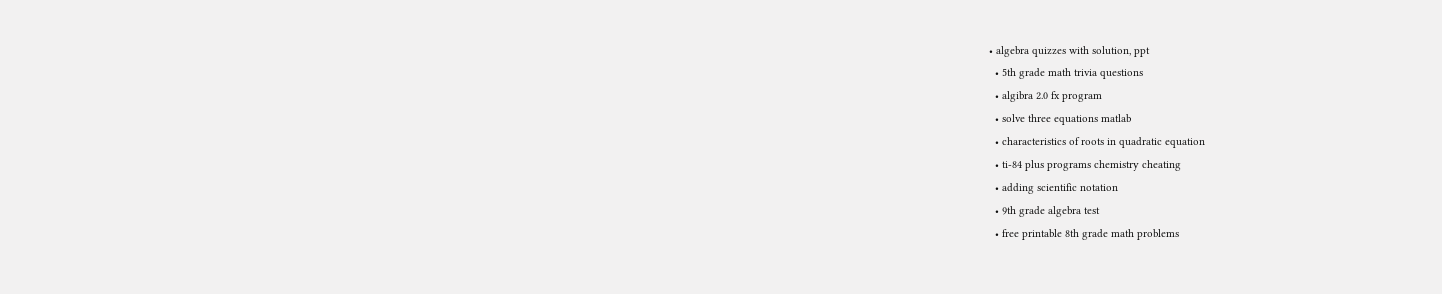• algebra quizzes with solution, ppt
  • 5th grade math trivia questions
  • algibra 2.0 fx program
  • solve three equations matlab
  • characteristics of roots in quadratic equation
  • ti-84 plus programs chemistry cheating
  • adding scientific notation
  • 9th grade algebra test
  • free printable 8th grade math problems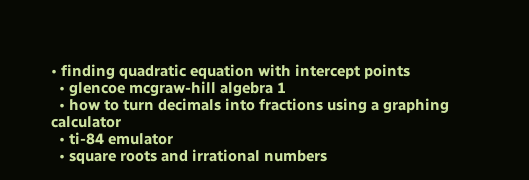• finding quadratic equation with intercept points
  • glencoe mcgraw-hill algebra 1
  • how to turn decimals into fractions using a graphing calculator
  • ti-84 emulator
  • square roots and irrational numbers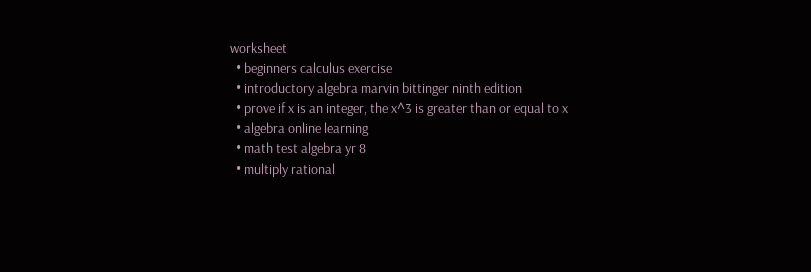worksheet
  • beginners calculus exercise
  • introductory algebra marvin bittinger ninth edition
  • prove if x is an integer, the x^3 is greater than or equal to x
  • algebra online learning
  • math test algebra yr 8
  • multiply rational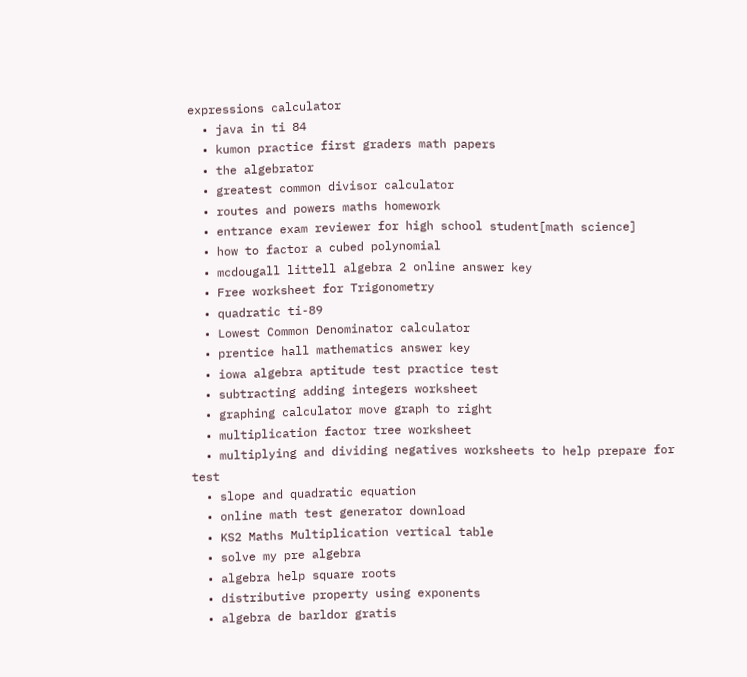expressions calculator
  • java in ti 84
  • kumon practice first graders math papers
  • the algebrator
  • greatest common divisor calculator
  • routes and powers maths homework
  • entrance exam reviewer for high school student[math science]
  • how to factor a cubed polynomial
  • mcdougall littell algebra 2 online answer key
  • Free worksheet for Trigonometry
  • quadratic ti-89
  • Lowest Common Denominator calculator
  • prentice hall mathematics answer key
  • iowa algebra aptitude test practice test
  • subtracting adding integers worksheet
  • graphing calculator move graph to right
  • multiplication factor tree worksheet
  • multiplying and dividing negatives worksheets to help prepare for test
  • slope and quadratic equation
  • online math test generator download
  • KS2 Maths Multiplication vertical table
  • solve my pre algebra
  • algebra help square roots
  • distributive property using exponents
  • algebra de barldor gratis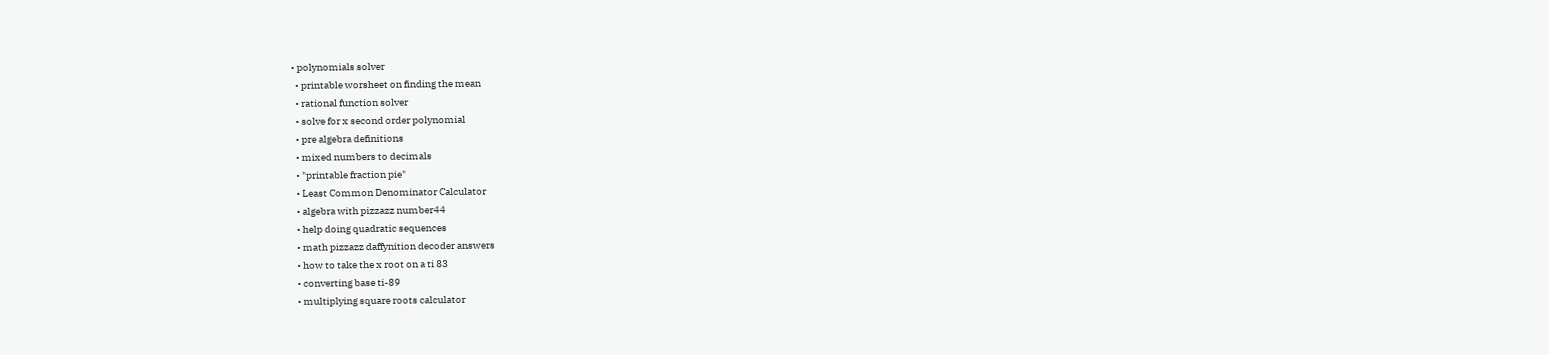• polynomials solver
  • printable worsheet on finding the mean
  • rational function solver
  • solve for x second order polynomial
  • pre algebra definitions
  • mixed numbers to decimals
  • "printable fraction pie"
  • Least Common Denominator Calculator
  • algebra with pizzazz number44
  • help doing quadratic sequences
  • math pizzazz daffynition decoder answers
  • how to take the x root on a ti 83
  • converting base ti-89
  • multiplying square roots calculator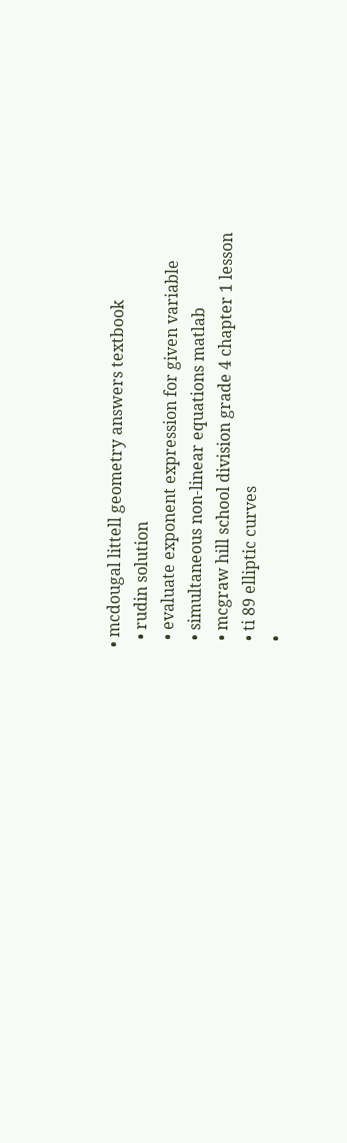• mcdougal littell geometry answers textbook
  • rudin solution
  • evaluate exponent expression for given variable
  • simultaneous non-linear equations matlab
  • mcgraw hill school division grade 4 chapter 1 lesson
  • ti 89 elliptic curves
  •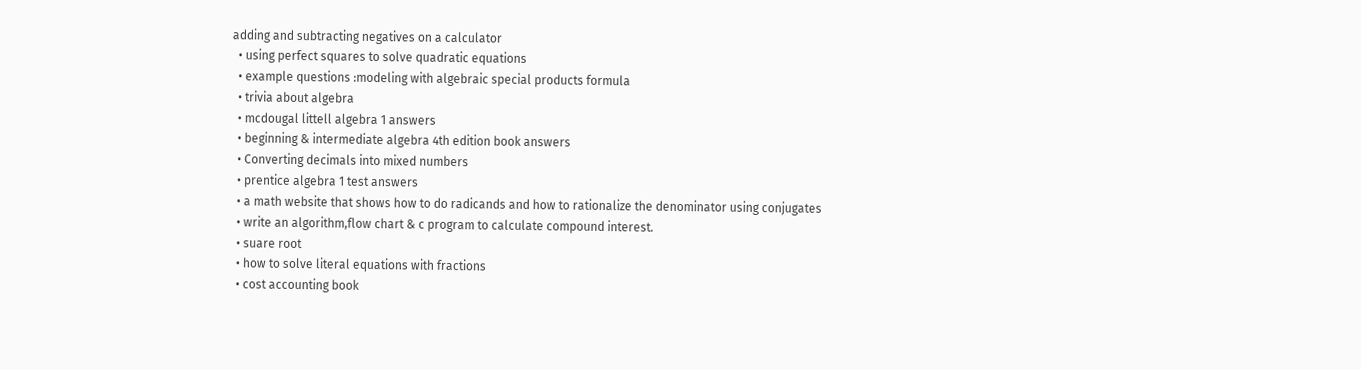adding and subtracting negatives on a calculator
  • using perfect squares to solve quadratic equations
  • example questions :modeling with algebraic special products formula
  • trivia about algebra
  • mcdougal littell algebra 1 answers
  • beginning & intermediate algebra 4th edition book answers
  • Converting decimals into mixed numbers
  • prentice algebra 1 test answers
  • a math website that shows how to do radicands and how to rationalize the denominator using conjugates
  • write an algorithm,flow chart & c program to calculate compound interest.
  • suare root
  • how to solve literal equations with fractions
  • cost accounting book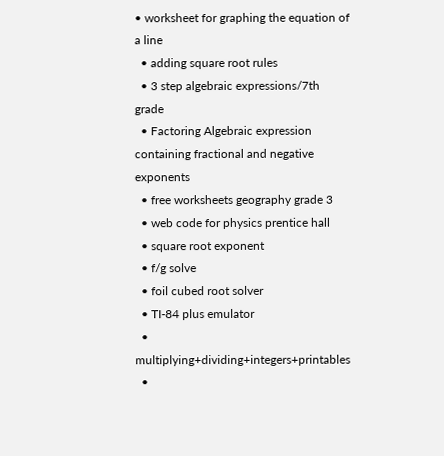• worksheet for graphing the equation of a line
  • adding square root rules
  • 3 step algebraic expressions/7th grade
  • Factoring Algebraic expression containing fractional and negative exponents
  • free worksheets geography grade 3
  • web code for physics prentice hall
  • square root exponent
  • f/g solve
  • foil cubed root solver
  • TI-84 plus emulator
  • multiplying+dividing+integers+printables
  •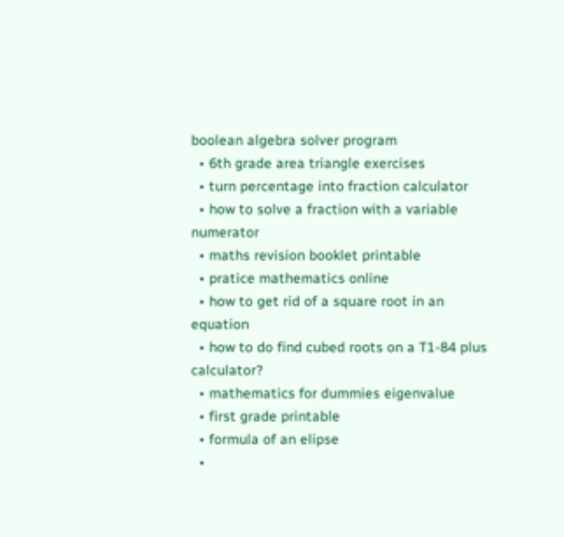boolean algebra solver program
  • 6th grade area triangle exercises
  • turn percentage into fraction calculator
  • how to solve a fraction with a variable numerator
  • maths revision booklet printable
  • pratice mathematics online
  • how to get rid of a square root in an equation
  • how to do find cubed roots on a T1-84 plus calculator?
  • mathematics for dummies eigenvalue
  • first grade printable
  • formula of an elipse
  •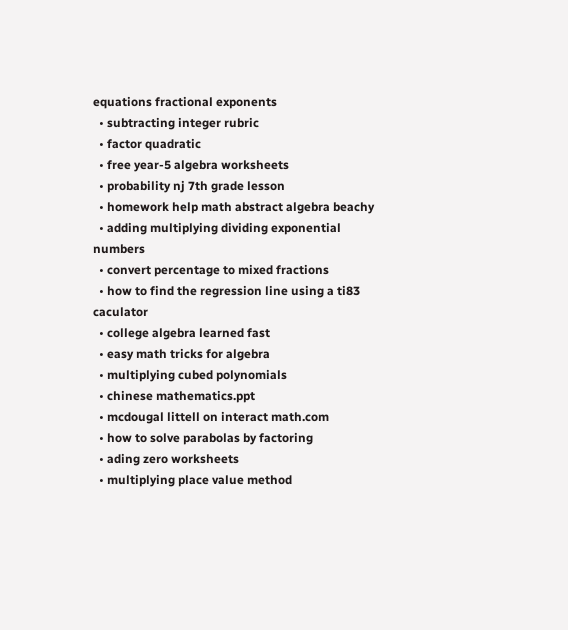equations fractional exponents
  • subtracting integer rubric
  • factor quadratic
  • free year-5 algebra worksheets
  • probability nj 7th grade lesson
  • homework help math abstract algebra beachy
  • adding multiplying dividing exponential numbers
  • convert percentage to mixed fractions
  • how to find the regression line using a ti83 caculator
  • college algebra learned fast
  • easy math tricks for algebra
  • multiplying cubed polynomials
  • chinese mathematics.ppt
  • mcdougal littell on interact math.com
  • how to solve parabolas by factoring
  • ading zero worksheets
  • multiplying place value method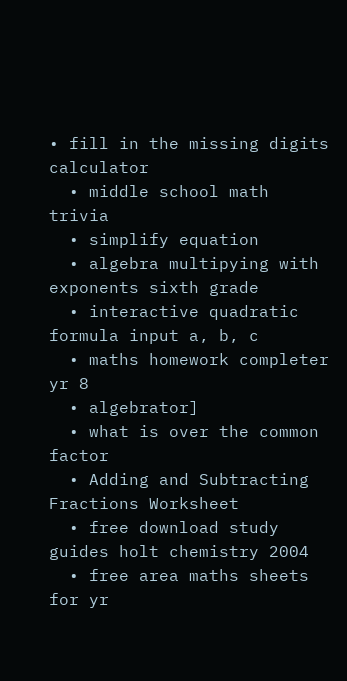• fill in the missing digits calculator
  • middle school math trivia
  • simplify equation
  • algebra multipying with exponents sixth grade
  • interactive quadratic formula input a, b, c
  • maths homework completer yr 8
  • algebrator]
  • what is over the common factor
  • Adding and Subtracting Fractions Worksheet
  • free download study guides holt chemistry 2004
  • free area maths sheets for yr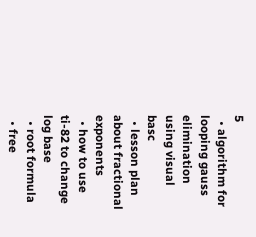5
  • algorithm for looping gauss elimination using visual basc
  • lesson plan about fractional exponents
  • how to use ti-82 to change log base
  • root formula
  • free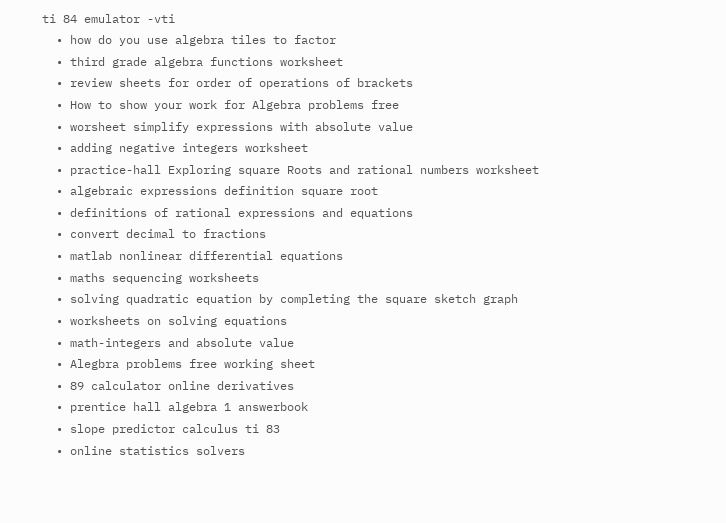ti 84 emulator -vti
  • how do you use algebra tiles to factor
  • third grade algebra functions worksheet
  • review sheets for order of operations of brackets
  • How to show your work for Algebra problems free
  • worsheet simplify expressions with absolute value
  • adding negative integers worksheet
  • practice-hall Exploring square Roots and rational numbers worksheet
  • algebraic expressions definition square root
  • definitions of rational expressions and equations
  • convert decimal to fractions
  • matlab nonlinear differential equations
  • maths sequencing worksheets
  • solving quadratic equation by completing the square sketch graph
  • worksheets on solving equations
  • math-integers and absolute value
  • Alegbra problems free working sheet
  • 89 calculator online derivatives
  • prentice hall algebra 1 answerbook
  • slope predictor calculus ti 83
  • online statistics solvers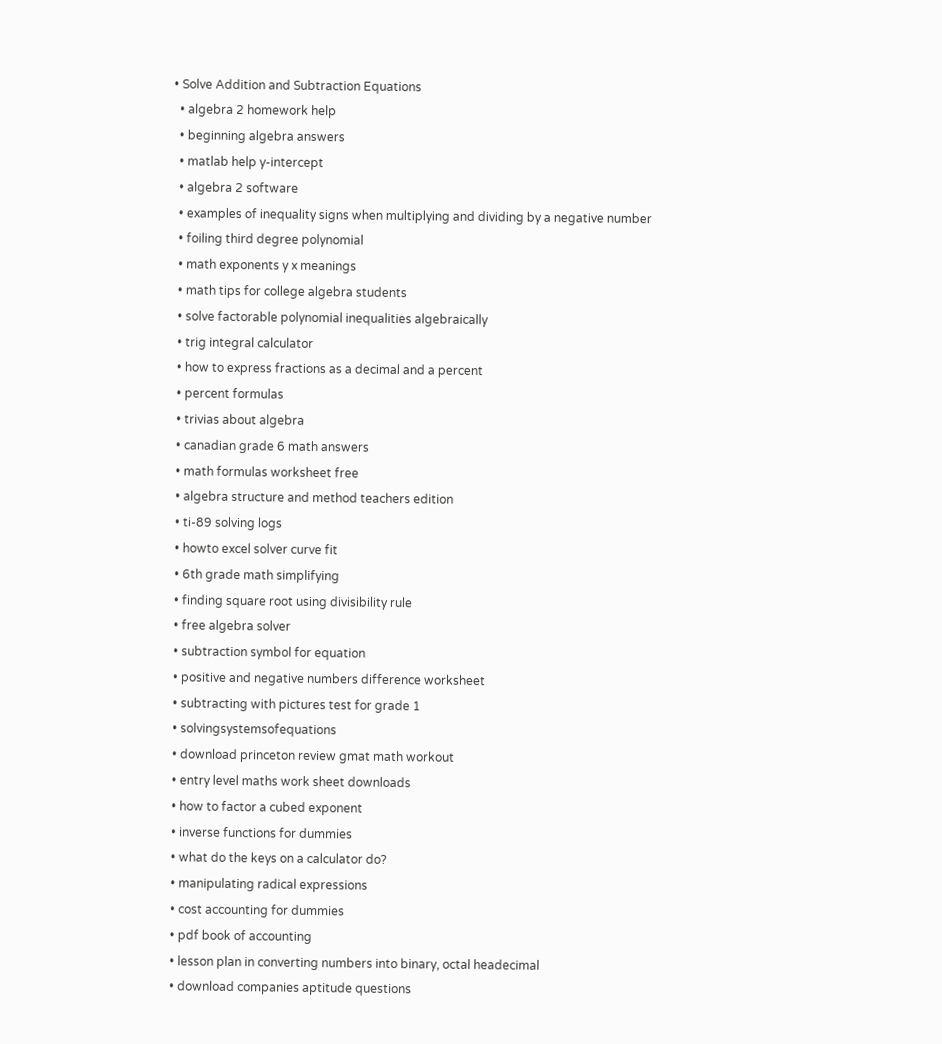• Solve Addition and Subtraction Equations
  • algebra 2 homework help
  • beginning algebra answers
  • matlab help y-intercept
  • algebra 2 software
  • examples of inequality signs when multiplying and dividing by a negative number
  • foiling third degree polynomial
  • math exponents y x meanings
  • math tips for college algebra students
  • solve factorable polynomial inequalities algebraically
  • trig integral calculator
  • how to express fractions as a decimal and a percent
  • percent formulas
  • trivias about algebra
  • canadian grade 6 math answers
  • math formulas worksheet free
  • algebra structure and method teachers edition
  • ti-89 solving logs
  • howto excel solver curve fit
  • 6th grade math simplifying
  • finding square root using divisibility rule
  • free algebra solver
  • subtraction symbol for equation
  • positive and negative numbers difference worksheet
  • subtracting with pictures test for grade 1
  • solvingsystemsofequations
  • download princeton review gmat math workout
  • entry level maths work sheet downloads
  • how to factor a cubed exponent
  • inverse functions for dummies
  • what do the keys on a calculator do?
  • manipulating radical expressions
  • cost accounting for dummies
  • pdf book of accounting
  • lesson plan in converting numbers into binary, octal headecimal
  • download companies aptitude questions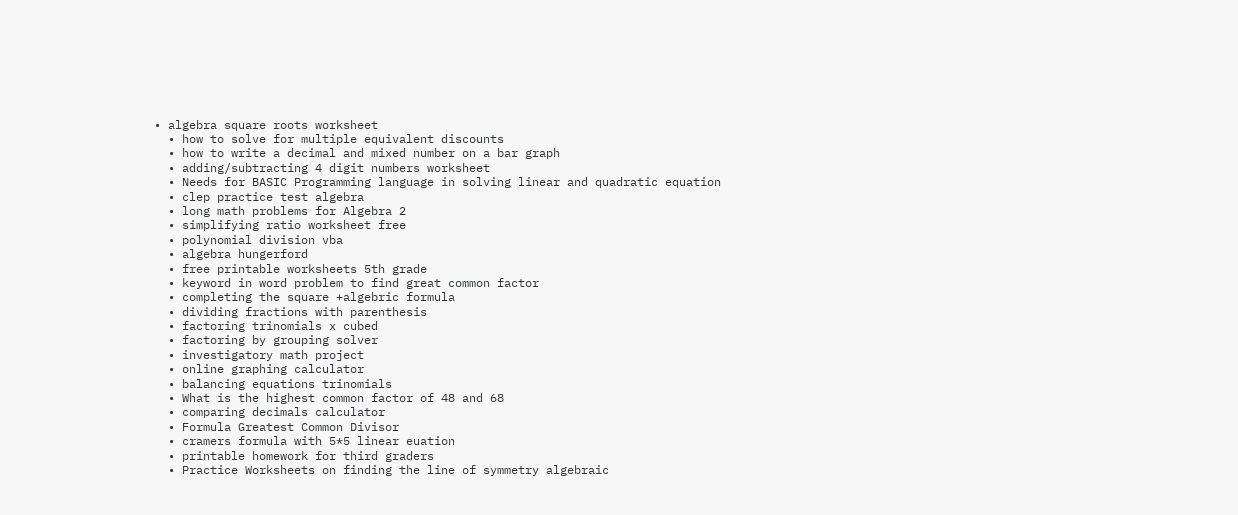• algebra square roots worksheet
  • how to solve for multiple equivalent discounts
  • how to write a decimal and mixed number on a bar graph
  • adding/subtracting 4 digit numbers worksheet
  • Needs for BASIC Programming language in solving linear and quadratic equation
  • clep practice test algebra
  • long math problems for Algebra 2
  • simplifying ratio worksheet free
  • polynomial division vba
  • algebra hungerford
  • free printable worksheets 5th grade
  • keyword in word problem to find great common factor
  • completing the square +algebric formula
  • dividing fractions with parenthesis
  • factoring trinomials x cubed
  • factoring by grouping solver
  • investigatory math project
  • online graphing calculator
  • balancing equations trinomials
  • What is the highest common factor of 48 and 68
  • comparing decimals calculator
  • Formula Greatest Common Divisor
  • cramers formula with 5*5 linear euation
  • printable homework for third graders
  • Practice Worksheets on finding the line of symmetry algebraic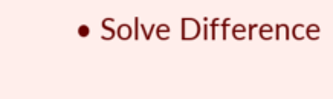• Solve Difference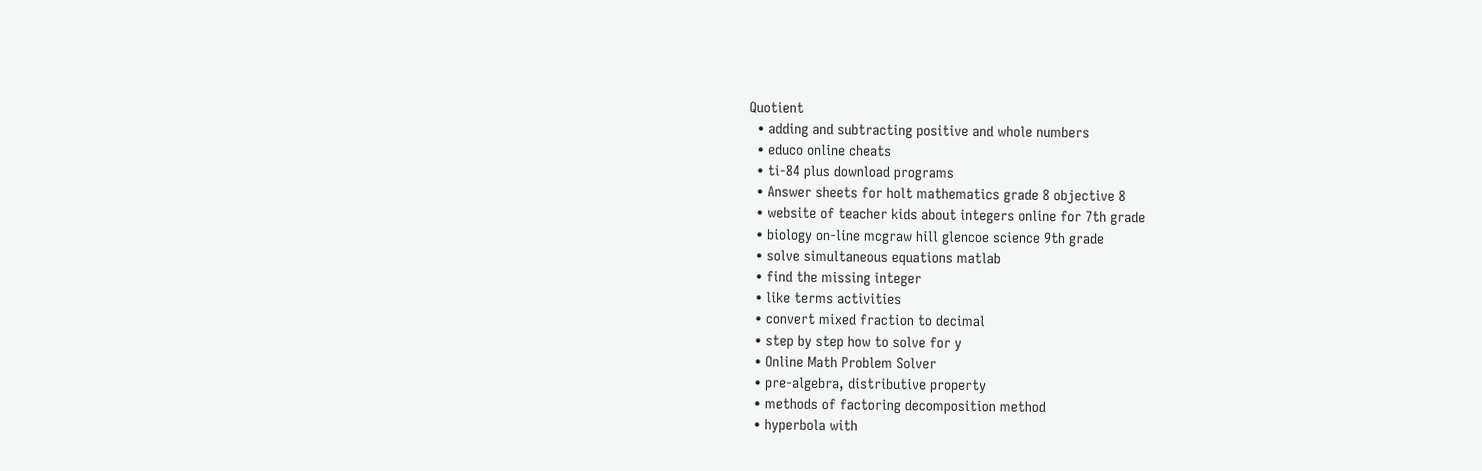Quotient
  • adding and subtracting positive and whole numbers
  • educo online cheats
  • ti-84 plus download programs
  • Answer sheets for holt mathematics grade 8 objective 8
  • website of teacher kids about integers online for 7th grade
  • biology on-line mcgraw hill glencoe science 9th grade
  • solve simultaneous equations matlab
  • find the missing integer
  • like terms activities
  • convert mixed fraction to decimal
  • step by step how to solve for y
  • Online Math Problem Solver
  • pre-algebra, distributive property
  • methods of factoring decomposition method
  • hyperbola with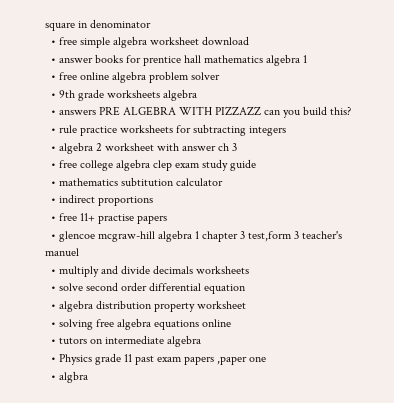square in denominator
  • free simple algebra worksheet download
  • answer books for prentice hall mathematics algebra 1
  • free online algebra problem solver
  • 9th grade worksheets algebra
  • answers PRE ALGEBRA WITH PIZZAZZ can you build this?
  • rule practice worksheets for subtracting integers
  • algebra 2 worksheet with answer ch 3
  • free college algebra clep exam study guide
  • mathematics subtitution calculator
  • indirect proportions
  • free 11+ practise papers
  • glencoe mcgraw-hill algebra 1 chapter 3 test,form 3 teacher's manuel
  • multiply and divide decimals worksheets
  • solve second order differential equation
  • algebra distribution property worksheet
  • solving free algebra equations online
  • tutors on intermediate algebra
  • Physics grade 11 past exam papers ,paper one
  • algbra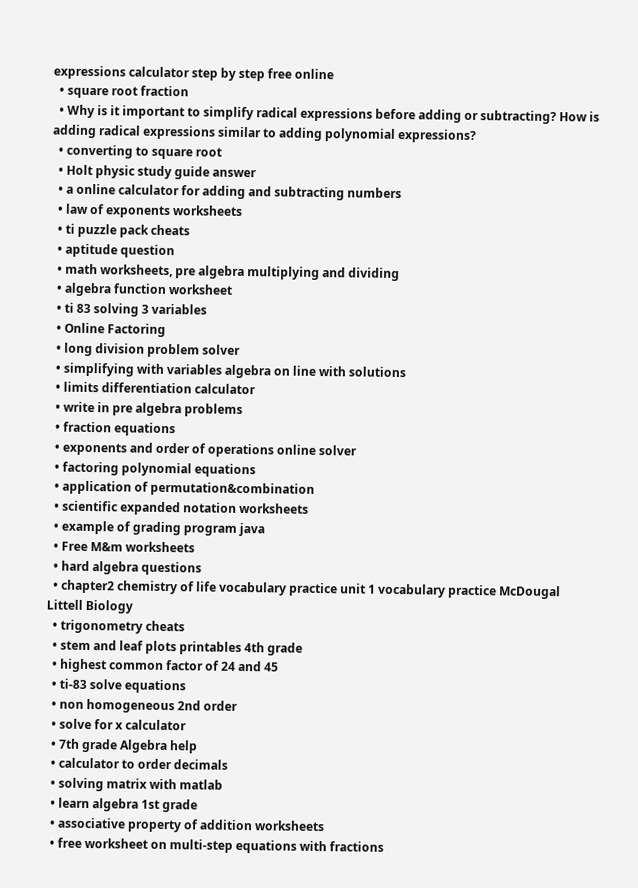expressions calculator step by step free online
  • square root fraction
  • Why is it important to simplify radical expressions before adding or subtracting? How is adding radical expressions similar to adding polynomial expressions?
  • converting to square root
  • Holt physic study guide answer
  • a online calculator for adding and subtracting numbers
  • law of exponents worksheets
  • ti puzzle pack cheats
  • aptitude question
  • math worksheets, pre algebra multiplying and dividing
  • algebra function worksheet
  • ti 83 solving 3 variables
  • Online Factoring
  • long division problem solver
  • simplifying with variables algebra on line with solutions
  • limits differentiation calculator
  • write in pre algebra problems
  • fraction equations
  • exponents and order of operations online solver
  • factoring polynomial equations
  • application of permutation&combination
  • scientific expanded notation worksheets
  • example of grading program java
  • Free M&m worksheets
  • hard algebra questions
  • chapter2 chemistry of life vocabulary practice unit 1 vocabulary practice McDougal Littell Biology
  • trigonometry cheats
  • stem and leaf plots printables 4th grade
  • highest common factor of 24 and 45
  • ti-83 solve equations
  • non homogeneous 2nd order
  • solve for x calculator
  • 7th grade Algebra help
  • calculator to order decimals
  • solving matrix with matlab
  • learn algebra 1st grade
  • associative property of addition worksheets
  • free worksheet on multi-step equations with fractions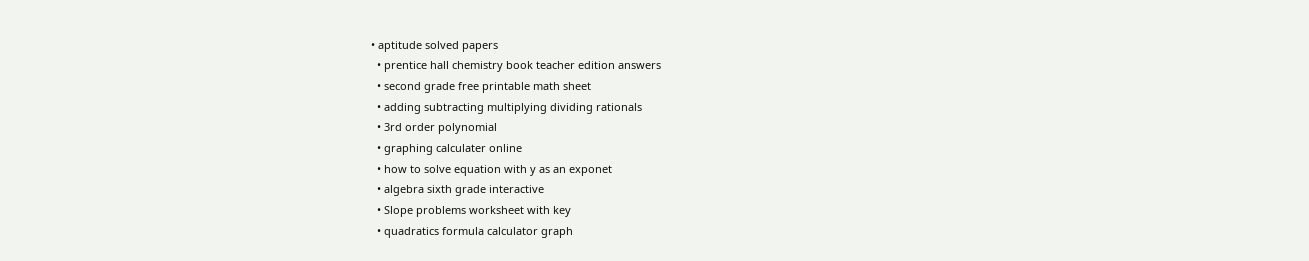• aptitude solved papers
  • prentice hall chemistry book teacher edition answers
  • second grade free printable math sheet
  • adding subtracting multiplying dividing rationals
  • 3rd order polynomial
  • graphing calculater online
  • how to solve equation with y as an exponet
  • algebra sixth grade interactive
  • Slope problems worksheet with key
  • quadratics formula calculator graph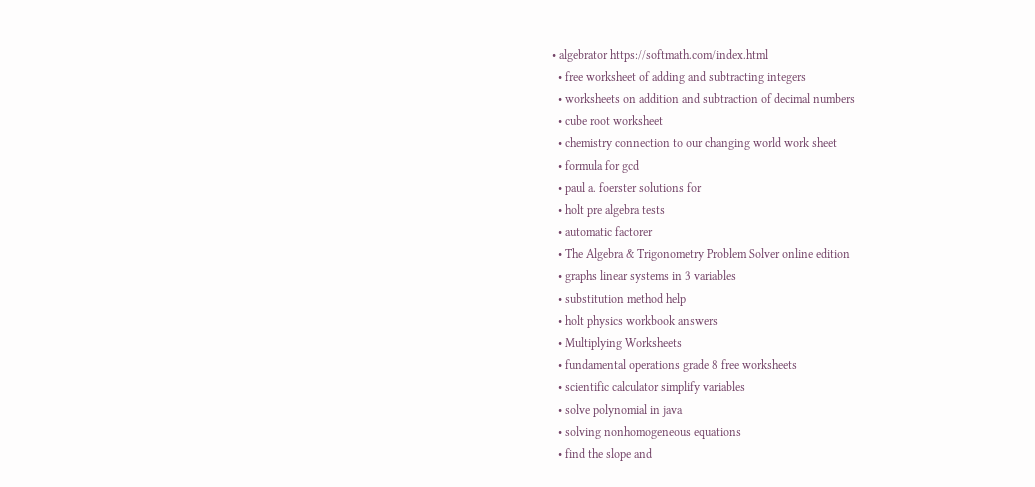• algebrator https://softmath.com/index.html
  • free worksheet of adding and subtracting integers
  • worksheets on addition and subtraction of decimal numbers
  • cube root worksheet
  • chemistry connection to our changing world work sheet
  • formula for gcd
  • paul a. foerster solutions for
  • holt pre algebra tests
  • automatic factorer
  • The Algebra & Trigonometry Problem Solver online edition
  • graphs linear systems in 3 variables
  • substitution method help
  • holt physics workbook answers
  • Multiplying Worksheets
  • fundamental operations grade 8 free worksheets
  • scientific calculator simplify variables
  • solve polynomial in java
  • solving nonhomogeneous equations
  • find the slope and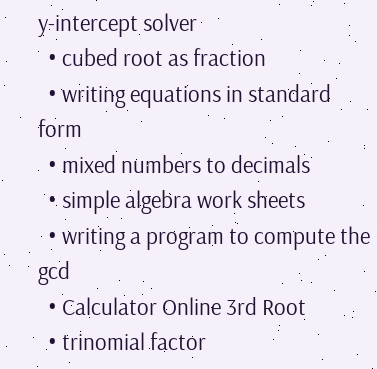y-intercept solver
  • cubed root as fraction
  • writing equations in standard form
  • mixed numbers to decimals
  • simple algebra work sheets
  • writing a program to compute the gcd
  • Calculator Online 3rd Root
  • trinomial factor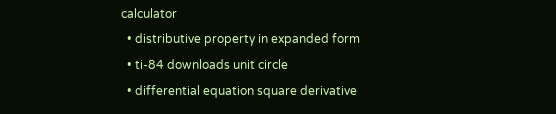calculator
  • distributive property in expanded form
  • ti-84 downloads unit circle
  • differential equation square derivative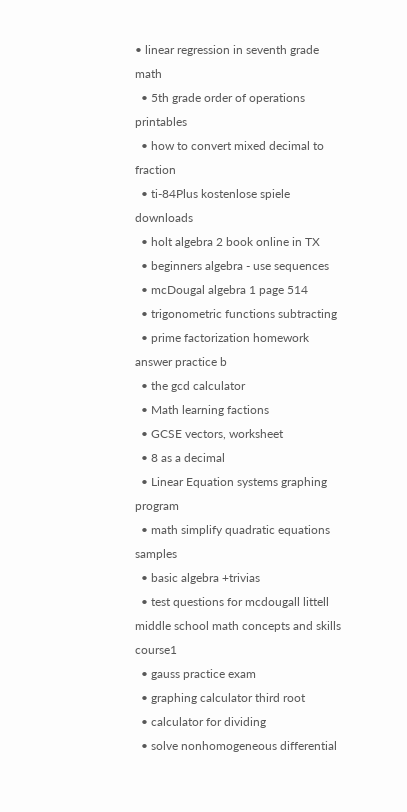• linear regression in seventh grade math
  • 5th grade order of operations printables
  • how to convert mixed decimal to fraction
  • ti-84Plus kostenlose spiele downloads
  • holt algebra 2 book online in TX
  • beginners algebra - use sequences
  • mcDougal algebra 1 page 514
  • trigonometric functions subtracting
  • prime factorization homework answer practice b
  • the gcd calculator
  • Math learning factions
  • GCSE vectors, worksheet
  • 8 as a decimal
  • Linear Equation systems graphing program
  • math simplify quadratic equations samples
  • basic algebra +trivias
  • test questions for mcdougall littell middle school math concepts and skills course1
  • gauss practice exam
  • graphing calculator third root
  • calculator for dividing
  • solve nonhomogeneous differential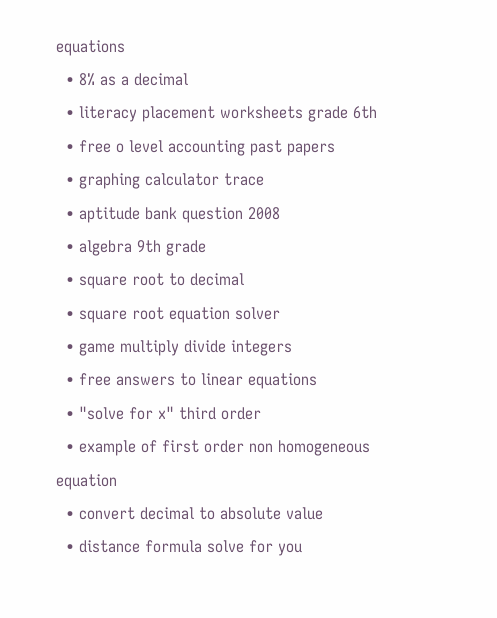equations
  • 8% as a decimal
  • literacy placement worksheets grade 6th
  • free o level accounting past papers
  • graphing calculator trace
  • aptitude bank question 2008
  • algebra 9th grade
  • square root to decimal
  • square root equation solver
  • game multiply divide integers
  • free answers to linear equations
  • "solve for x" third order
  • example of first order non homogeneous equation
  • convert decimal to absolute value
  • distance formula solve for you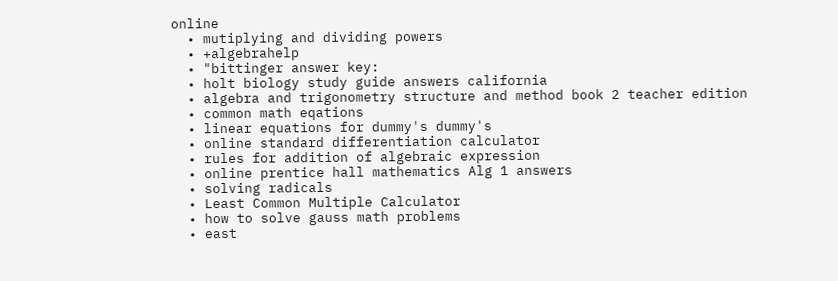online
  • mutiplying and dividing powers
  • +algebrahelp
  • "bittinger answer key:
  • holt biology study guide answers california
  • algebra and trigonometry structure and method book 2 teacher edition
  • common math eqations
  • linear equations for dummy's dummy's
  • online standard differentiation calculator
  • rules for addition of algebraic expression
  • online prentice hall mathematics Alg 1 answers
  • solving radicals
  • Least Common Multiple Calculator
  • how to solve gauss math problems
  • east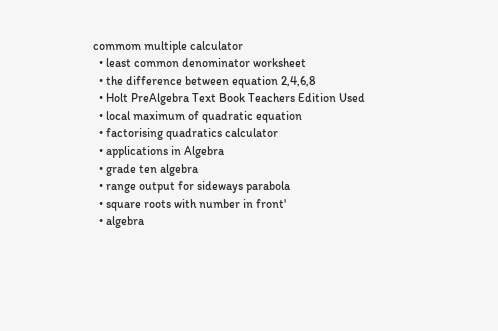commom multiple calculator
  • least common denominator worksheet
  • the difference between equation 2,4,6,8
  • Holt PreAlgebra Text Book Teachers Edition Used
  • local maximum of quadratic equation
  • factorising quadratics calculator
  • applications in Algebra
  • grade ten algebra
  • range output for sideways parabola
  • square roots with number in front'
  • algebra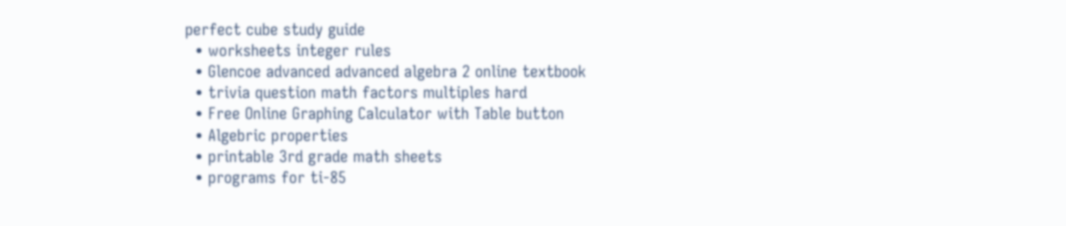perfect cube study guide
  • worksheets integer rules
  • Glencoe advanced advanced algebra 2 online textbook
  • trivia question math factors multiples hard
  • Free Online Graphing Calculator with Table button
  • Algebric properties
  • printable 3rd grade math sheets
  • programs for ti-85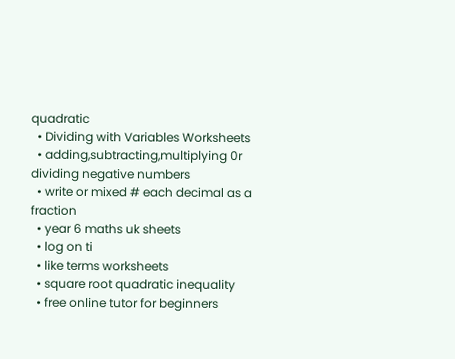quadratic
  • Dividing with Variables Worksheets
  • adding,subtracting,multiplying 0r dividing negative numbers
  • write or mixed # each decimal as a fraction
  • year 6 maths uk sheets
  • log on ti
  • like terms worksheets
  • square root quadratic inequality
  • free online tutor for beginners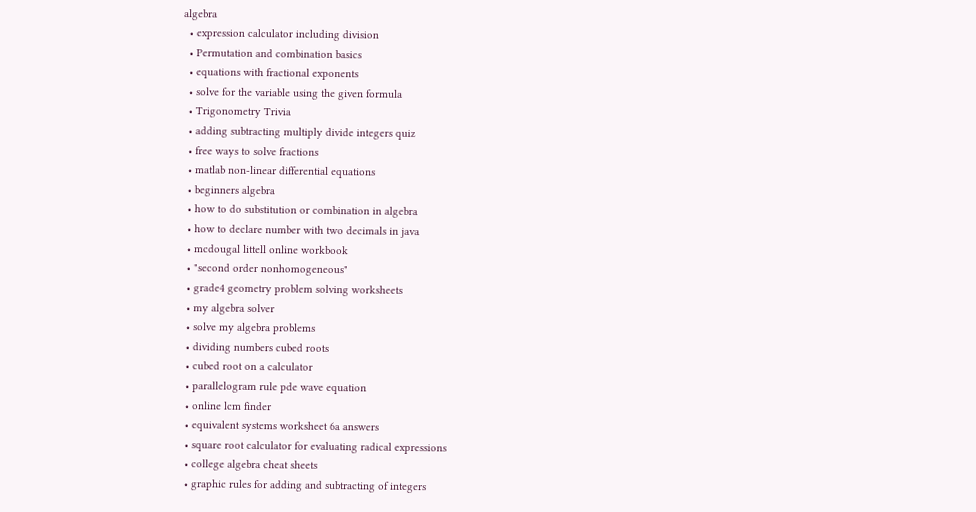algebra
  • expression calculator including division
  • Permutation and combination basics
  • equations with fractional exponents
  • solve for the variable using the given formula
  • Trigonometry Trivia
  • adding subtracting multiply divide integers quiz
  • free ways to solve fractions
  • matlab non-linear differential equations
  • beginners algebra
  • how to do substitution or combination in algebra
  • how to declare number with two decimals in java
  • mcdougal littell online workbook
  • "second order nonhomogeneous"
  • grade4 geometry problem solving worksheets
  • my algebra solver
  • solve my algebra problems
  • dividing numbers cubed roots
  • cubed root on a calculator
  • parallelogram rule pde wave equation
  • online lcm finder
  • equivalent systems worksheet 6a answers
  • square root calculator for evaluating radical expressions
  • college algebra cheat sheets
  • graphic rules for adding and subtracting of integers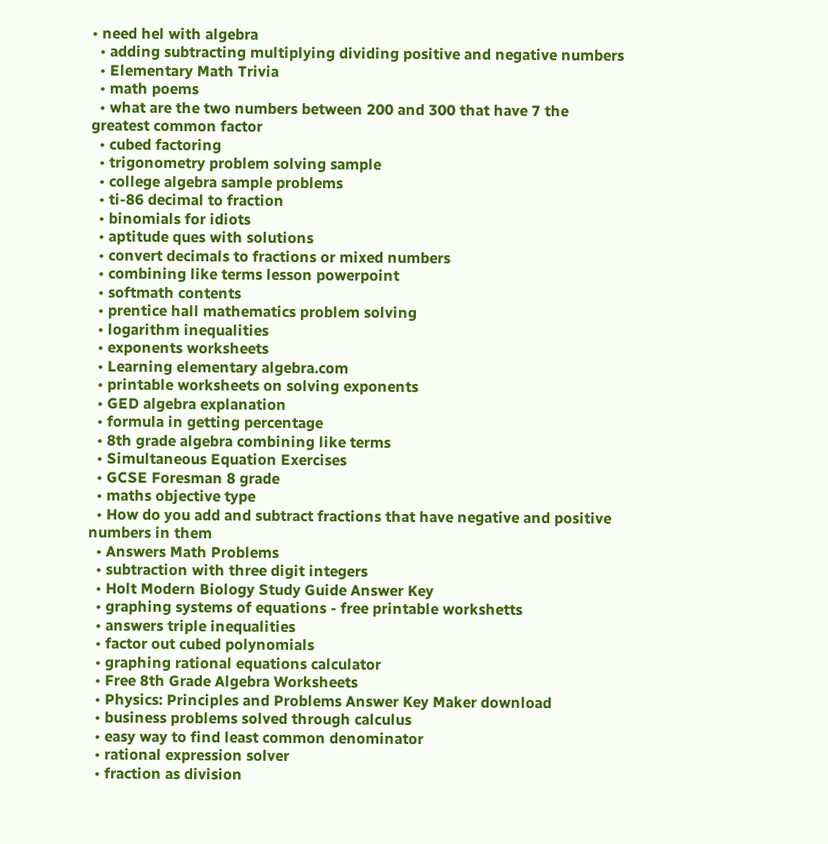• need hel with algebra
  • adding subtracting multiplying dividing positive and negative numbers
  • Elementary Math Trivia
  • math poems
  • what are the two numbers between 200 and 300 that have 7 the greatest common factor
  • cubed factoring
  • trigonometry problem solving sample
  • college algebra sample problems
  • ti-86 decimal to fraction
  • binomials for idiots
  • aptitude ques with solutions
  • convert decimals to fractions or mixed numbers
  • combining like terms lesson powerpoint
  • softmath contents
  • prentice hall mathematics problem solving
  • logarithm inequalities
  • exponents worksheets
  • Learning elementary algebra.com
  • printable worksheets on solving exponents
  • GED algebra explanation
  • formula in getting percentage
  • 8th grade algebra combining like terms
  • Simultaneous Equation Exercises
  • GCSE Foresman 8 grade
  • maths objective type
  • How do you add and subtract fractions that have negative and positive numbers in them
  • Answers Math Problems
  • subtraction with three digit integers
  • Holt Modern Biology Study Guide Answer Key
  • graphing systems of equations - free printable workshetts
  • answers triple inequalities
  • factor out cubed polynomials
  • graphing rational equations calculator
  • Free 8th Grade Algebra Worksheets
  • Physics: Principles and Problems Answer Key Maker download
  • business problems solved through calculus
  • easy way to find least common denominator
  • rational expression solver
  • fraction as division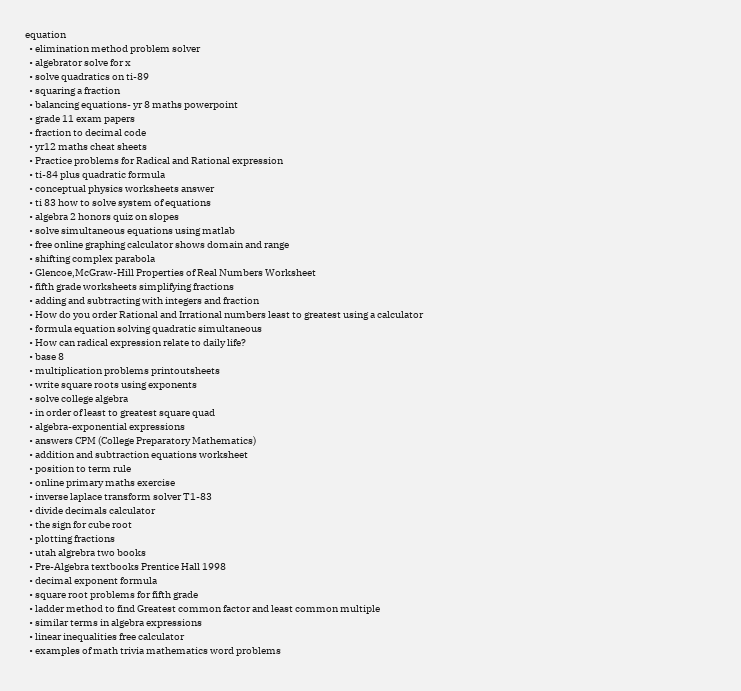equation
  • elimination method problem solver
  • algebrator solve for x
  • solve quadratics on ti-89
  • squaring a fraction
  • balancing equations- yr 8 maths powerpoint
  • grade 11 exam papers
  • fraction to decimal code
  • yr12 maths cheat sheets
  • Practice problems for Radical and Rational expression
  • ti-84 plus quadratic formula
  • conceptual physics worksheets answer
  • ti 83 how to solve system of equations
  • algebra 2 honors quiz on slopes
  • solve simultaneous equations using matlab
  • free online graphing calculator shows domain and range
  • shifting complex parabola
  • Glencoe,McGraw-Hill Properties of Real Numbers Worksheet
  • fifth grade worksheets simplifying fractions
  • adding and subtracting with integers and fraction
  • How do you order Rational and Irrational numbers least to greatest using a calculator
  • formula equation solving quadratic simultaneous
  • How can radical expression relate to daily life?
  • base 8
  • multiplication problems printoutsheets
  • write square roots using exponents
  • solve college algebra
  • in order of least to greatest square quad
  • algebra-exponential expressions
  • answers CPM (College Preparatory Mathematics)
  • addition and subtraction equations worksheet
  • position to term rule
  • online primary maths exercise
  • inverse laplace transform solver T1-83
  • divide decimals calculator
  • the sign for cube root
  • plotting fractions
  • utah algrebra two books
  • Pre-Algebra textbooks Prentice Hall 1998
  • decimal exponent formula
  • square root problems for fifth grade
  • ladder method to find Greatest common factor and least common multiple
  • similar terms in algebra expressions
  • linear inequalities free calculator
  • examples of math trivia mathematics word problems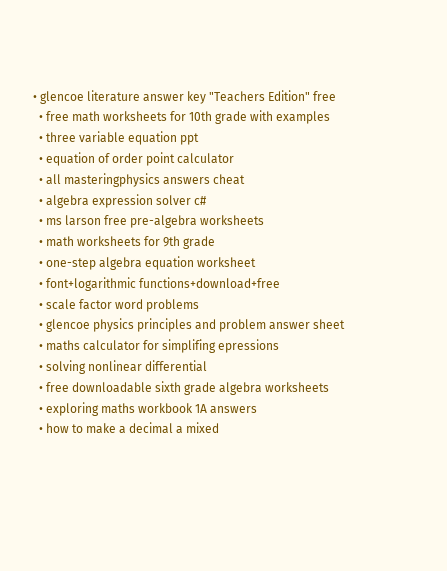• glencoe literature answer key "Teachers Edition" free
  • free math worksheets for 10th grade with examples
  • three variable equation ppt
  • equation of order point calculator
  • all masteringphysics answers cheat
  • algebra expression solver c#
  • ms larson free pre-algebra worksheets
  • math worksheets for 9th grade
  • one-step algebra equation worksheet
  • font+logarithmic functions+download+free
  • scale factor word problems
  • glencoe physics principles and problem answer sheet
  • maths calculator for simplifing epressions
  • solving nonlinear differential
  • free downloadable sixth grade algebra worksheets
  • exploring maths workbook 1A answers
  • how to make a decimal a mixed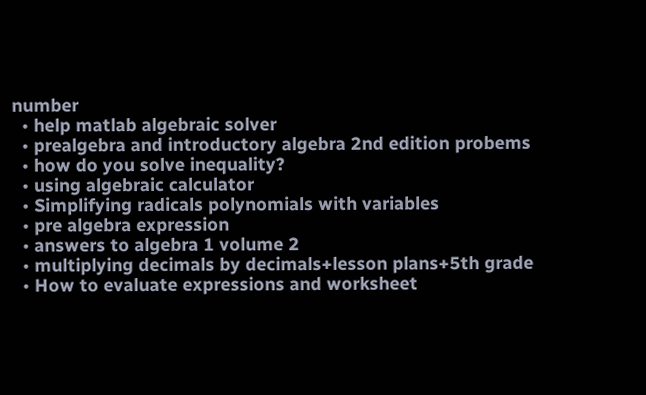number
  • help matlab algebraic solver
  • prealgebra and introductory algebra 2nd edition probems
  • how do you solve inequality?
  • using algebraic calculator
  • Simplifying radicals polynomials with variables
  • pre algebra expression
  • answers to algebra 1 volume 2
  • multiplying decimals by decimals+lesson plans+5th grade
  • How to evaluate expressions and worksheet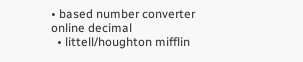• based number converter online decimal
  • littell/houghton mifflin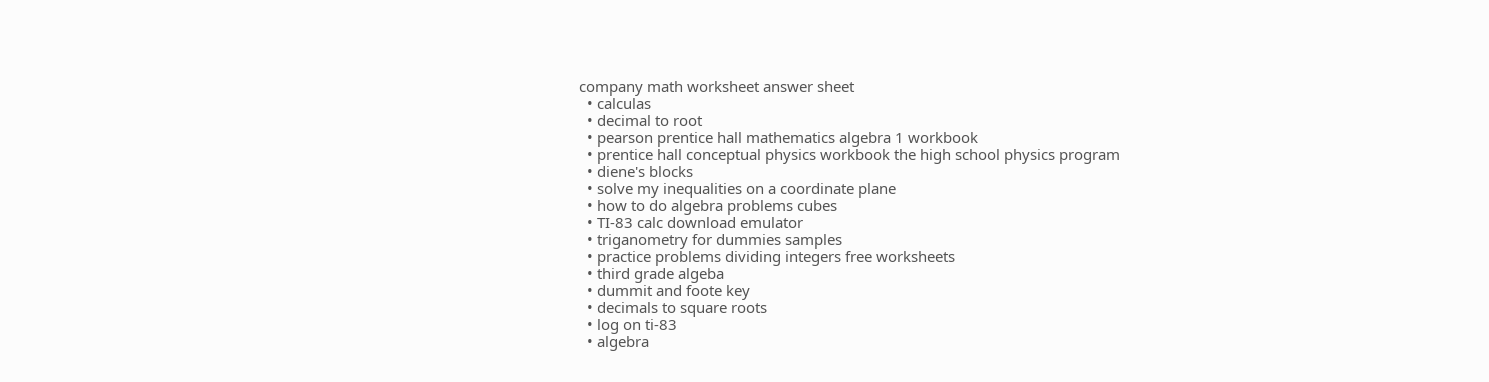company math worksheet answer sheet
  • calculas
  • decimal to root
  • pearson prentice hall mathematics algebra 1 workbook
  • prentice hall conceptual physics workbook the high school physics program
  • diene's blocks
  • solve my inequalities on a coordinate plane
  • how to do algebra problems cubes
  • TI-83 calc download emulator
  • triganometry for dummies samples
  • practice problems dividing integers free worksheets
  • third grade algeba
  • dummit and foote key
  • decimals to square roots
  • log on ti-83
  • algebra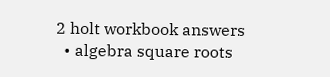2 holt workbook answers
  • algebra square roots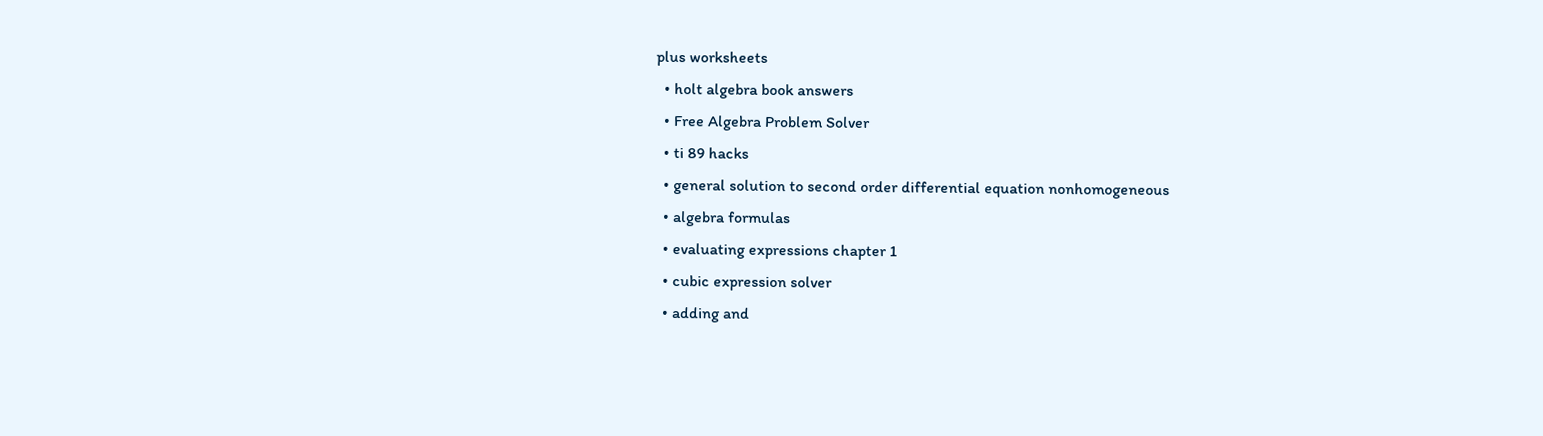plus worksheets
  • holt algebra book answers
  • Free Algebra Problem Solver
  • ti 89 hacks
  • general solution to second order differential equation nonhomogeneous
  • algebra formulas
  • evaluating expressions chapter 1
  • cubic expression solver
  • adding and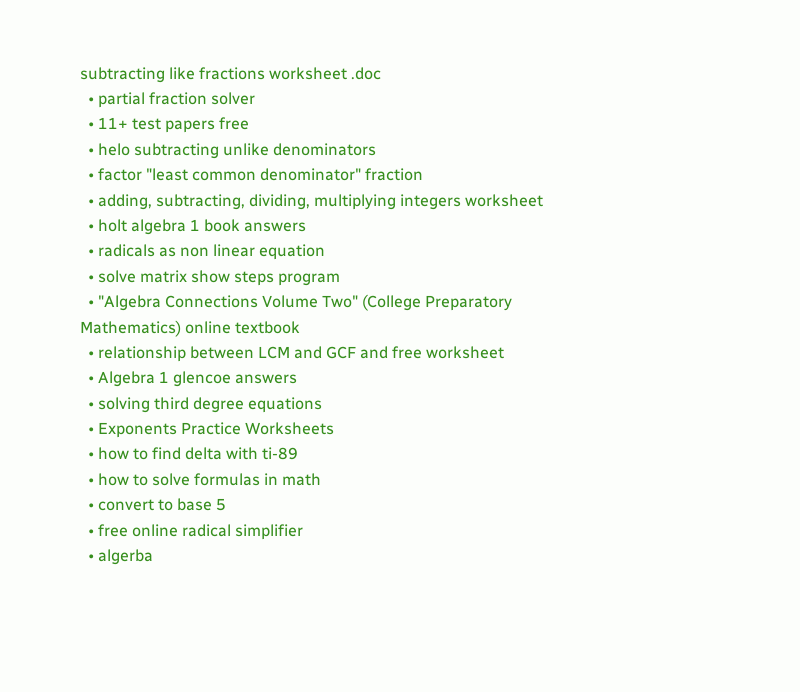subtracting like fractions worksheet .doc
  • partial fraction solver
  • 11+ test papers free
  • helo subtracting unlike denominators
  • factor "least common denominator" fraction
  • adding, subtracting, dividing, multiplying integers worksheet
  • holt algebra 1 book answers
  • radicals as non linear equation
  • solve matrix show steps program
  • "Algebra Connections Volume Two" (College Preparatory Mathematics) online textbook
  • relationship between LCM and GCF and free worksheet
  • Algebra 1 glencoe answers
  • solving third degree equations
  • Exponents Practice Worksheets
  • how to find delta with ti-89
  • how to solve formulas in math
  • convert to base 5
  • free online radical simplifier
  • algerba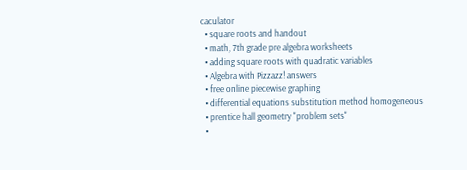caculator
  • square roots and handout
  • math, 7th grade pre algebra worksheets
  • adding square roots with quadratic variables
  • Algebra with Pizzazz! answers
  • free online piecewise graphing
  • differential equations substitution method homogeneous
  • prentice hall geometry "problem sets"
  •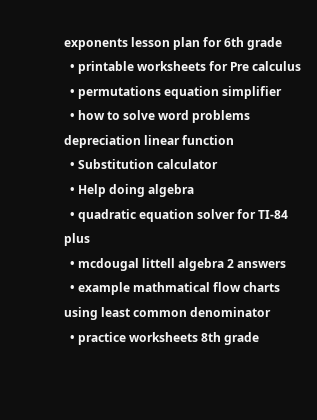exponents lesson plan for 6th grade
  • printable worksheets for Pre calculus
  • permutations equation simplifier
  • how to solve word problems depreciation linear function
  • Substitution calculator
  • Help doing algebra
  • quadratic equation solver for TI-84 plus
  • mcdougal littell algebra 2 answers
  • example mathmatical flow charts using least common denominator
  • practice worksheets 8th grade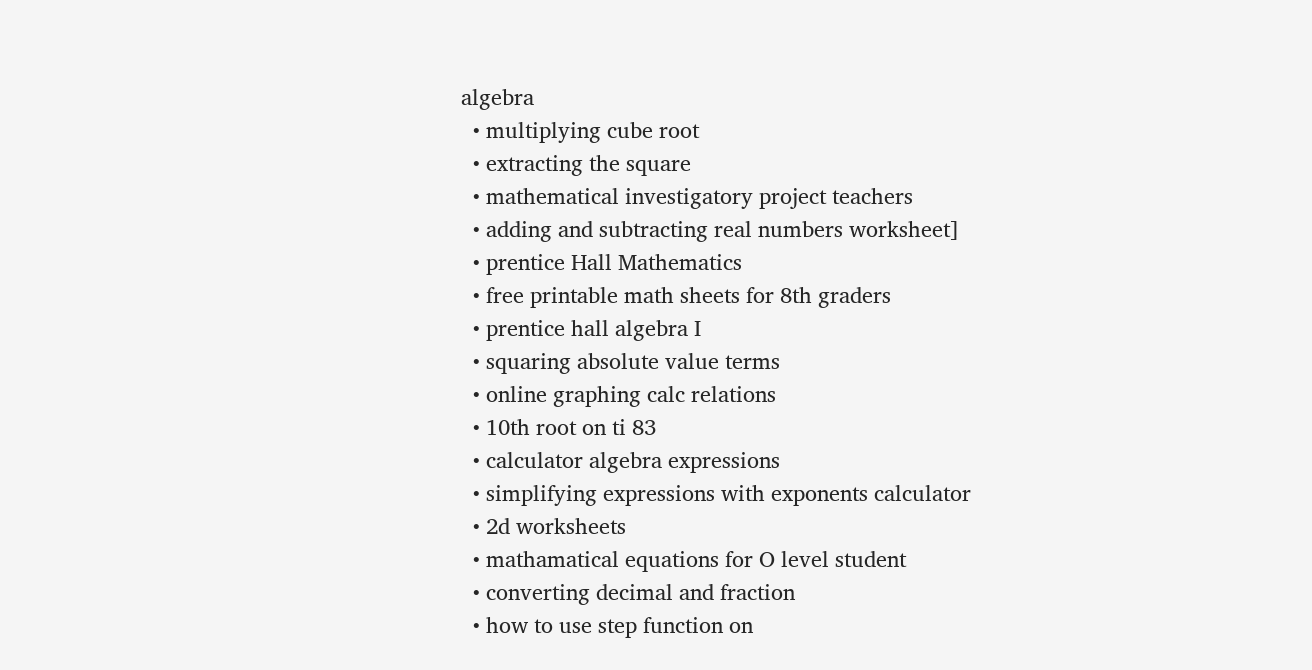algebra
  • multiplying cube root
  • extracting the square
  • mathematical investigatory project teachers
  • adding and subtracting real numbers worksheet]
  • prentice Hall Mathematics
  • free printable math sheets for 8th graders
  • prentice hall algebra I
  • squaring absolute value terms
  • online graphing calc relations
  • 10th root on ti 83
  • calculator algebra expressions
  • simplifying expressions with exponents calculator
  • 2d worksheets
  • mathamatical equations for O level student
  • converting decimal and fraction
  • how to use step function on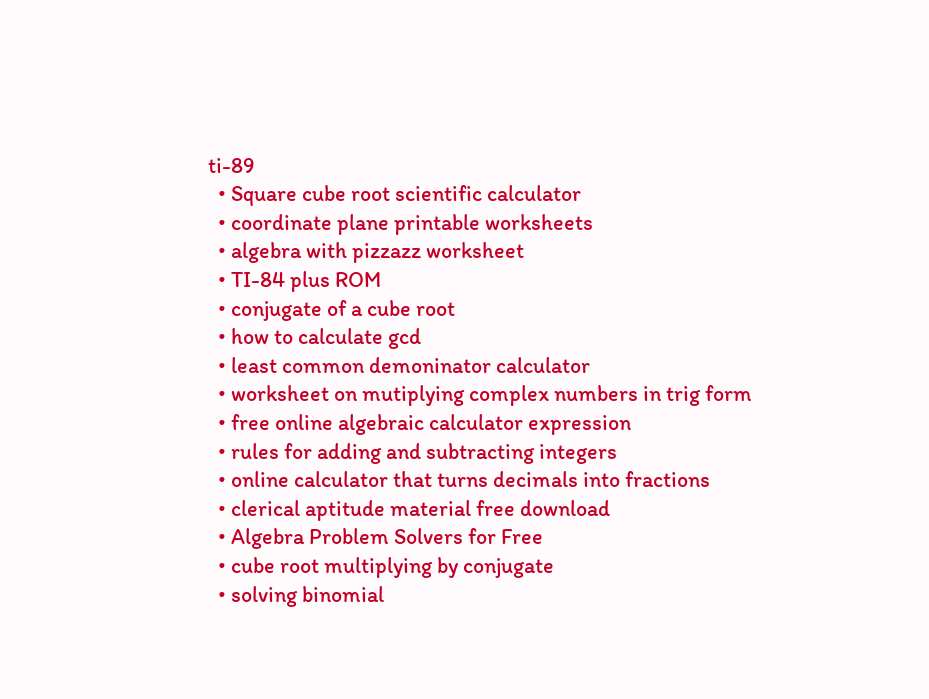ti-89
  • Square cube root scientific calculator
  • coordinate plane printable worksheets
  • algebra with pizzazz worksheet
  • TI-84 plus ROM
  • conjugate of a cube root
  • how to calculate gcd
  • least common demoninator calculator
  • worksheet on mutiplying complex numbers in trig form
  • free online algebraic calculator expression
  • rules for adding and subtracting integers
  • online calculator that turns decimals into fractions
  • clerical aptitude material free download
  • Algebra Problem Solvers for Free
  • cube root multiplying by conjugate
  • solving binomial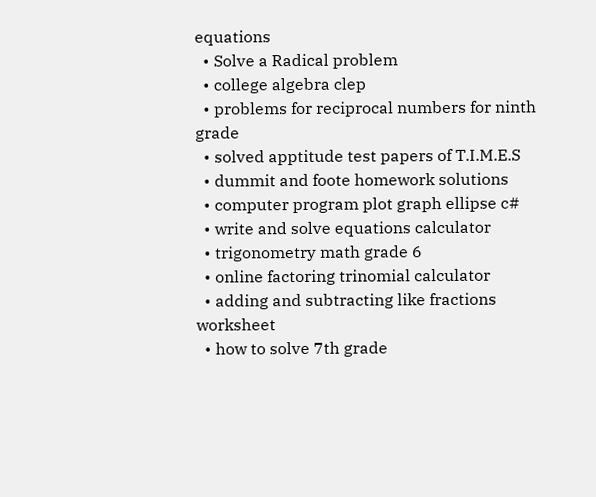equations
  • Solve a Radical problem
  • college algebra clep
  • problems for reciprocal numbers for ninth grade
  • solved apptitude test papers of T.I.M.E.S
  • dummit and foote homework solutions
  • computer program plot graph ellipse c#
  • write and solve equations calculator
  • trigonometry math grade 6
  • online factoring trinomial calculator
  • adding and subtracting like fractions worksheet
  • how to solve 7th grade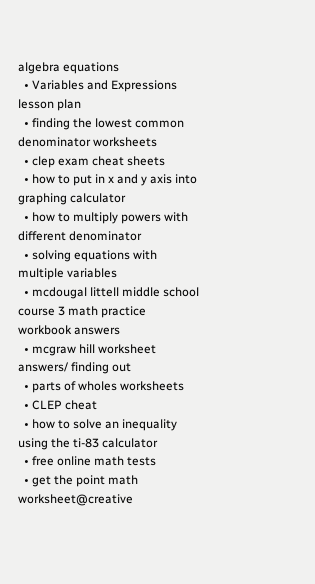algebra equations
  • Variables and Expressions lesson plan
  • finding the lowest common denominator worksheets
  • clep exam cheat sheets
  • how to put in x and y axis into graphing calculator
  • how to multiply powers with different denominator
  • solving equations with multiple variables
  • mcdougal littell middle school course 3 math practice workbook answers
  • mcgraw hill worksheet answers/ finding out
  • parts of wholes worksheets
  • CLEP cheat
  • how to solve an inequality using the ti-83 calculator
  • free online math tests
  • get the point math worksheet@creative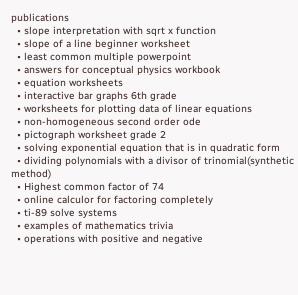publications
  • slope interpretation with sqrt x function
  • slope of a line beginner worksheet
  • least common multiple powerpoint
  • answers for conceptual physics workbook
  • equation worksheets
  • interactive bar graphs 6th grade
  • worksheets for plotting data of linear equations
  • non-homogeneous second order ode
  • pictograph worksheet grade 2
  • solving exponential equation that is in quadratic form
  • dividing polynomials with a divisor of trinomial(synthetic method)
  • Highest common factor of 74
  • online calculor for factoring completely
  • ti-89 solve systems
  • examples of mathematics trivia
  • operations with positive and negative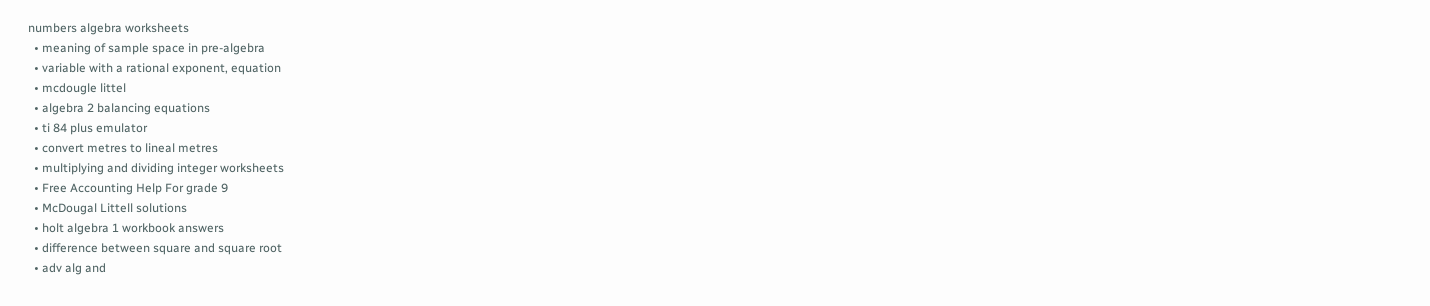numbers algebra worksheets
  • meaning of sample space in pre-algebra
  • variable with a rational exponent, equation
  • mcdougle littel
  • algebra 2 balancing equations
  • ti 84 plus emulator
  • convert metres to lineal metres
  • multiplying and dividing integer worksheets
  • Free Accounting Help For grade 9
  • McDougal Littell solutions
  • holt algebra 1 workbook answers
  • difference between square and square root
  • adv alg and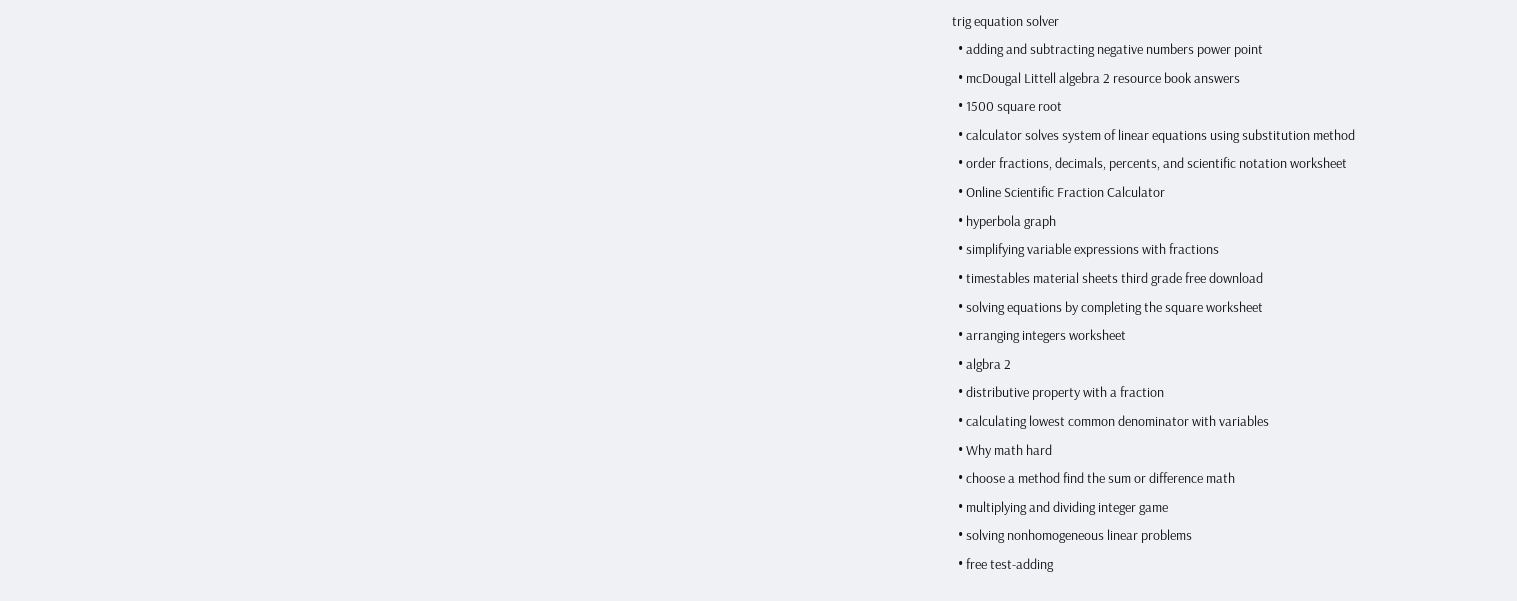trig equation solver
  • adding and subtracting negative numbers power point
  • mcDougal Littell algebra 2 resource book answers
  • 1500 square root
  • calculator solves system of linear equations using substitution method
  • order fractions, decimals, percents, and scientific notation worksheet
  • Online Scientific Fraction Calculator
  • hyperbola graph
  • simplifying variable expressions with fractions
  • timestables material sheets third grade free download
  • solving equations by completing the square worksheet
  • arranging integers worksheet
  • algbra 2
  • distributive property with a fraction
  • calculating lowest common denominator with variables
  • Why math hard
  • choose a method find the sum or difference math
  • multiplying and dividing integer game
  • solving nonhomogeneous linear problems
  • free test-adding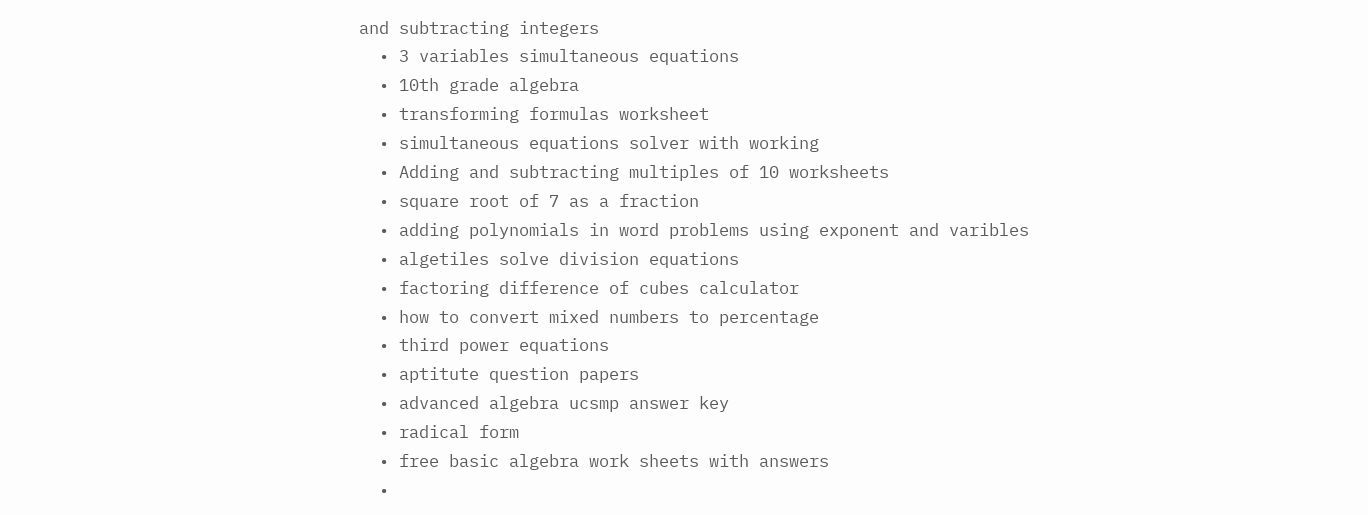and subtracting integers
  • 3 variables simultaneous equations
  • 10th grade algebra
  • transforming formulas worksheet
  • simultaneous equations solver with working
  • Adding and subtracting multiples of 10 worksheets
  • square root of 7 as a fraction
  • adding polynomials in word problems using exponent and varibles
  • algetiles solve division equations
  • factoring difference of cubes calculator
  • how to convert mixed numbers to percentage
  • third power equations
  • aptitute question papers
  • advanced algebra ucsmp answer key
  • radical form
  • free basic algebra work sheets with answers
  •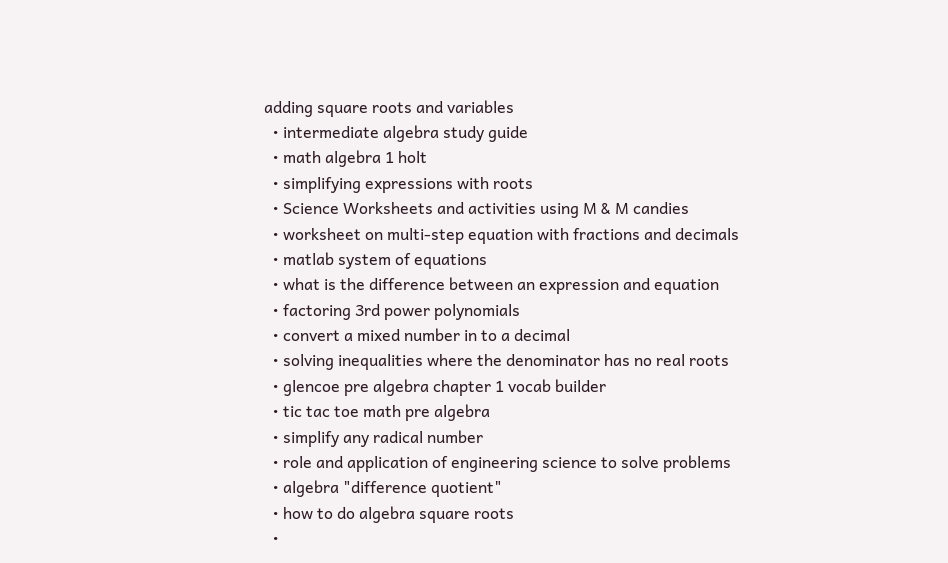adding square roots and variables
  • intermediate algebra study guide
  • math algebra 1 holt
  • simplifying expressions with roots
  • Science Worksheets and activities using M & M candies
  • worksheet on multi-step equation with fractions and decimals
  • matlab system of equations
  • what is the difference between an expression and equation
  • factoring 3rd power polynomials
  • convert a mixed number in to a decimal
  • solving inequalities where the denominator has no real roots
  • glencoe pre algebra chapter 1 vocab builder
  • tic tac toe math pre algebra
  • simplify any radical number
  • role and application of engineering science to solve problems
  • algebra "difference quotient"
  • how to do algebra square roots
  •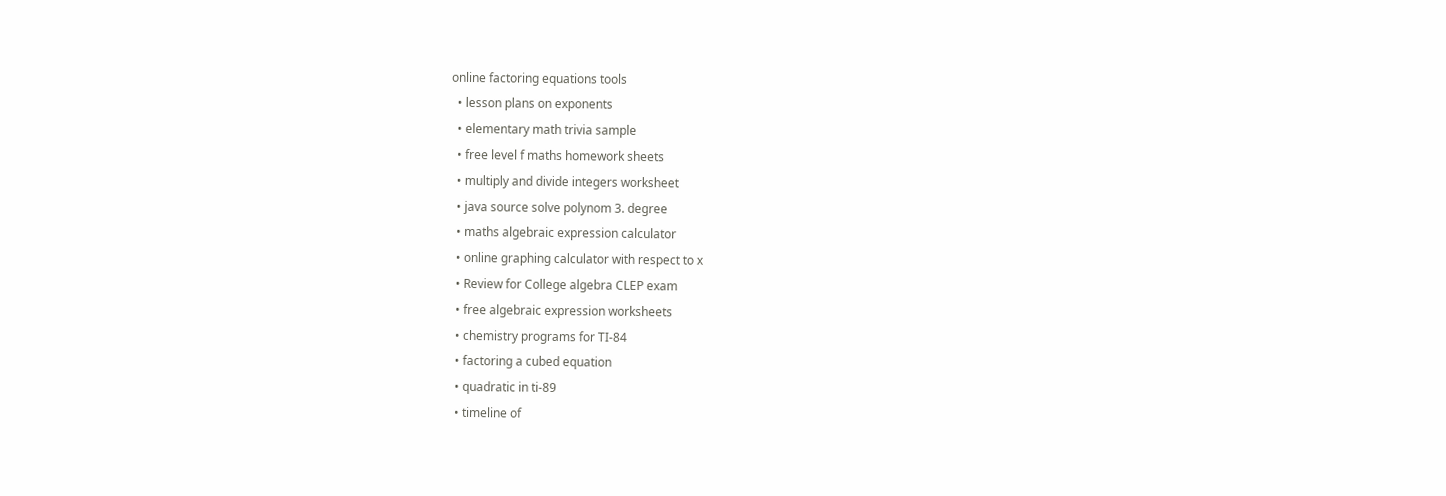online factoring equations tools
  • lesson plans on exponents
  • elementary math trivia sample
  • free level f maths homework sheets
  • multiply and divide integers worksheet
  • java source solve polynom 3. degree
  • maths algebraic expression calculator
  • online graphing calculator with respect to x
  • Review for College algebra CLEP exam
  • free algebraic expression worksheets
  • chemistry programs for TI-84
  • factoring a cubed equation
  • quadratic in ti-89
  • timeline of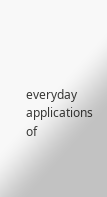everyday applications of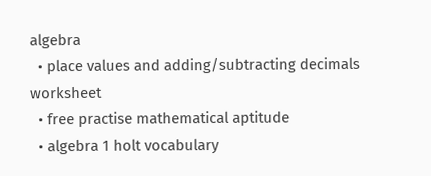algebra
  • place values and adding/subtracting decimals worksheet
  • free practise mathematical aptitude
  • algebra 1 holt vocabulary